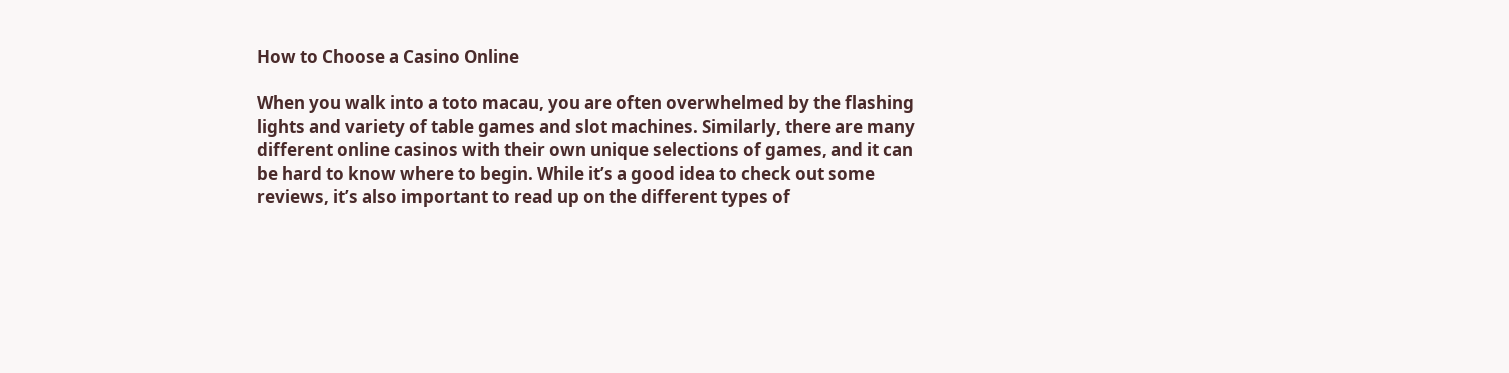How to Choose a Casino Online

When you walk into a toto macau, you are often overwhelmed by the flashing lights and variety of table games and slot machines. Similarly, there are many different online casinos with their own unique selections of games, and it can be hard to know where to begin. While it’s a good idea to check out some reviews, it’s also important to read up on the different types of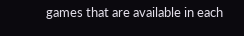games that are available in each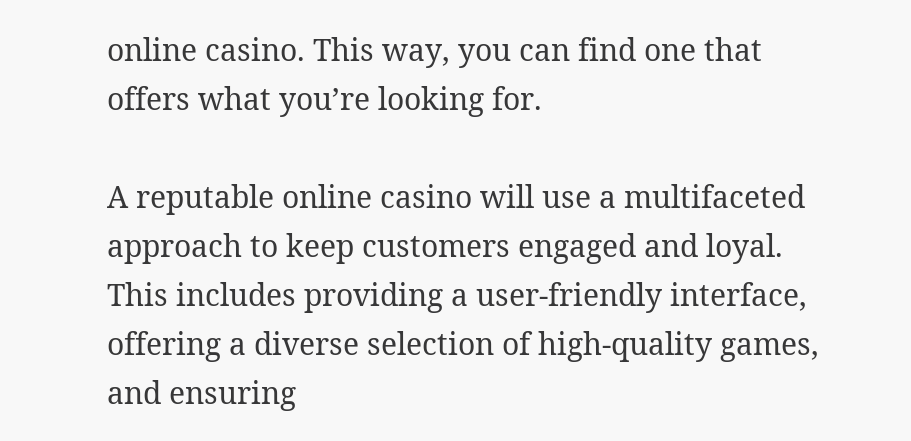online casino. This way, you can find one that offers what you’re looking for.

A reputable online casino will use a multifaceted approach to keep customers engaged and loyal. This includes providing a user-friendly interface, offering a diverse selection of high-quality games, and ensuring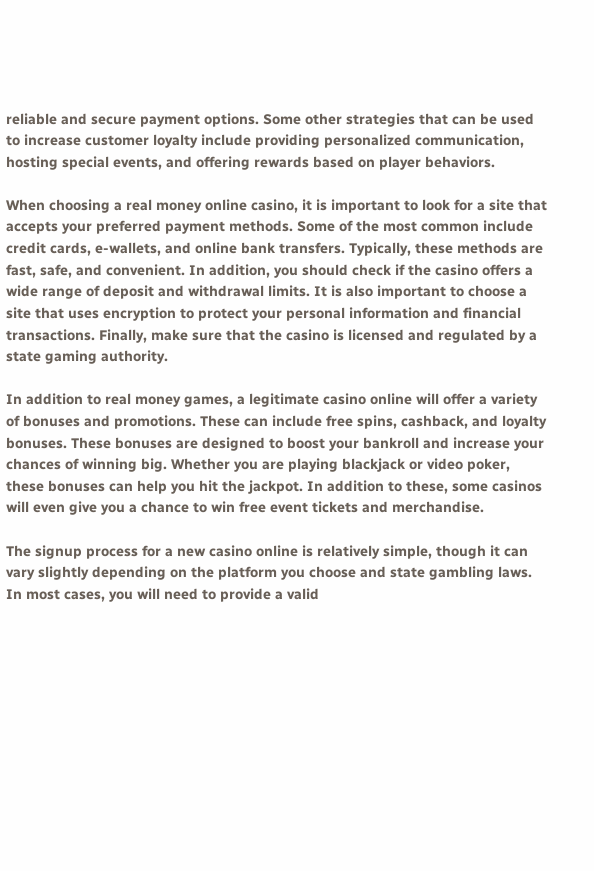reliable and secure payment options. Some other strategies that can be used to increase customer loyalty include providing personalized communication, hosting special events, and offering rewards based on player behaviors.

When choosing a real money online casino, it is important to look for a site that accepts your preferred payment methods. Some of the most common include credit cards, e-wallets, and online bank transfers. Typically, these methods are fast, safe, and convenient. In addition, you should check if the casino offers a wide range of deposit and withdrawal limits. It is also important to choose a site that uses encryption to protect your personal information and financial transactions. Finally, make sure that the casino is licensed and regulated by a state gaming authority.

In addition to real money games, a legitimate casino online will offer a variety of bonuses and promotions. These can include free spins, cashback, and loyalty bonuses. These bonuses are designed to boost your bankroll and increase your chances of winning big. Whether you are playing blackjack or video poker, these bonuses can help you hit the jackpot. In addition to these, some casinos will even give you a chance to win free event tickets and merchandise.

The signup process for a new casino online is relatively simple, though it can vary slightly depending on the platform you choose and state gambling laws. In most cases, you will need to provide a valid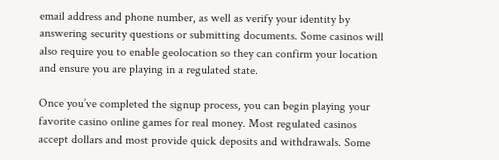email address and phone number, as well as verify your identity by answering security questions or submitting documents. Some casinos will also require you to enable geolocation so they can confirm your location and ensure you are playing in a regulated state.

Once you’ve completed the signup process, you can begin playing your favorite casino online games for real money. Most regulated casinos accept dollars and most provide quick deposits and withdrawals. Some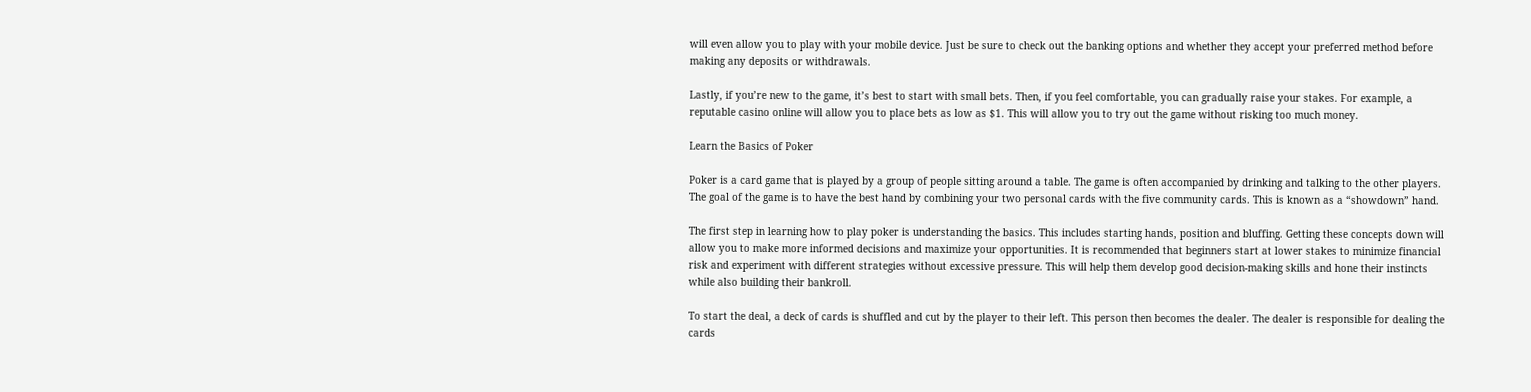will even allow you to play with your mobile device. Just be sure to check out the banking options and whether they accept your preferred method before making any deposits or withdrawals.

Lastly, if you’re new to the game, it’s best to start with small bets. Then, if you feel comfortable, you can gradually raise your stakes. For example, a reputable casino online will allow you to place bets as low as $1. This will allow you to try out the game without risking too much money.

Learn the Basics of Poker

Poker is a card game that is played by a group of people sitting around a table. The game is often accompanied by drinking and talking to the other players. The goal of the game is to have the best hand by combining your two personal cards with the five community cards. This is known as a “showdown” hand.

The first step in learning how to play poker is understanding the basics. This includes starting hands, position and bluffing. Getting these concepts down will allow you to make more informed decisions and maximize your opportunities. It is recommended that beginners start at lower stakes to minimize financial risk and experiment with different strategies without excessive pressure. This will help them develop good decision-making skills and hone their instincts while also building their bankroll.

To start the deal, a deck of cards is shuffled and cut by the player to their left. This person then becomes the dealer. The dealer is responsible for dealing the cards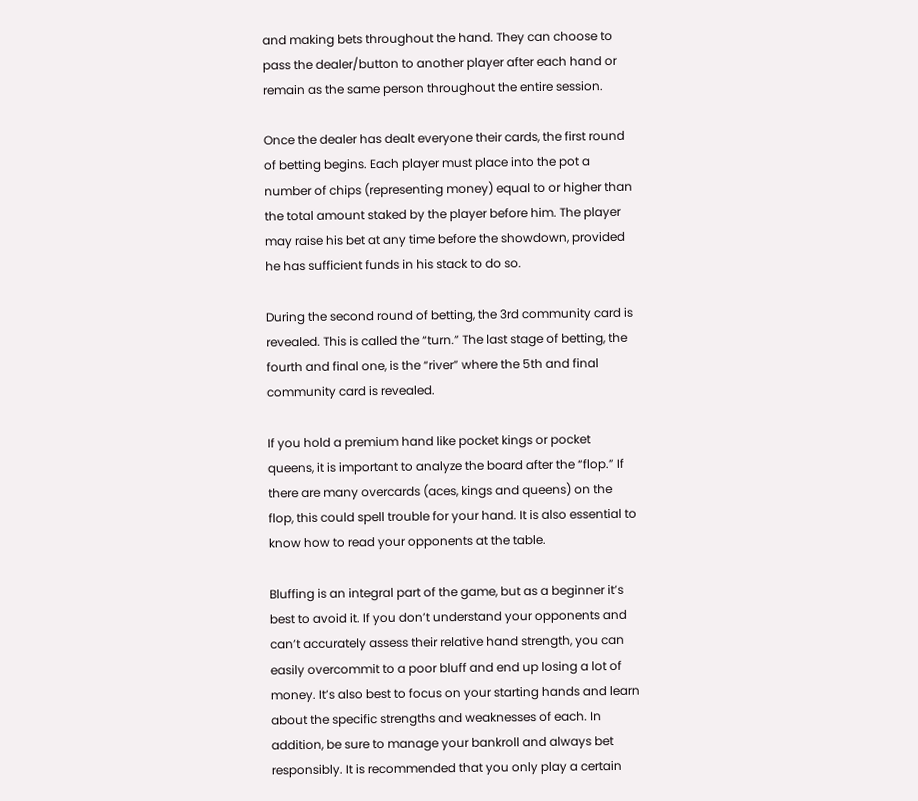and making bets throughout the hand. They can choose to pass the dealer/button to another player after each hand or remain as the same person throughout the entire session.

Once the dealer has dealt everyone their cards, the first round of betting begins. Each player must place into the pot a number of chips (representing money) equal to or higher than the total amount staked by the player before him. The player may raise his bet at any time before the showdown, provided he has sufficient funds in his stack to do so.

During the second round of betting, the 3rd community card is revealed. This is called the “turn.” The last stage of betting, the fourth and final one, is the “river” where the 5th and final community card is revealed.

If you hold a premium hand like pocket kings or pocket queens, it is important to analyze the board after the “flop.” If there are many overcards (aces, kings and queens) on the flop, this could spell trouble for your hand. It is also essential to know how to read your opponents at the table.

Bluffing is an integral part of the game, but as a beginner it’s best to avoid it. If you don’t understand your opponents and can’t accurately assess their relative hand strength, you can easily overcommit to a poor bluff and end up losing a lot of money. It’s also best to focus on your starting hands and learn about the specific strengths and weaknesses of each. In addition, be sure to manage your bankroll and always bet responsibly. It is recommended that you only play a certain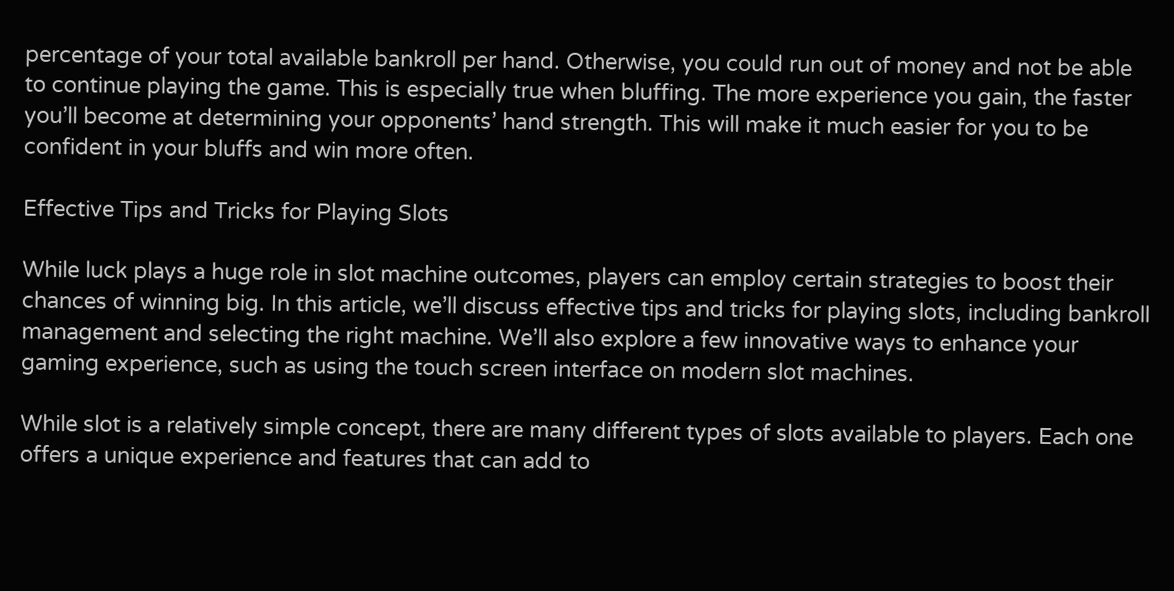percentage of your total available bankroll per hand. Otherwise, you could run out of money and not be able to continue playing the game. This is especially true when bluffing. The more experience you gain, the faster you’ll become at determining your opponents’ hand strength. This will make it much easier for you to be confident in your bluffs and win more often.

Effective Tips and Tricks for Playing Slots

While luck plays a huge role in slot machine outcomes, players can employ certain strategies to boost their chances of winning big. In this article, we’ll discuss effective tips and tricks for playing slots, including bankroll management and selecting the right machine. We’ll also explore a few innovative ways to enhance your gaming experience, such as using the touch screen interface on modern slot machines.

While slot is a relatively simple concept, there are many different types of slots available to players. Each one offers a unique experience and features that can add to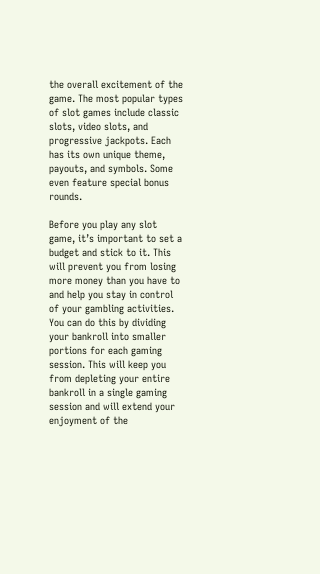the overall excitement of the game. The most popular types of slot games include classic slots, video slots, and progressive jackpots. Each has its own unique theme, payouts, and symbols. Some even feature special bonus rounds.

Before you play any slot game, it’s important to set a budget and stick to it. This will prevent you from losing more money than you have to and help you stay in control of your gambling activities. You can do this by dividing your bankroll into smaller portions for each gaming session. This will keep you from depleting your entire bankroll in a single gaming session and will extend your enjoyment of the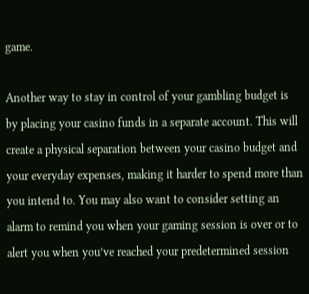game.

Another way to stay in control of your gambling budget is by placing your casino funds in a separate account. This will create a physical separation between your casino budget and your everyday expenses, making it harder to spend more than you intend to. You may also want to consider setting an alarm to remind you when your gaming session is over or to alert you when you’ve reached your predetermined session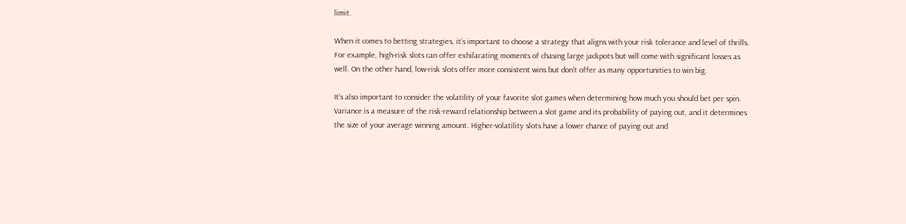limit.

When it comes to betting strategies, it’s important to choose a strategy that aligns with your risk tolerance and level of thrills. For example, high-risk slots can offer exhilarating moments of chasing large jackpots but will come with significant losses as well. On the other hand, low-risk slots offer more consistent wins but don’t offer as many opportunities to win big.

It’s also important to consider the volatility of your favorite slot games when determining how much you should bet per spin. Variance is a measure of the risk-reward relationship between a slot game and its probability of paying out, and it determines the size of your average winning amount. Higher-volatility slots have a lower chance of paying out and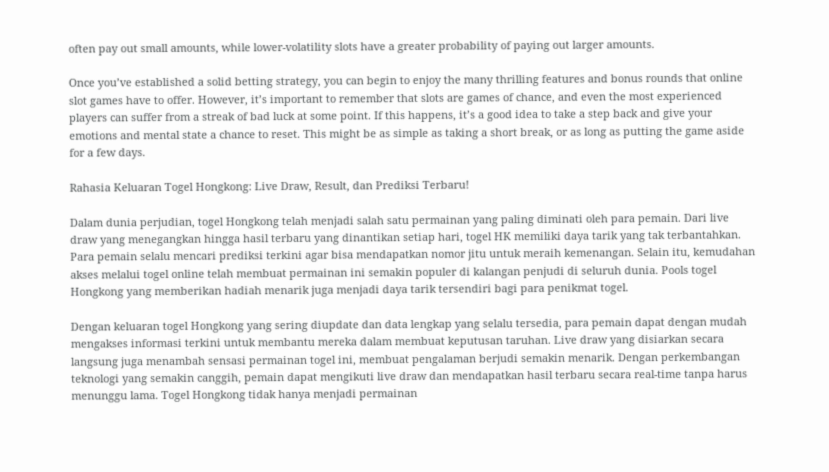often pay out small amounts, while lower-volatility slots have a greater probability of paying out larger amounts.

Once you’ve established a solid betting strategy, you can begin to enjoy the many thrilling features and bonus rounds that online slot games have to offer. However, it’s important to remember that slots are games of chance, and even the most experienced players can suffer from a streak of bad luck at some point. If this happens, it’s a good idea to take a step back and give your emotions and mental state a chance to reset. This might be as simple as taking a short break, or as long as putting the game aside for a few days.

Rahasia Keluaran Togel Hongkong: Live Draw, Result, dan Prediksi Terbaru!

Dalam dunia perjudian, togel Hongkong telah menjadi salah satu permainan yang paling diminati oleh para pemain. Dari live draw yang menegangkan hingga hasil terbaru yang dinantikan setiap hari, togel HK memiliki daya tarik yang tak terbantahkan. Para pemain selalu mencari prediksi terkini agar bisa mendapatkan nomor jitu untuk meraih kemenangan. Selain itu, kemudahan akses melalui togel online telah membuat permainan ini semakin populer di kalangan penjudi di seluruh dunia. Pools togel Hongkong yang memberikan hadiah menarik juga menjadi daya tarik tersendiri bagi para penikmat togel.

Dengan keluaran togel Hongkong yang sering diupdate dan data lengkap yang selalu tersedia, para pemain dapat dengan mudah mengakses informasi terkini untuk membantu mereka dalam membuat keputusan taruhan. Live draw yang disiarkan secara langsung juga menambah sensasi permainan togel ini, membuat pengalaman berjudi semakin menarik. Dengan perkembangan teknologi yang semakin canggih, pemain dapat mengikuti live draw dan mendapatkan hasil terbaru secara real-time tanpa harus menunggu lama. Togel Hongkong tidak hanya menjadi permainan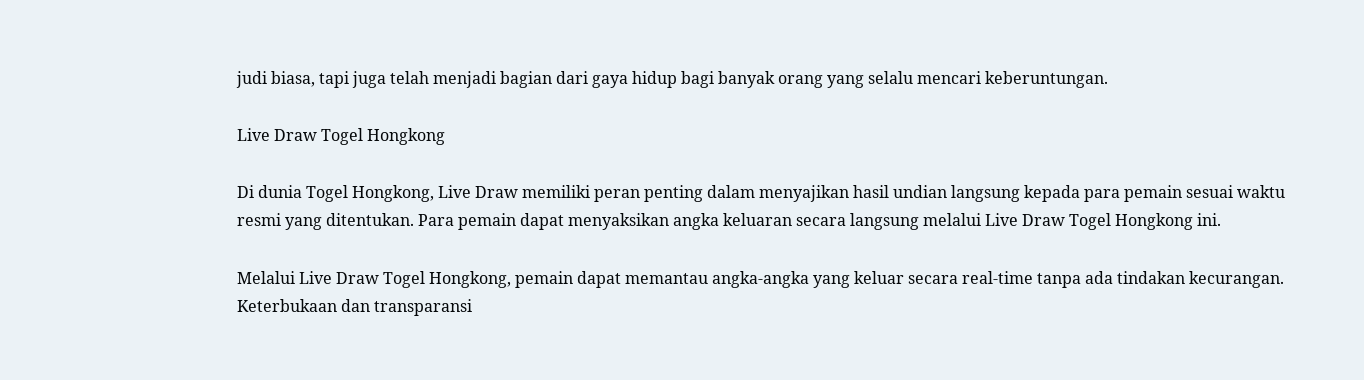judi biasa, tapi juga telah menjadi bagian dari gaya hidup bagi banyak orang yang selalu mencari keberuntungan.

Live Draw Togel Hongkong

Di dunia Togel Hongkong, Live Draw memiliki peran penting dalam menyajikan hasil undian langsung kepada para pemain sesuai waktu resmi yang ditentukan. Para pemain dapat menyaksikan angka keluaran secara langsung melalui Live Draw Togel Hongkong ini.

Melalui Live Draw Togel Hongkong, pemain dapat memantau angka-angka yang keluar secara real-time tanpa ada tindakan kecurangan. Keterbukaan dan transparansi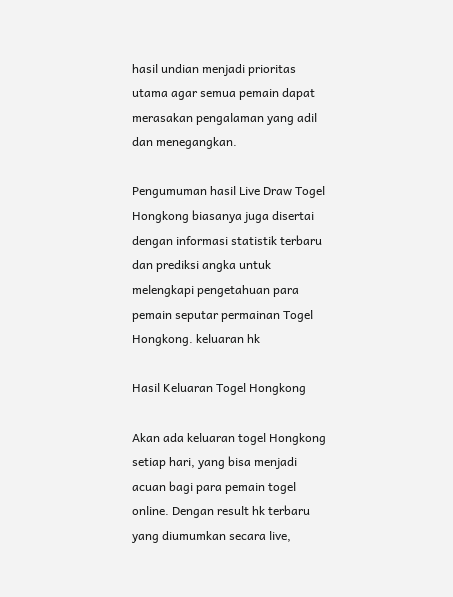hasil undian menjadi prioritas utama agar semua pemain dapat merasakan pengalaman yang adil dan menegangkan.

Pengumuman hasil Live Draw Togel Hongkong biasanya juga disertai dengan informasi statistik terbaru dan prediksi angka untuk melengkapi pengetahuan para pemain seputar permainan Togel Hongkong. keluaran hk

Hasil Keluaran Togel Hongkong

Akan ada keluaran togel Hongkong setiap hari, yang bisa menjadi acuan bagi para pemain togel online. Dengan result hk terbaru yang diumumkan secara live,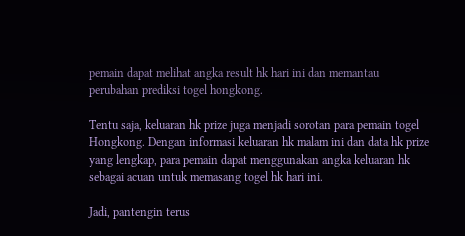pemain dapat melihat angka result hk hari ini dan memantau perubahan prediksi togel hongkong.

Tentu saja, keluaran hk prize juga menjadi sorotan para pemain togel Hongkong. Dengan informasi keluaran hk malam ini dan data hk prize yang lengkap, para pemain dapat menggunakan angka keluaran hk sebagai acuan untuk memasang togel hk hari ini.

Jadi, pantengin terus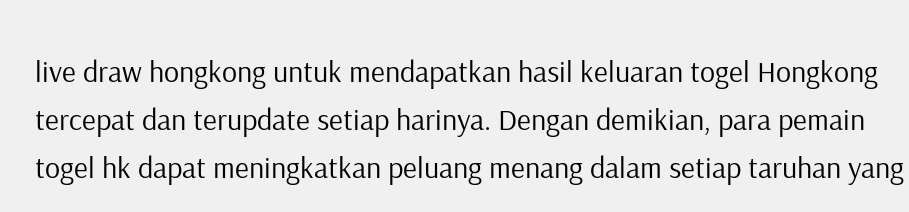live draw hongkong untuk mendapatkan hasil keluaran togel Hongkong tercepat dan terupdate setiap harinya. Dengan demikian, para pemain togel hk dapat meningkatkan peluang menang dalam setiap taruhan yang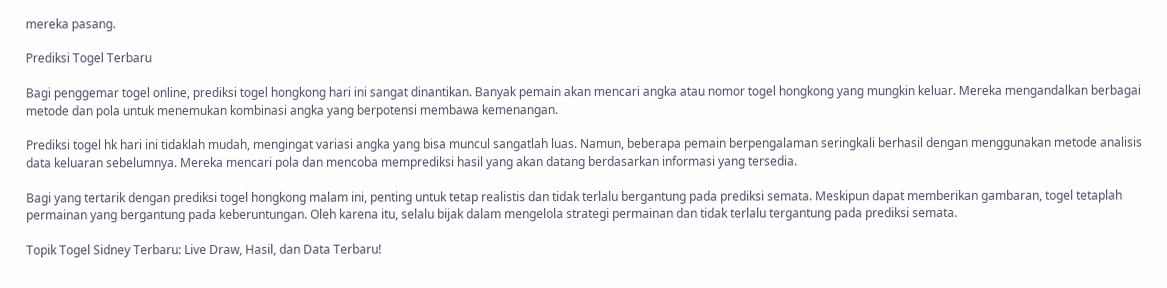mereka pasang.

Prediksi Togel Terbaru

Bagi penggemar togel online, prediksi togel hongkong hari ini sangat dinantikan. Banyak pemain akan mencari angka atau nomor togel hongkong yang mungkin keluar. Mereka mengandalkan berbagai metode dan pola untuk menemukan kombinasi angka yang berpotensi membawa kemenangan.

Prediksi togel hk hari ini tidaklah mudah, mengingat variasi angka yang bisa muncul sangatlah luas. Namun, beberapa pemain berpengalaman seringkali berhasil dengan menggunakan metode analisis data keluaran sebelumnya. Mereka mencari pola dan mencoba memprediksi hasil yang akan datang berdasarkan informasi yang tersedia.

Bagi yang tertarik dengan prediksi togel hongkong malam ini, penting untuk tetap realistis dan tidak terlalu bergantung pada prediksi semata. Meskipun dapat memberikan gambaran, togel tetaplah permainan yang bergantung pada keberuntungan. Oleh karena itu, selalu bijak dalam mengelola strategi permainan dan tidak terlalu tergantung pada prediksi semata.

Topik Togel Sidney Terbaru: Live Draw, Hasil, dan Data Terbaru!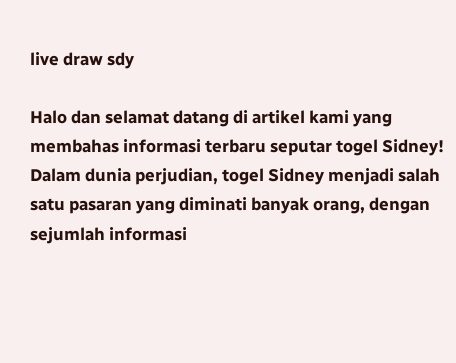live draw sdy

Halo dan selamat datang di artikel kami yang membahas informasi terbaru seputar togel Sidney! Dalam dunia perjudian, togel Sidney menjadi salah satu pasaran yang diminati banyak orang, dengan sejumlah informasi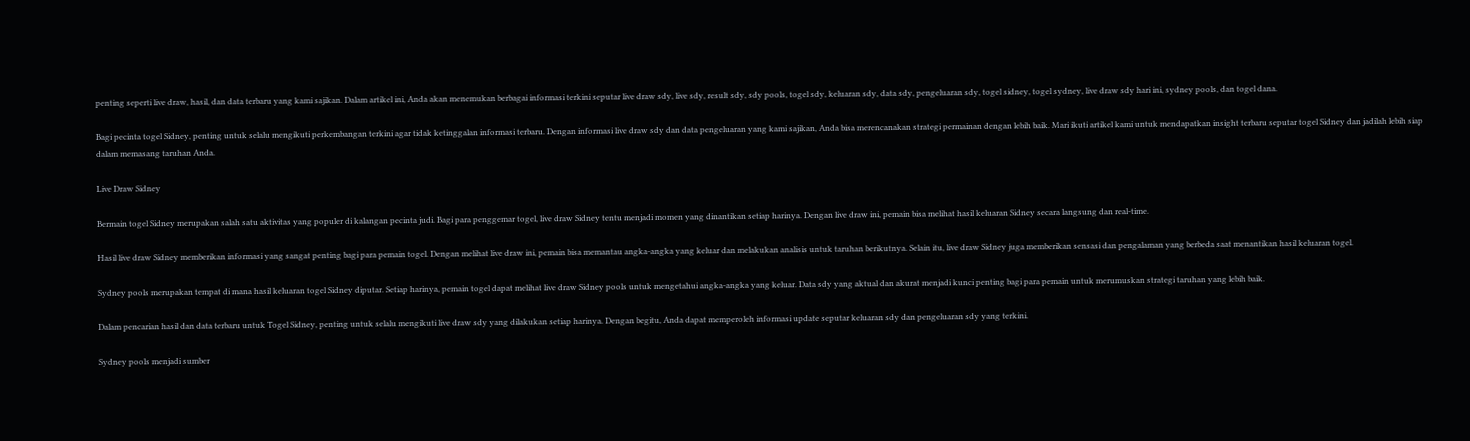penting seperti live draw, hasil, dan data terbaru yang kami sajikan. Dalam artikel ini, Anda akan menemukan berbagai informasi terkini seputar live draw sdy, live sdy, result sdy, sdy pools, togel sdy, keluaran sdy, data sdy, pengeluaran sdy, togel sidney, togel sydney, live draw sdy hari ini, sydney pools, dan togel dana.

Bagi pecinta togel Sidney, penting untuk selalu mengikuti perkembangan terkini agar tidak ketinggalan informasi terbaru. Dengan informasi live draw sdy dan data pengeluaran yang kami sajikan, Anda bisa merencanakan strategi permainan dengan lebih baik. Mari ikuti artikel kami untuk mendapatkan insight terbaru seputar togel Sidney dan jadilah lebih siap dalam memasang taruhan Anda.

Live Draw Sidney

Bermain togel Sidney merupakan salah satu aktivitas yang populer di kalangan pecinta judi. Bagi para penggemar togel, live draw Sidney tentu menjadi momen yang dinantikan setiap harinya. Dengan live draw ini, pemain bisa melihat hasil keluaran Sidney secara langsung dan real-time.

Hasil live draw Sidney memberikan informasi yang sangat penting bagi para pemain togel. Dengan melihat live draw ini, pemain bisa memantau angka-angka yang keluar dan melakukan analisis untuk taruhan berikutnya. Selain itu, live draw Sidney juga memberikan sensasi dan pengalaman yang berbeda saat menantikan hasil keluaran togel.

Sydney pools merupakan tempat di mana hasil keluaran togel Sidney diputar. Setiap harinya, pemain togel dapat melihat live draw Sidney pools untuk mengetahui angka-angka yang keluar. Data sdy yang aktual dan akurat menjadi kunci penting bagi para pemain untuk merumuskan strategi taruhan yang lebih baik.

Dalam pencarian hasil dan data terbaru untuk Togel Sidney, penting untuk selalu mengikuti live draw sdy yang dilakukan setiap harinya. Dengan begitu, Anda dapat memperoleh informasi update seputar keluaran sdy dan pengeluaran sdy yang terkini.

Sydney pools menjadi sumber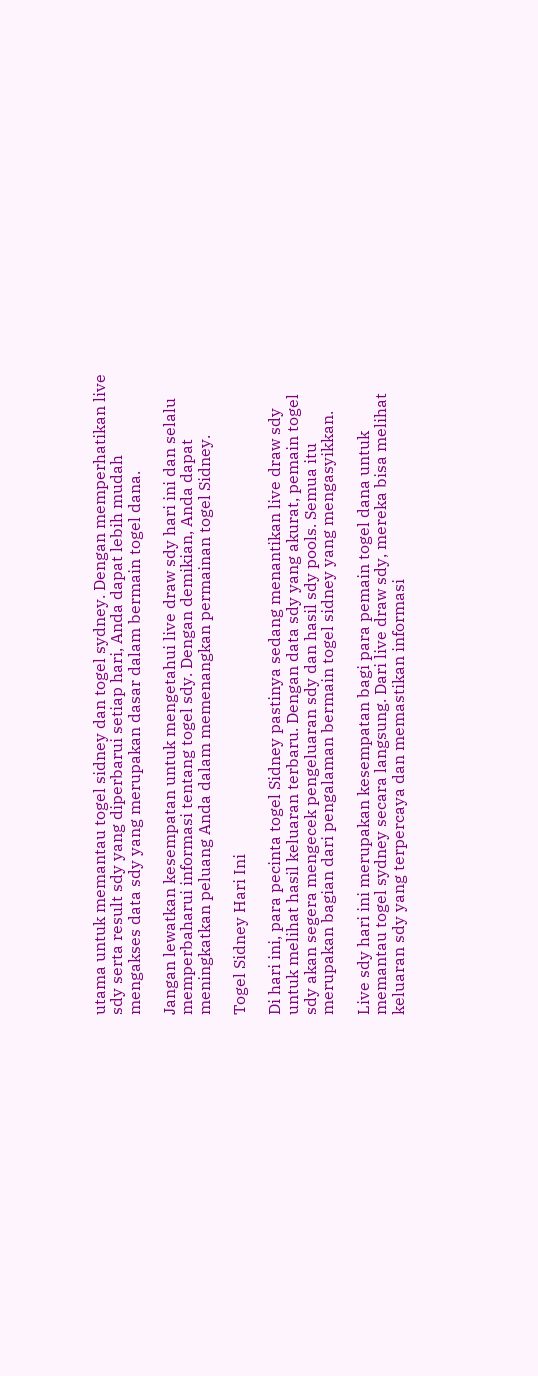utama untuk memantau togel sidney dan togel sydney. Dengan memperhatikan live sdy serta result sdy yang diperbarui setiap hari, Anda dapat lebih mudah mengakses data sdy yang merupakan dasar dalam bermain togel dana.

Jangan lewatkan kesempatan untuk mengetahui live draw sdy hari ini dan selalu memperbaharui informasi tentang togel sdy. Dengan demikian, Anda dapat meningkatkan peluang Anda dalam memenangkan permainan togel Sidney.

Togel Sidney Hari Ini

Di hari ini, para pecinta togel Sidney pastinya sedang menantikan live draw sdy untuk melihat hasil keluaran terbaru. Dengan data sdy yang akurat, pemain togel sdy akan segera mengecek pengeluaran sdy dan hasil sdy pools. Semua itu merupakan bagian dari pengalaman bermain togel sidney yang mengasyikkan.

Live sdy hari ini merupakan kesempatan bagi para pemain togel dana untuk memantau togel sydney secara langsung. Dari live draw sdy, mereka bisa melihat keluaran sdy yang terpercaya dan memastikan informasi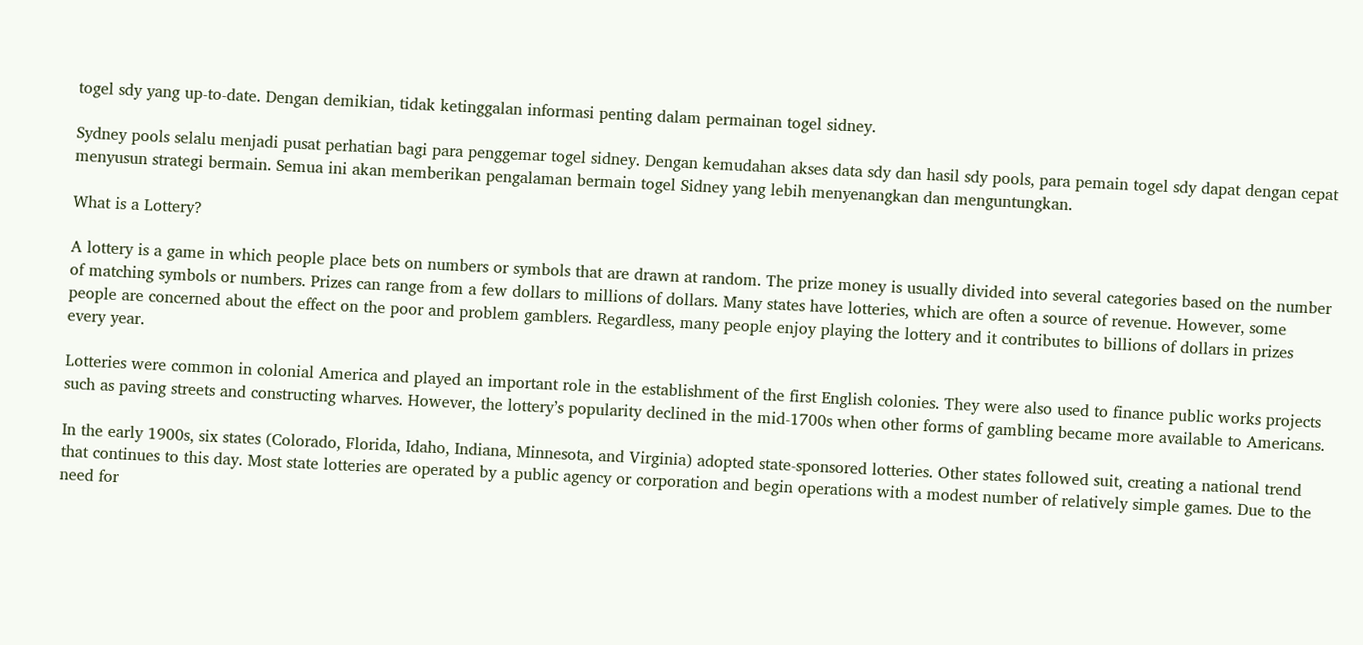togel sdy yang up-to-date. Dengan demikian, tidak ketinggalan informasi penting dalam permainan togel sidney.

Sydney pools selalu menjadi pusat perhatian bagi para penggemar togel sidney. Dengan kemudahan akses data sdy dan hasil sdy pools, para pemain togel sdy dapat dengan cepat menyusun strategi bermain. Semua ini akan memberikan pengalaman bermain togel Sidney yang lebih menyenangkan dan menguntungkan.

What is a Lottery?

A lottery is a game in which people place bets on numbers or symbols that are drawn at random. The prize money is usually divided into several categories based on the number of matching symbols or numbers. Prizes can range from a few dollars to millions of dollars. Many states have lotteries, which are often a source of revenue. However, some people are concerned about the effect on the poor and problem gamblers. Regardless, many people enjoy playing the lottery and it contributes to billions of dollars in prizes every year.

Lotteries were common in colonial America and played an important role in the establishment of the first English colonies. They were also used to finance public works projects such as paving streets and constructing wharves. However, the lottery’s popularity declined in the mid-1700s when other forms of gambling became more available to Americans.

In the early 1900s, six states (Colorado, Florida, Idaho, Indiana, Minnesota, and Virginia) adopted state-sponsored lotteries. Other states followed suit, creating a national trend that continues to this day. Most state lotteries are operated by a public agency or corporation and begin operations with a modest number of relatively simple games. Due to the need for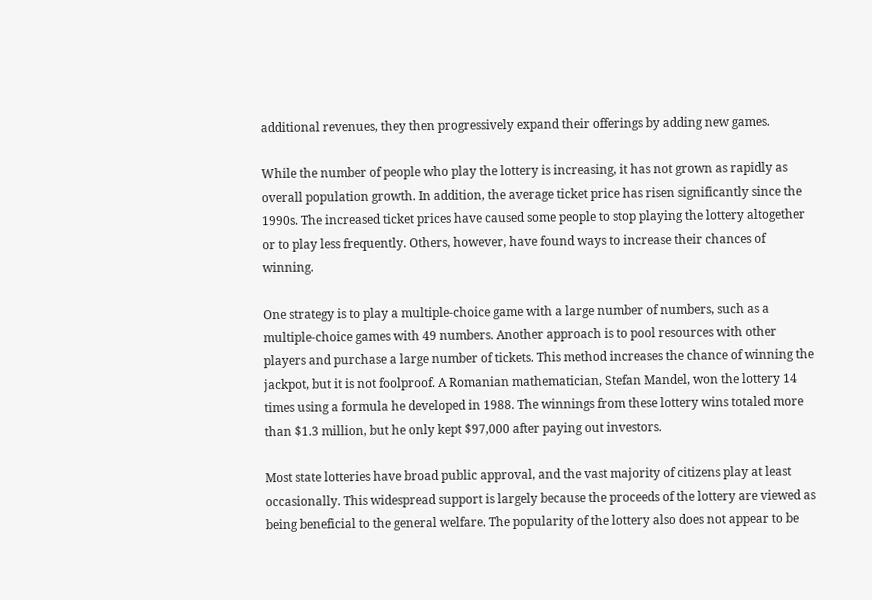additional revenues, they then progressively expand their offerings by adding new games.

While the number of people who play the lottery is increasing, it has not grown as rapidly as overall population growth. In addition, the average ticket price has risen significantly since the 1990s. The increased ticket prices have caused some people to stop playing the lottery altogether or to play less frequently. Others, however, have found ways to increase their chances of winning.

One strategy is to play a multiple-choice game with a large number of numbers, such as a multiple-choice games with 49 numbers. Another approach is to pool resources with other players and purchase a large number of tickets. This method increases the chance of winning the jackpot, but it is not foolproof. A Romanian mathematician, Stefan Mandel, won the lottery 14 times using a formula he developed in 1988. The winnings from these lottery wins totaled more than $1.3 million, but he only kept $97,000 after paying out investors.

Most state lotteries have broad public approval, and the vast majority of citizens play at least occasionally. This widespread support is largely because the proceeds of the lottery are viewed as being beneficial to the general welfare. The popularity of the lottery also does not appear to be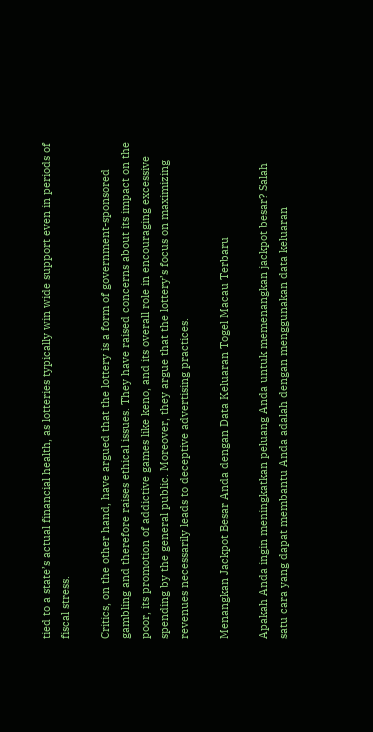tied to a state’s actual financial health, as lotteries typically win wide support even in periods of fiscal stress.

Critics, on the other hand, have argued that the lottery is a form of government-sponsored gambling and therefore raises ethical issues. They have raised concerns about its impact on the poor, its promotion of addictive games like keno, and its overall role in encouraging excessive spending by the general public. Moreover, they argue that the lottery’s focus on maximizing revenues necessarily leads to deceptive advertising practices.

Menangkan Jackpot Besar Anda dengan Data Keluaran Togel Macau Terbaru

Apakah Anda ingin meningkatkan peluang Anda untuk memenangkan jackpot besar? Salah satu cara yang dapat membantu Anda adalah dengan menggunakan data keluaran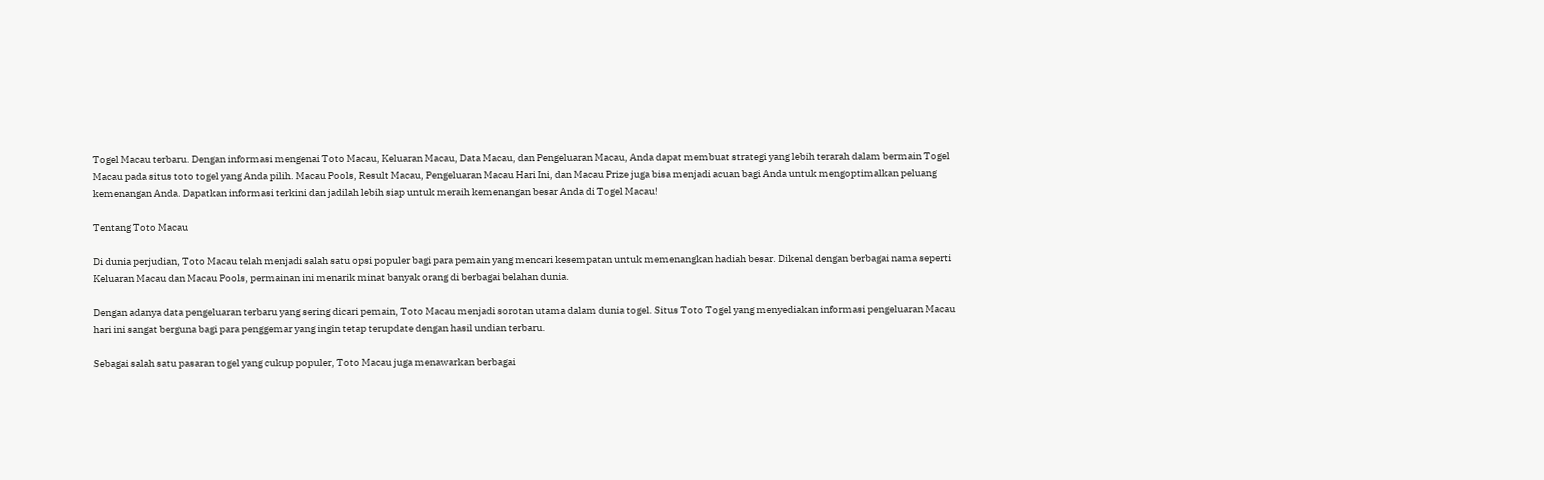Togel Macau terbaru. Dengan informasi mengenai Toto Macau, Keluaran Macau, Data Macau, dan Pengeluaran Macau, Anda dapat membuat strategi yang lebih terarah dalam bermain Togel Macau pada situs toto togel yang Anda pilih. Macau Pools, Result Macau, Pengeluaran Macau Hari Ini, dan Macau Prize juga bisa menjadi acuan bagi Anda untuk mengoptimalkan peluang kemenangan Anda. Dapatkan informasi terkini dan jadilah lebih siap untuk meraih kemenangan besar Anda di Togel Macau!

Tentang Toto Macau

Di dunia perjudian, Toto Macau telah menjadi salah satu opsi populer bagi para pemain yang mencari kesempatan untuk memenangkan hadiah besar. Dikenal dengan berbagai nama seperti Keluaran Macau dan Macau Pools, permainan ini menarik minat banyak orang di berbagai belahan dunia.

Dengan adanya data pengeluaran terbaru yang sering dicari pemain, Toto Macau menjadi sorotan utama dalam dunia togel. Situs Toto Togel yang menyediakan informasi pengeluaran Macau hari ini sangat berguna bagi para penggemar yang ingin tetap terupdate dengan hasil undian terbaru.

Sebagai salah satu pasaran togel yang cukup populer, Toto Macau juga menawarkan berbagai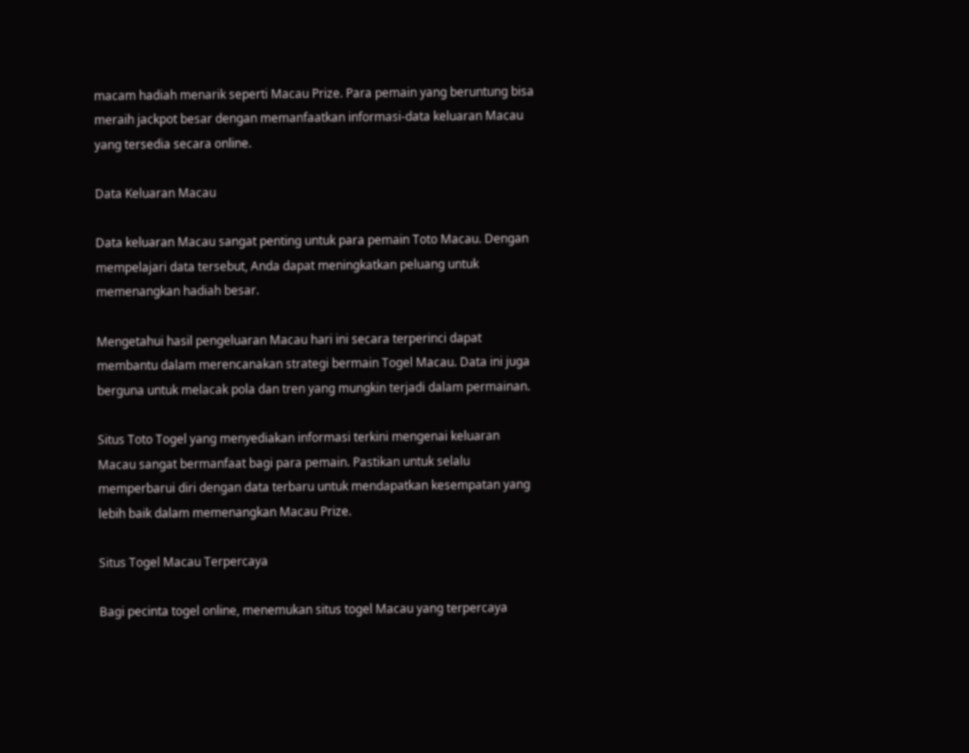macam hadiah menarik seperti Macau Prize. Para pemain yang beruntung bisa meraih jackpot besar dengan memanfaatkan informasi-data keluaran Macau yang tersedia secara online.

Data Keluaran Macau

Data keluaran Macau sangat penting untuk para pemain Toto Macau. Dengan mempelajari data tersebut, Anda dapat meningkatkan peluang untuk memenangkan hadiah besar.

Mengetahui hasil pengeluaran Macau hari ini secara terperinci dapat membantu dalam merencanakan strategi bermain Togel Macau. Data ini juga berguna untuk melacak pola dan tren yang mungkin terjadi dalam permainan.

Situs Toto Togel yang menyediakan informasi terkini mengenai keluaran Macau sangat bermanfaat bagi para pemain. Pastikan untuk selalu memperbarui diri dengan data terbaru untuk mendapatkan kesempatan yang lebih baik dalam memenangkan Macau Prize.

Situs Togel Macau Terpercaya

Bagi pecinta togel online, menemukan situs togel Macau yang terpercaya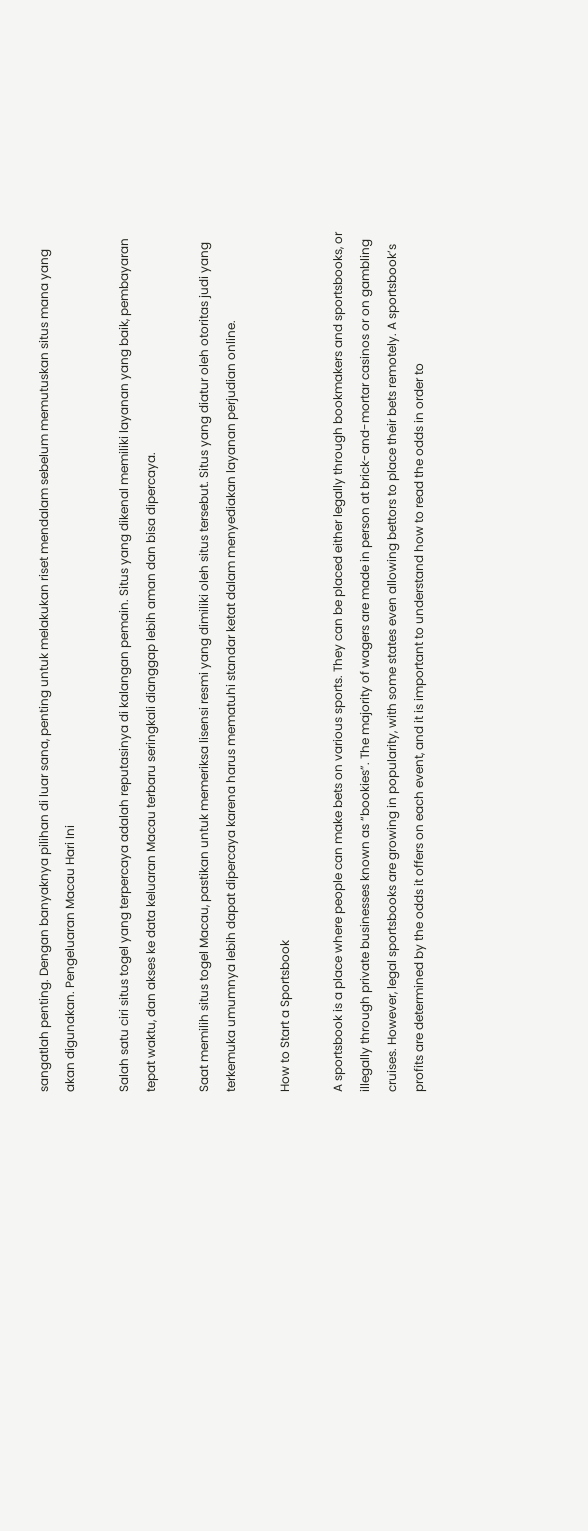sangatlah penting. Dengan banyaknya pilihan di luar sana, penting untuk melakukan riset mendalam sebelum memutuskan situs mana yang akan digunakan. Pengeluaran Macau Hari Ini

Salah satu ciri situs togel yang terpercaya adalah reputasinya di kalangan pemain. Situs yang dikenal memiliki layanan yang baik, pembayaran tepat waktu, dan akses ke data keluaran Macau terbaru seringkali dianggap lebih aman dan bisa dipercaya.

Saat memilih situs togel Macau, pastikan untuk memeriksa lisensi resmi yang dimiliki oleh situs tersebut. Situs yang diatur oleh otoritas judi yang terkemuka umumnya lebih dapat dipercaya karena harus mematuhi standar ketat dalam menyediakan layanan perjudian online.

How to Start a Sportsbook

A sportsbook is a place where people can make bets on various sports. They can be placed either legally through bookmakers and sportsbooks, or illegally through private businesses known as “bookies”. The majority of wagers are made in person at brick-and-mortar casinos or on gambling cruises. However, legal sportsbooks are growing in popularity, with some states even allowing bettors to place their bets remotely. A sportsbook’s profits are determined by the odds it offers on each event, and it is important to understand how to read the odds in order to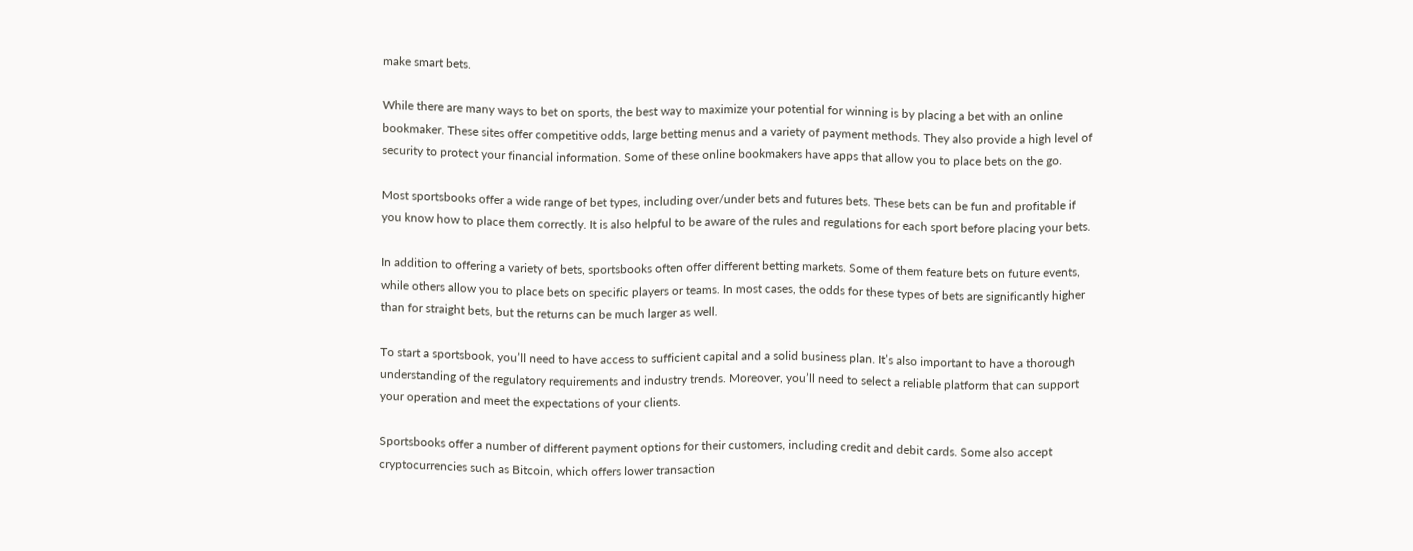make smart bets.

While there are many ways to bet on sports, the best way to maximize your potential for winning is by placing a bet with an online bookmaker. These sites offer competitive odds, large betting menus and a variety of payment methods. They also provide a high level of security to protect your financial information. Some of these online bookmakers have apps that allow you to place bets on the go.

Most sportsbooks offer a wide range of bet types, including over/under bets and futures bets. These bets can be fun and profitable if you know how to place them correctly. It is also helpful to be aware of the rules and regulations for each sport before placing your bets.

In addition to offering a variety of bets, sportsbooks often offer different betting markets. Some of them feature bets on future events, while others allow you to place bets on specific players or teams. In most cases, the odds for these types of bets are significantly higher than for straight bets, but the returns can be much larger as well.

To start a sportsbook, you’ll need to have access to sufficient capital and a solid business plan. It’s also important to have a thorough understanding of the regulatory requirements and industry trends. Moreover, you’ll need to select a reliable platform that can support your operation and meet the expectations of your clients.

Sportsbooks offer a number of different payment options for their customers, including credit and debit cards. Some also accept cryptocurrencies such as Bitcoin, which offers lower transaction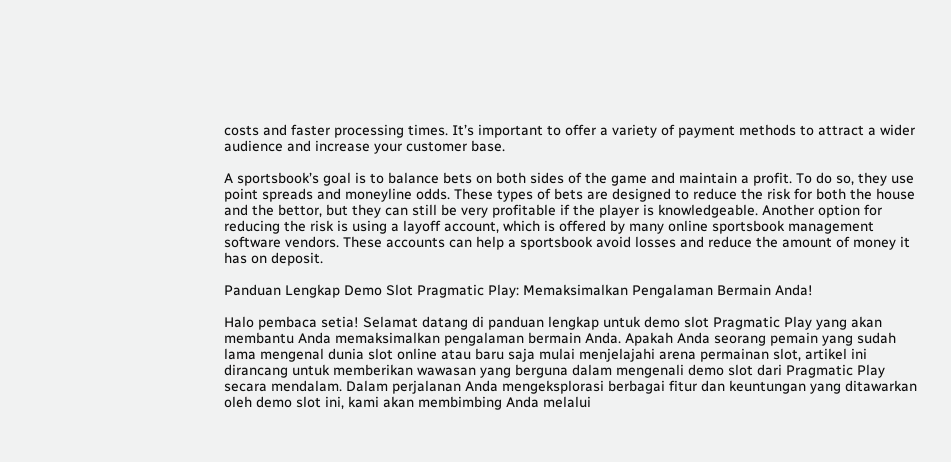costs and faster processing times. It’s important to offer a variety of payment methods to attract a wider audience and increase your customer base.

A sportsbook’s goal is to balance bets on both sides of the game and maintain a profit. To do so, they use point spreads and moneyline odds. These types of bets are designed to reduce the risk for both the house and the bettor, but they can still be very profitable if the player is knowledgeable. Another option for reducing the risk is using a layoff account, which is offered by many online sportsbook management software vendors. These accounts can help a sportsbook avoid losses and reduce the amount of money it has on deposit.

Panduan Lengkap Demo Slot Pragmatic Play: Memaksimalkan Pengalaman Bermain Anda!

Halo pembaca setia! Selamat datang di panduan lengkap untuk demo slot Pragmatic Play yang akan membantu Anda memaksimalkan pengalaman bermain Anda. Apakah Anda seorang pemain yang sudah lama mengenal dunia slot online atau baru saja mulai menjelajahi arena permainan slot, artikel ini dirancang untuk memberikan wawasan yang berguna dalam mengenali demo slot dari Pragmatic Play secara mendalam. Dalam perjalanan Anda mengeksplorasi berbagai fitur dan keuntungan yang ditawarkan oleh demo slot ini, kami akan membimbing Anda melalui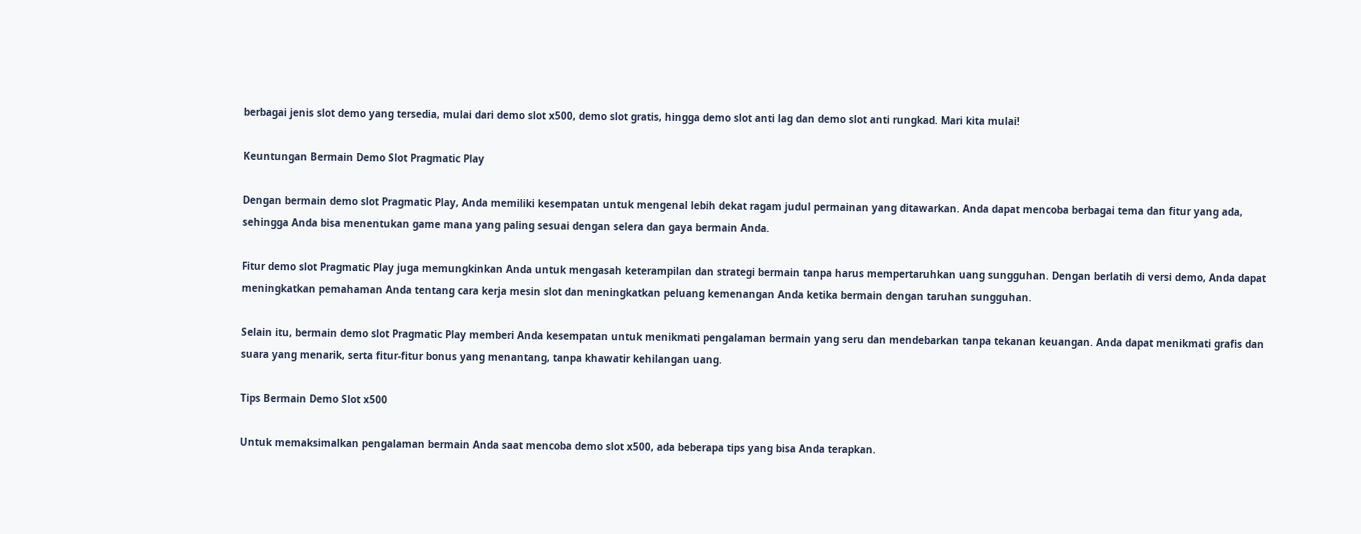berbagai jenis slot demo yang tersedia, mulai dari demo slot x500, demo slot gratis, hingga demo slot anti lag dan demo slot anti rungkad. Mari kita mulai!

Keuntungan Bermain Demo Slot Pragmatic Play

Dengan bermain demo slot Pragmatic Play, Anda memiliki kesempatan untuk mengenal lebih dekat ragam judul permainan yang ditawarkan. Anda dapat mencoba berbagai tema dan fitur yang ada, sehingga Anda bisa menentukan game mana yang paling sesuai dengan selera dan gaya bermain Anda.

Fitur demo slot Pragmatic Play juga memungkinkan Anda untuk mengasah keterampilan dan strategi bermain tanpa harus mempertaruhkan uang sungguhan. Dengan berlatih di versi demo, Anda dapat meningkatkan pemahaman Anda tentang cara kerja mesin slot dan meningkatkan peluang kemenangan Anda ketika bermain dengan taruhan sungguhan.

Selain itu, bermain demo slot Pragmatic Play memberi Anda kesempatan untuk menikmati pengalaman bermain yang seru dan mendebarkan tanpa tekanan keuangan. Anda dapat menikmati grafis dan suara yang menarik, serta fitur-fitur bonus yang menantang, tanpa khawatir kehilangan uang.

Tips Bermain Demo Slot x500

Untuk memaksimalkan pengalaman bermain Anda saat mencoba demo slot x500, ada beberapa tips yang bisa Anda terapkan.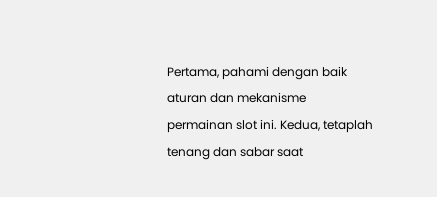Pertama, pahami dengan baik aturan dan mekanisme permainan slot ini. Kedua, tetaplah tenang dan sabar saat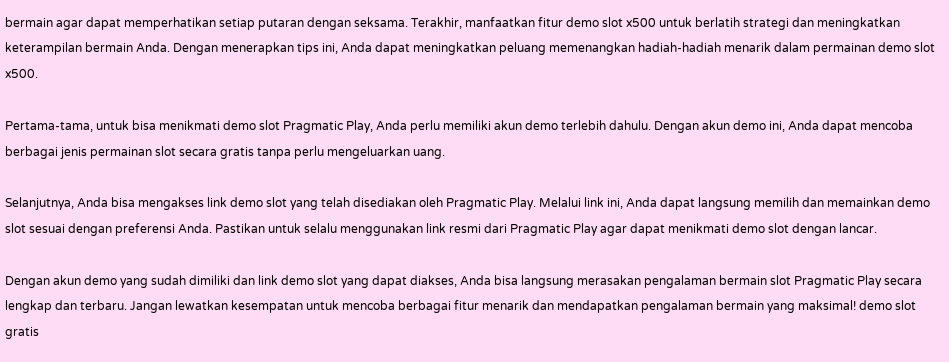bermain agar dapat memperhatikan setiap putaran dengan seksama. Terakhir, manfaatkan fitur demo slot x500 untuk berlatih strategi dan meningkatkan keterampilan bermain Anda. Dengan menerapkan tips ini, Anda dapat meningkatkan peluang memenangkan hadiah-hadiah menarik dalam permainan demo slot x500.

Pertama-tama, untuk bisa menikmati demo slot Pragmatic Play, Anda perlu memiliki akun demo terlebih dahulu. Dengan akun demo ini, Anda dapat mencoba berbagai jenis permainan slot secara gratis tanpa perlu mengeluarkan uang.

Selanjutnya, Anda bisa mengakses link demo slot yang telah disediakan oleh Pragmatic Play. Melalui link ini, Anda dapat langsung memilih dan memainkan demo slot sesuai dengan preferensi Anda. Pastikan untuk selalu menggunakan link resmi dari Pragmatic Play agar dapat menikmati demo slot dengan lancar.

Dengan akun demo yang sudah dimiliki dan link demo slot yang dapat diakses, Anda bisa langsung merasakan pengalaman bermain slot Pragmatic Play secara lengkap dan terbaru. Jangan lewatkan kesempatan untuk mencoba berbagai fitur menarik dan mendapatkan pengalaman bermain yang maksimal! demo slot gratis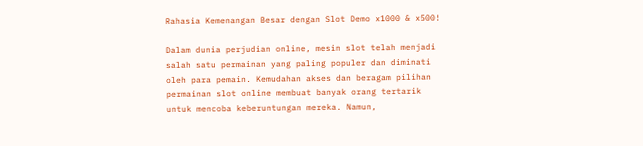Rahasia Kemenangan Besar dengan Slot Demo x1000 & x500!

Dalam dunia perjudian online, mesin slot telah menjadi salah satu permainan yang paling populer dan diminati oleh para pemain. Kemudahan akses dan beragam pilihan permainan slot online membuat banyak orang tertarik untuk mencoba keberuntungan mereka. Namun,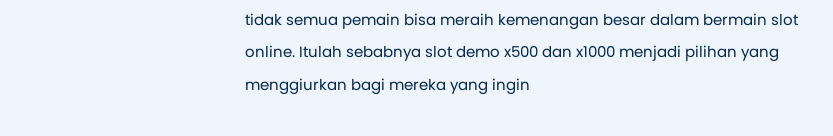tidak semua pemain bisa meraih kemenangan besar dalam bermain slot online. Itulah sebabnya slot demo x500 dan x1000 menjadi pilihan yang menggiurkan bagi mereka yang ingin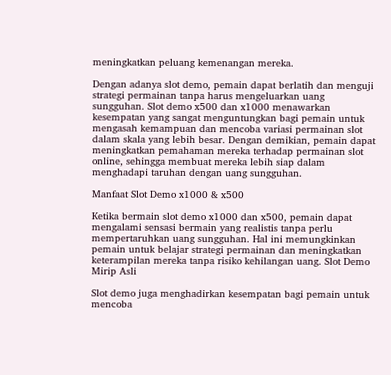meningkatkan peluang kemenangan mereka.

Dengan adanya slot demo, pemain dapat berlatih dan menguji strategi permainan tanpa harus mengeluarkan uang sungguhan. Slot demo x500 dan x1000 menawarkan kesempatan yang sangat menguntungkan bagi pemain untuk mengasah kemampuan dan mencoba variasi permainan slot dalam skala yang lebih besar. Dengan demikian, pemain dapat meningkatkan pemahaman mereka terhadap permainan slot online, sehingga membuat mereka lebih siap dalam menghadapi taruhan dengan uang sungguhan.

Manfaat Slot Demo x1000 & x500

Ketika bermain slot demo x1000 dan x500, pemain dapat mengalami sensasi bermain yang realistis tanpa perlu mempertaruhkan uang sungguhan. Hal ini memungkinkan pemain untuk belajar strategi permainan dan meningkatkan keterampilan mereka tanpa risiko kehilangan uang. Slot Demo Mirip Asli

Slot demo juga menghadirkan kesempatan bagi pemain untuk mencoba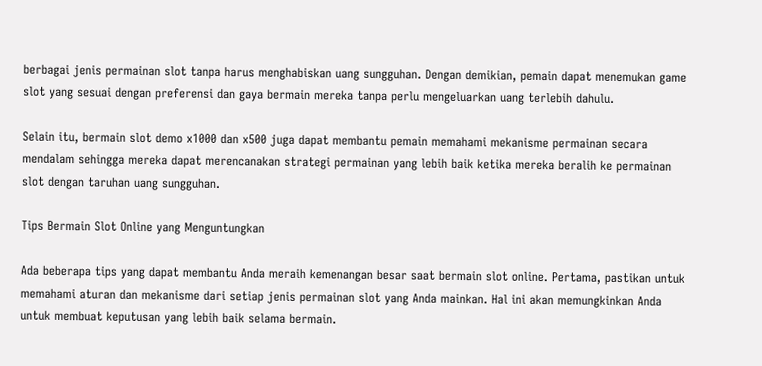berbagai jenis permainan slot tanpa harus menghabiskan uang sungguhan. Dengan demikian, pemain dapat menemukan game slot yang sesuai dengan preferensi dan gaya bermain mereka tanpa perlu mengeluarkan uang terlebih dahulu.

Selain itu, bermain slot demo x1000 dan x500 juga dapat membantu pemain memahami mekanisme permainan secara mendalam sehingga mereka dapat merencanakan strategi permainan yang lebih baik ketika mereka beralih ke permainan slot dengan taruhan uang sungguhan.

Tips Bermain Slot Online yang Menguntungkan

Ada beberapa tips yang dapat membantu Anda meraih kemenangan besar saat bermain slot online. Pertama, pastikan untuk memahami aturan dan mekanisme dari setiap jenis permainan slot yang Anda mainkan. Hal ini akan memungkinkan Anda untuk membuat keputusan yang lebih baik selama bermain.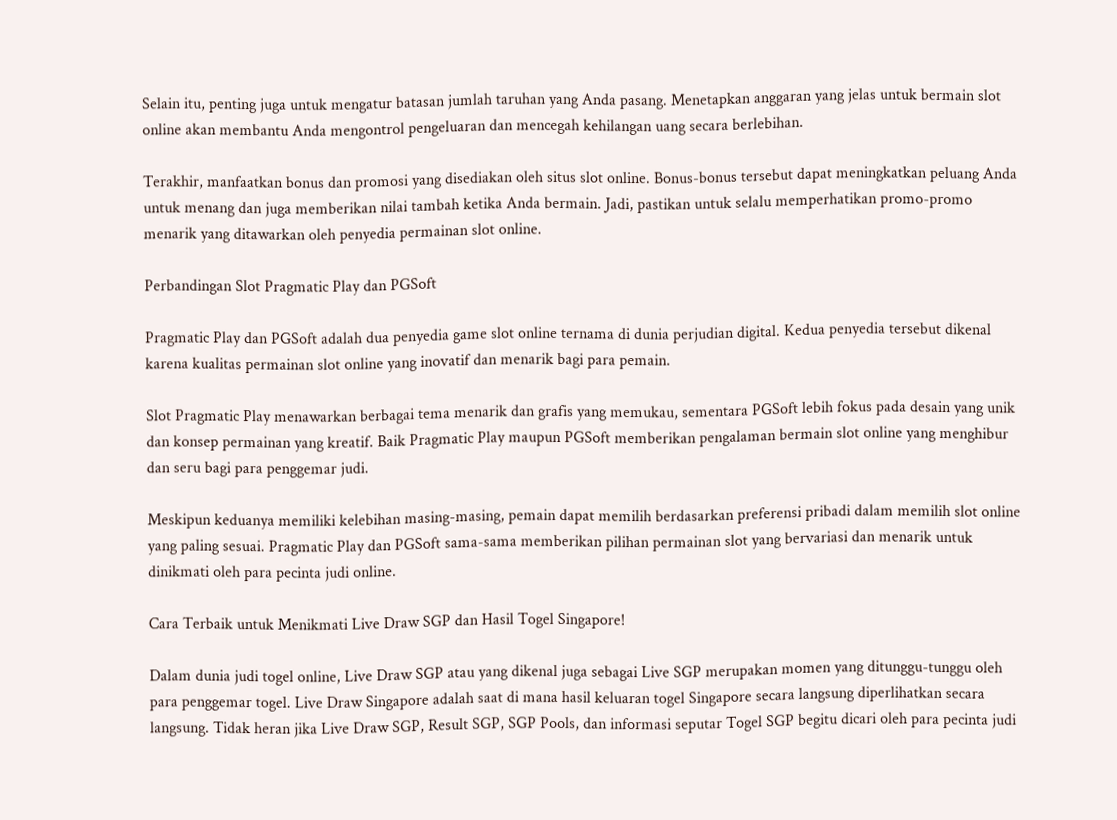Selain itu, penting juga untuk mengatur batasan jumlah taruhan yang Anda pasang. Menetapkan anggaran yang jelas untuk bermain slot online akan membantu Anda mengontrol pengeluaran dan mencegah kehilangan uang secara berlebihan.

Terakhir, manfaatkan bonus dan promosi yang disediakan oleh situs slot online. Bonus-bonus tersebut dapat meningkatkan peluang Anda untuk menang dan juga memberikan nilai tambah ketika Anda bermain. Jadi, pastikan untuk selalu memperhatikan promo-promo menarik yang ditawarkan oleh penyedia permainan slot online.

Perbandingan Slot Pragmatic Play dan PGSoft

Pragmatic Play dan PGSoft adalah dua penyedia game slot online ternama di dunia perjudian digital. Kedua penyedia tersebut dikenal karena kualitas permainan slot online yang inovatif dan menarik bagi para pemain.

Slot Pragmatic Play menawarkan berbagai tema menarik dan grafis yang memukau, sementara PGSoft lebih fokus pada desain yang unik dan konsep permainan yang kreatif. Baik Pragmatic Play maupun PGSoft memberikan pengalaman bermain slot online yang menghibur dan seru bagi para penggemar judi.

Meskipun keduanya memiliki kelebihan masing-masing, pemain dapat memilih berdasarkan preferensi pribadi dalam memilih slot online yang paling sesuai. Pragmatic Play dan PGSoft sama-sama memberikan pilihan permainan slot yang bervariasi dan menarik untuk dinikmati oleh para pecinta judi online.

Cara Terbaik untuk Menikmati Live Draw SGP dan Hasil Togel Singapore!

Dalam dunia judi togel online, Live Draw SGP atau yang dikenal juga sebagai Live SGP merupakan momen yang ditunggu-tunggu oleh para penggemar togel. Live Draw Singapore adalah saat di mana hasil keluaran togel Singapore secara langsung diperlihatkan secara langsung. Tidak heran jika Live Draw SGP, Result SGP, SGP Pools, dan informasi seputar Togel SGP begitu dicari oleh para pecinta judi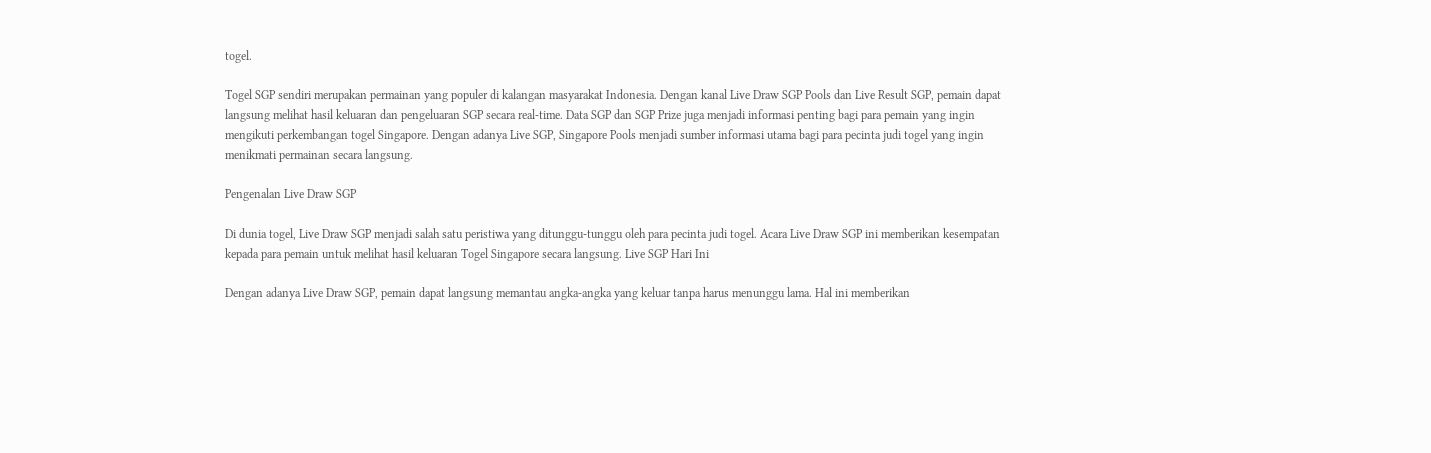togel.

Togel SGP sendiri merupakan permainan yang populer di kalangan masyarakat Indonesia. Dengan kanal Live Draw SGP Pools dan Live Result SGP, pemain dapat langsung melihat hasil keluaran dan pengeluaran SGP secara real-time. Data SGP dan SGP Prize juga menjadi informasi penting bagi para pemain yang ingin mengikuti perkembangan togel Singapore. Dengan adanya Live SGP, Singapore Pools menjadi sumber informasi utama bagi para pecinta judi togel yang ingin menikmati permainan secara langsung.

Pengenalan Live Draw SGP

Di dunia togel, Live Draw SGP menjadi salah satu peristiwa yang ditunggu-tunggu oleh para pecinta judi togel. Acara Live Draw SGP ini memberikan kesempatan kepada para pemain untuk melihat hasil keluaran Togel Singapore secara langsung. Live SGP Hari Ini

Dengan adanya Live Draw SGP, pemain dapat langsung memantau angka-angka yang keluar tanpa harus menunggu lama. Hal ini memberikan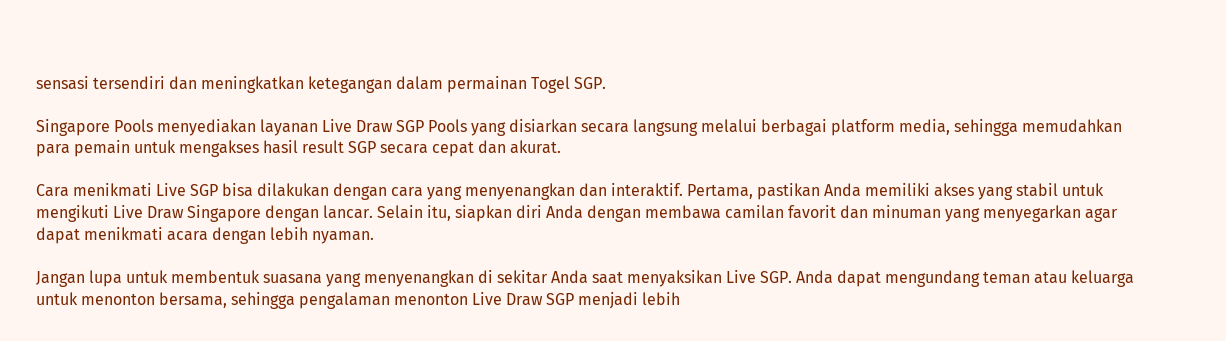sensasi tersendiri dan meningkatkan ketegangan dalam permainan Togel SGP.

Singapore Pools menyediakan layanan Live Draw SGP Pools yang disiarkan secara langsung melalui berbagai platform media, sehingga memudahkan para pemain untuk mengakses hasil result SGP secara cepat dan akurat.

Cara menikmati Live SGP bisa dilakukan dengan cara yang menyenangkan dan interaktif. Pertama, pastikan Anda memiliki akses yang stabil untuk mengikuti Live Draw Singapore dengan lancar. Selain itu, siapkan diri Anda dengan membawa camilan favorit dan minuman yang menyegarkan agar dapat menikmati acara dengan lebih nyaman.

Jangan lupa untuk membentuk suasana yang menyenangkan di sekitar Anda saat menyaksikan Live SGP. Anda dapat mengundang teman atau keluarga untuk menonton bersama, sehingga pengalaman menonton Live Draw SGP menjadi lebih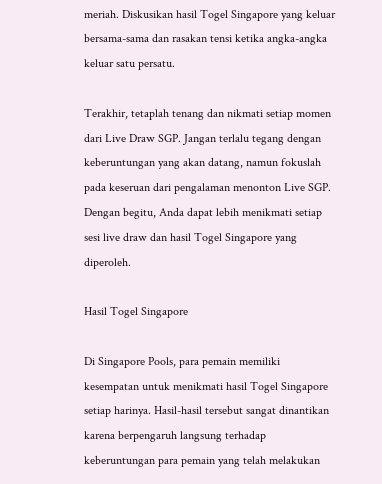meriah. Diskusikan hasil Togel Singapore yang keluar bersama-sama dan rasakan tensi ketika angka-angka keluar satu persatu.

Terakhir, tetaplah tenang dan nikmati setiap momen dari Live Draw SGP. Jangan terlalu tegang dengan keberuntungan yang akan datang, namun fokuslah pada keseruan dari pengalaman menonton Live SGP. Dengan begitu, Anda dapat lebih menikmati setiap sesi live draw dan hasil Togel Singapore yang diperoleh.

Hasil Togel Singapore

Di Singapore Pools, para pemain memiliki kesempatan untuk menikmati hasil Togel Singapore setiap harinya. Hasil-hasil tersebut sangat dinantikan karena berpengaruh langsung terhadap keberuntungan para pemain yang telah melakukan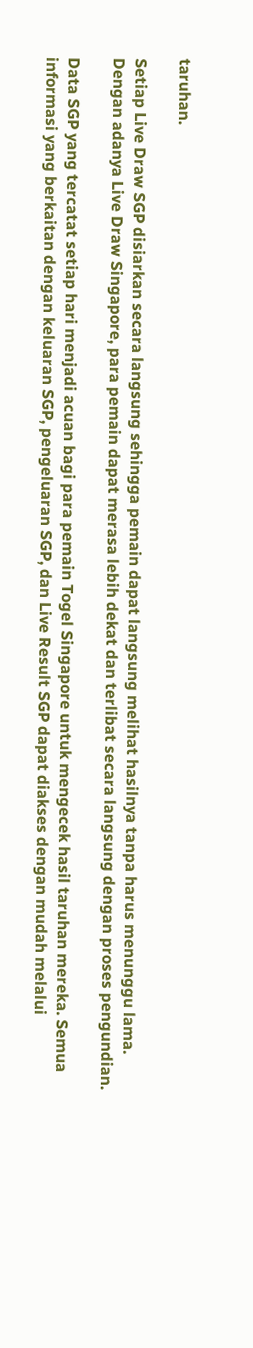taruhan.

Setiap Live Draw SGP disiarkan secara langsung sehingga pemain dapat langsung melihat hasilnya tanpa harus menunggu lama. Dengan adanya Live Draw Singapore, para pemain dapat merasa lebih dekat dan terlibat secara langsung dengan proses pengundian.

Data SGP yang tercatat setiap hari menjadi acuan bagi para pemain Togel Singapore untuk mengecek hasil taruhan mereka. Semua informasi yang berkaitan dengan keluaran SGP, pengeluaran SGP, dan Live Result SGP dapat diakses dengan mudah melalui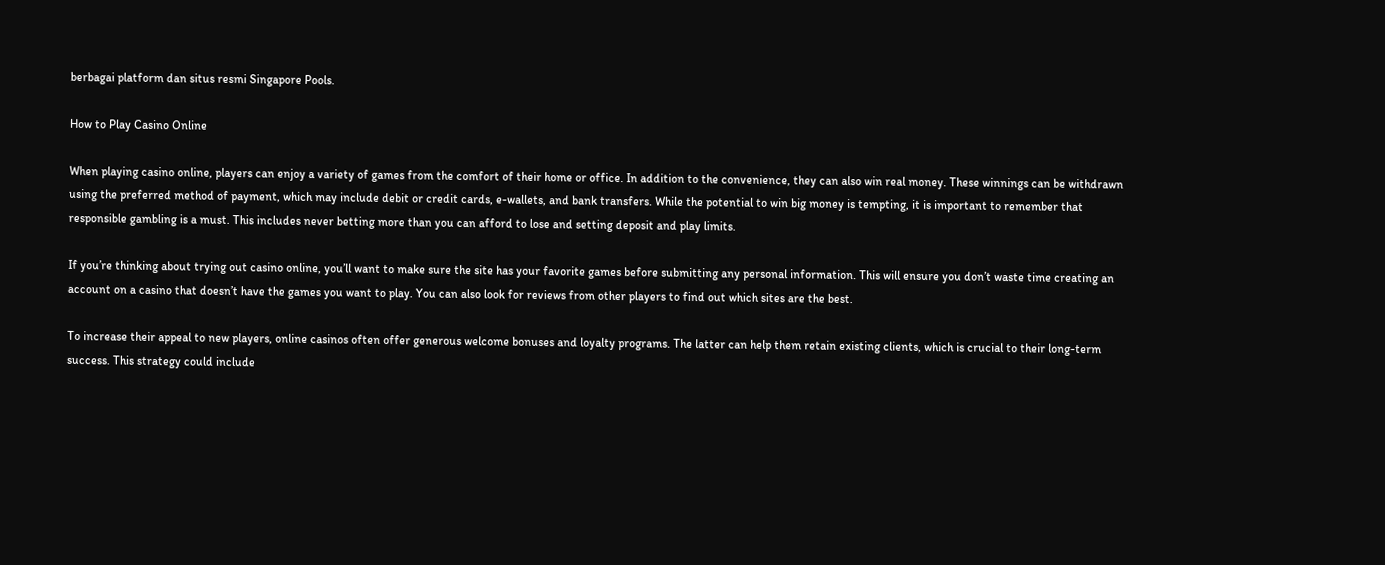berbagai platform dan situs resmi Singapore Pools.

How to Play Casino Online

When playing casino online, players can enjoy a variety of games from the comfort of their home or office. In addition to the convenience, they can also win real money. These winnings can be withdrawn using the preferred method of payment, which may include debit or credit cards, e-wallets, and bank transfers. While the potential to win big money is tempting, it is important to remember that responsible gambling is a must. This includes never betting more than you can afford to lose and setting deposit and play limits.

If you’re thinking about trying out casino online, you’ll want to make sure the site has your favorite games before submitting any personal information. This will ensure you don’t waste time creating an account on a casino that doesn’t have the games you want to play. You can also look for reviews from other players to find out which sites are the best.

To increase their appeal to new players, online casinos often offer generous welcome bonuses and loyalty programs. The latter can help them retain existing clients, which is crucial to their long-term success. This strategy could include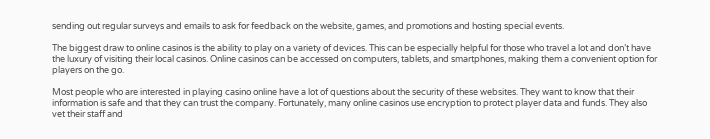sending out regular surveys and emails to ask for feedback on the website, games, and promotions and hosting special events.

The biggest draw to online casinos is the ability to play on a variety of devices. This can be especially helpful for those who travel a lot and don’t have the luxury of visiting their local casinos. Online casinos can be accessed on computers, tablets, and smartphones, making them a convenient option for players on the go.

Most people who are interested in playing casino online have a lot of questions about the security of these websites. They want to know that their information is safe and that they can trust the company. Fortunately, many online casinos use encryption to protect player data and funds. They also vet their staff and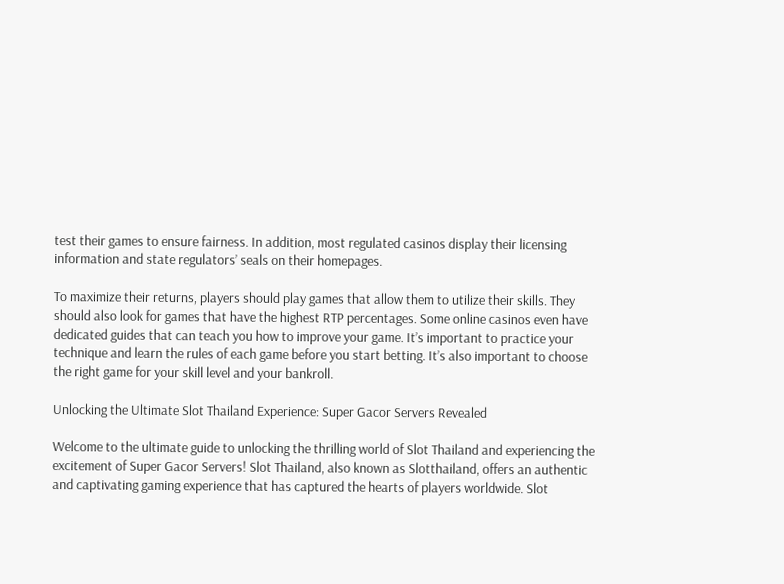test their games to ensure fairness. In addition, most regulated casinos display their licensing information and state regulators’ seals on their homepages.

To maximize their returns, players should play games that allow them to utilize their skills. They should also look for games that have the highest RTP percentages. Some online casinos even have dedicated guides that can teach you how to improve your game. It’s important to practice your technique and learn the rules of each game before you start betting. It’s also important to choose the right game for your skill level and your bankroll.

Unlocking the Ultimate Slot Thailand Experience: Super Gacor Servers Revealed

Welcome to the ultimate guide to unlocking the thrilling world of Slot Thailand and experiencing the excitement of Super Gacor Servers! Slot Thailand, also known as Slotthailand, offers an authentic and captivating gaming experience that has captured the hearts of players worldwide. Slot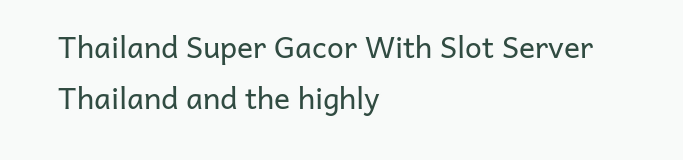Thailand Super Gacor With Slot Server Thailand and the highly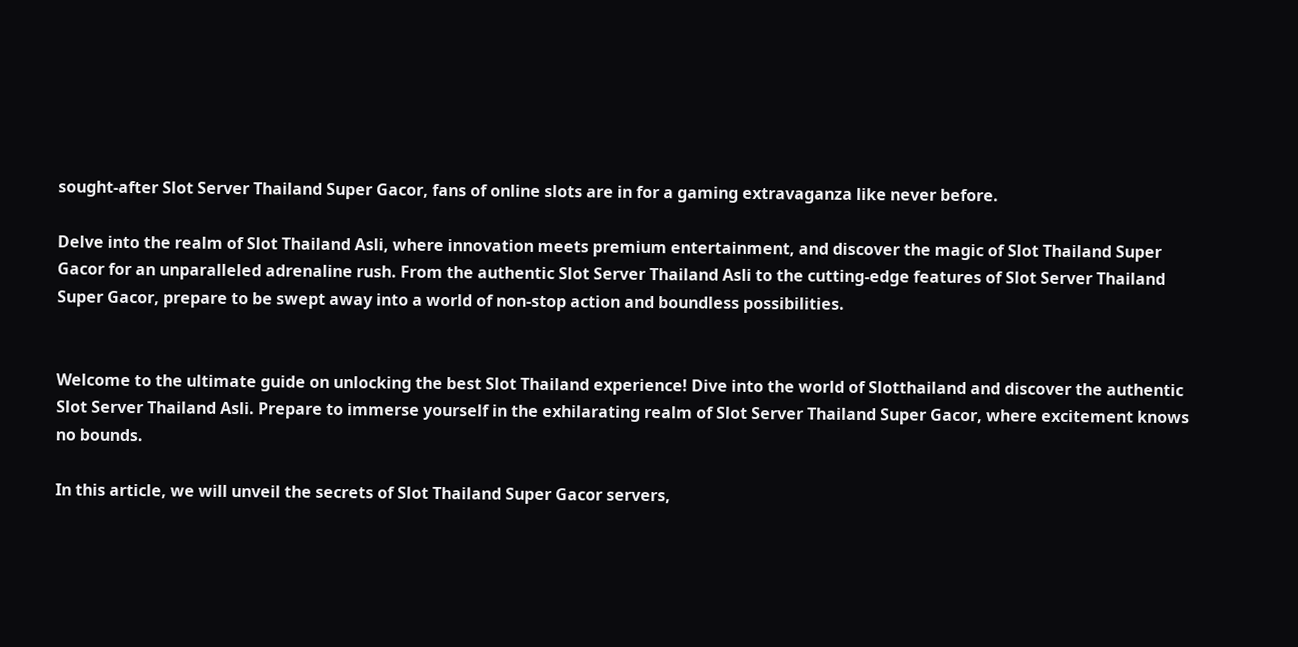sought-after Slot Server Thailand Super Gacor, fans of online slots are in for a gaming extravaganza like never before.

Delve into the realm of Slot Thailand Asli, where innovation meets premium entertainment, and discover the magic of Slot Thailand Super Gacor for an unparalleled adrenaline rush. From the authentic Slot Server Thailand Asli to the cutting-edge features of Slot Server Thailand Super Gacor, prepare to be swept away into a world of non-stop action and boundless possibilities.


Welcome to the ultimate guide on unlocking the best Slot Thailand experience! Dive into the world of Slotthailand and discover the authentic Slot Server Thailand Asli. Prepare to immerse yourself in the exhilarating realm of Slot Server Thailand Super Gacor, where excitement knows no bounds.

In this article, we will unveil the secrets of Slot Thailand Super Gacor servers,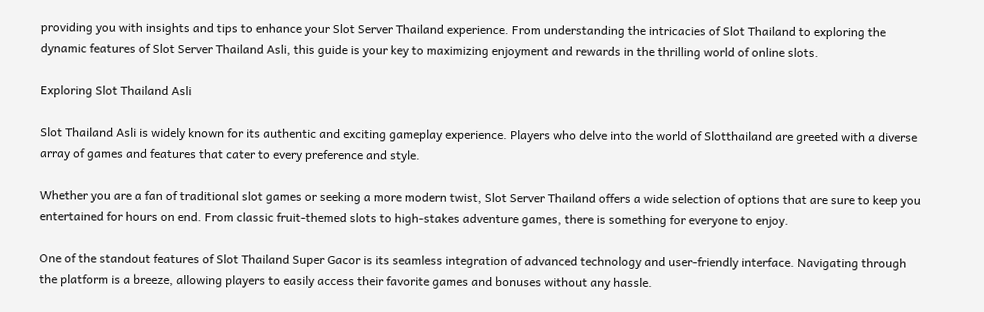providing you with insights and tips to enhance your Slot Server Thailand experience. From understanding the intricacies of Slot Thailand to exploring the dynamic features of Slot Server Thailand Asli, this guide is your key to maximizing enjoyment and rewards in the thrilling world of online slots.

Exploring Slot Thailand Asli

Slot Thailand Asli is widely known for its authentic and exciting gameplay experience. Players who delve into the world of Slotthailand are greeted with a diverse array of games and features that cater to every preference and style.

Whether you are a fan of traditional slot games or seeking a more modern twist, Slot Server Thailand offers a wide selection of options that are sure to keep you entertained for hours on end. From classic fruit-themed slots to high-stakes adventure games, there is something for everyone to enjoy.

One of the standout features of Slot Thailand Super Gacor is its seamless integration of advanced technology and user-friendly interface. Navigating through the platform is a breeze, allowing players to easily access their favorite games and bonuses without any hassle.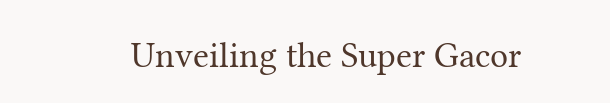Unveiling the Super Gacor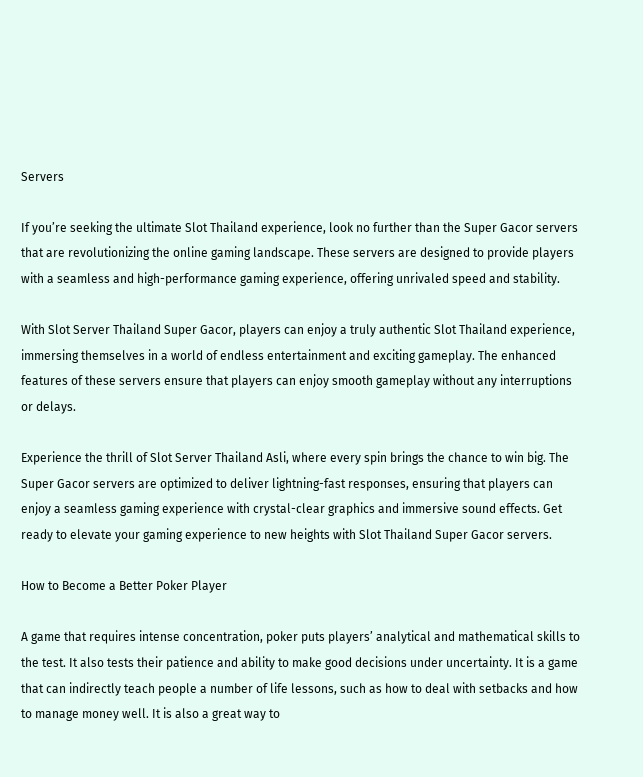Servers

If you’re seeking the ultimate Slot Thailand experience, look no further than the Super Gacor servers that are revolutionizing the online gaming landscape. These servers are designed to provide players with a seamless and high-performance gaming experience, offering unrivaled speed and stability.

With Slot Server Thailand Super Gacor, players can enjoy a truly authentic Slot Thailand experience, immersing themselves in a world of endless entertainment and exciting gameplay. The enhanced features of these servers ensure that players can enjoy smooth gameplay without any interruptions or delays.

Experience the thrill of Slot Server Thailand Asli, where every spin brings the chance to win big. The Super Gacor servers are optimized to deliver lightning-fast responses, ensuring that players can enjoy a seamless gaming experience with crystal-clear graphics and immersive sound effects. Get ready to elevate your gaming experience to new heights with Slot Thailand Super Gacor servers.

How to Become a Better Poker Player

A game that requires intense concentration, poker puts players’ analytical and mathematical skills to the test. It also tests their patience and ability to make good decisions under uncertainty. It is a game that can indirectly teach people a number of life lessons, such as how to deal with setbacks and how to manage money well. It is also a great way to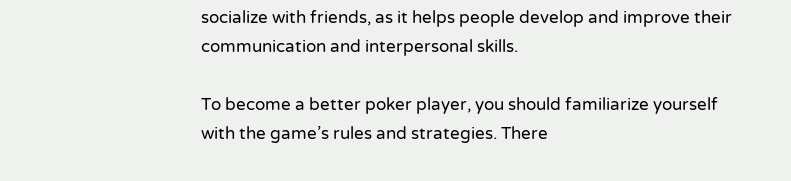socialize with friends, as it helps people develop and improve their communication and interpersonal skills.

To become a better poker player, you should familiarize yourself with the game’s rules and strategies. There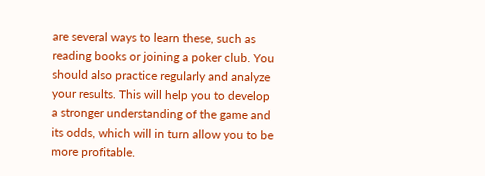are several ways to learn these, such as reading books or joining a poker club. You should also practice regularly and analyze your results. This will help you to develop a stronger understanding of the game and its odds, which will in turn allow you to be more profitable.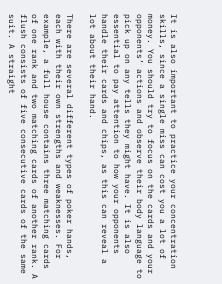It is also important to practice your concentration skills, since a single miss can cost you a lot of money. You should try to focus on the cards and your opponents’ actions and observe their body language to pick up on any tells they might have. It is also essential to pay attention to how your opponents handle their cards and chips, as this can reveal a lot about their hand.

There are several different types of poker hands, each with their own strengths and weaknesses. For example, a full house contains three matching cards of one rank and two matching cards of another rank. A flush consists of five consecutive cards of the same suit. A straight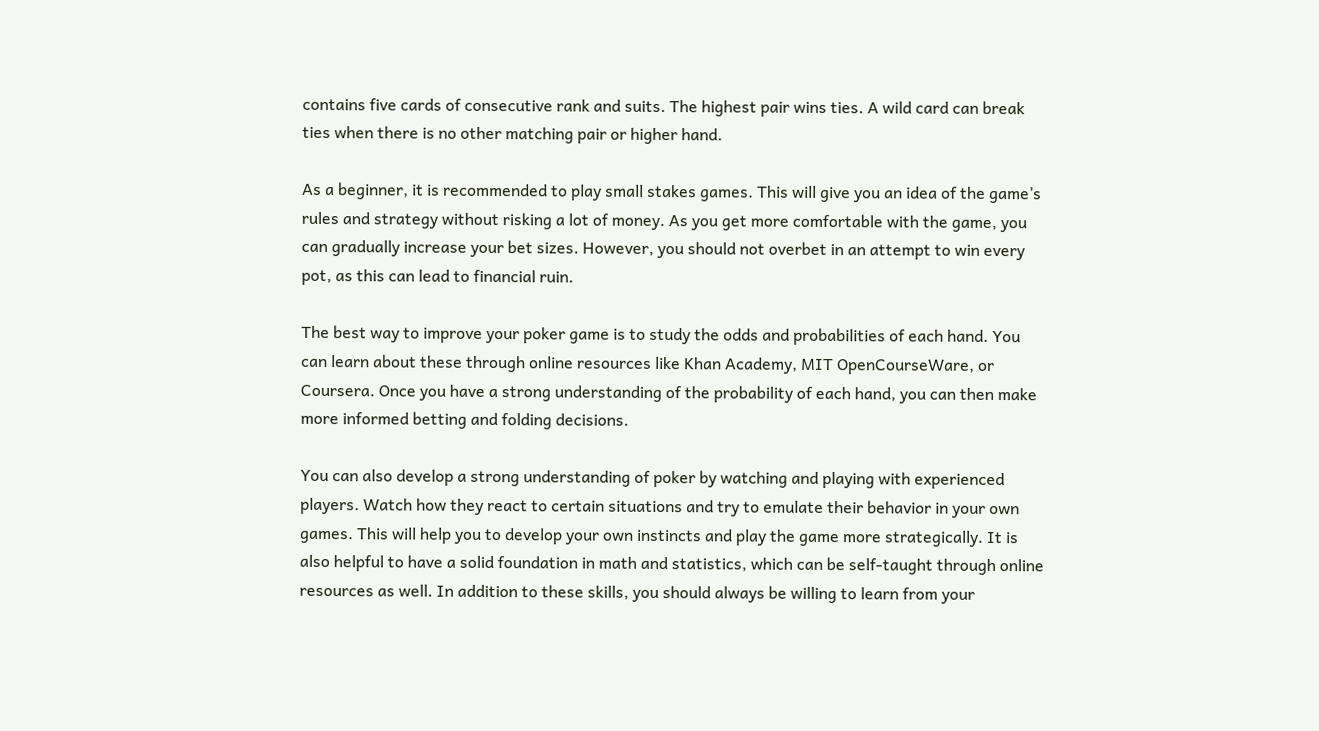contains five cards of consecutive rank and suits. The highest pair wins ties. A wild card can break ties when there is no other matching pair or higher hand.

As a beginner, it is recommended to play small stakes games. This will give you an idea of the game’s rules and strategy without risking a lot of money. As you get more comfortable with the game, you can gradually increase your bet sizes. However, you should not overbet in an attempt to win every pot, as this can lead to financial ruin.

The best way to improve your poker game is to study the odds and probabilities of each hand. You can learn about these through online resources like Khan Academy, MIT OpenCourseWare, or Coursera. Once you have a strong understanding of the probability of each hand, you can then make more informed betting and folding decisions.

You can also develop a strong understanding of poker by watching and playing with experienced players. Watch how they react to certain situations and try to emulate their behavior in your own games. This will help you to develop your own instincts and play the game more strategically. It is also helpful to have a solid foundation in math and statistics, which can be self-taught through online resources as well. In addition to these skills, you should always be willing to learn from your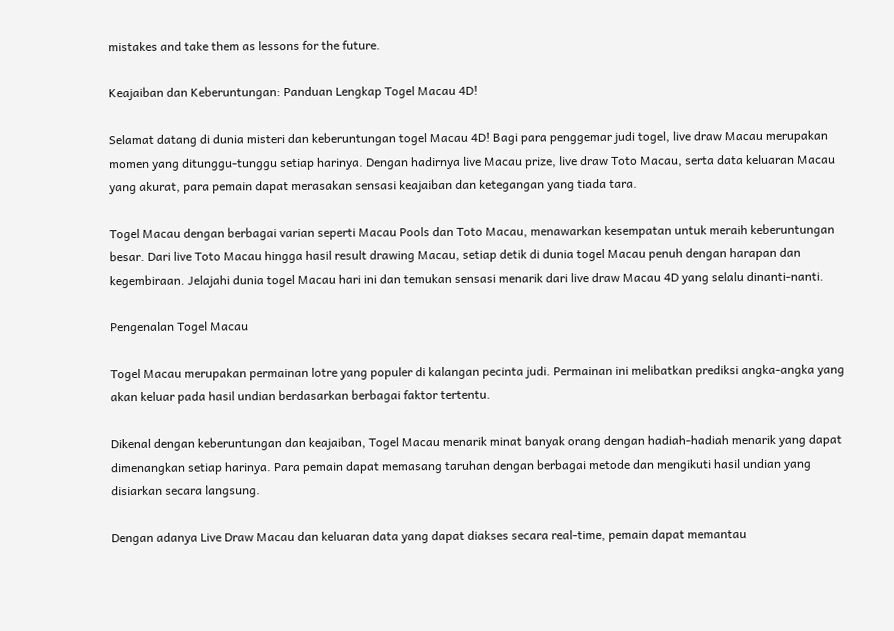mistakes and take them as lessons for the future.

Keajaiban dan Keberuntungan: Panduan Lengkap Togel Macau 4D!

Selamat datang di dunia misteri dan keberuntungan togel Macau 4D! Bagi para penggemar judi togel, live draw Macau merupakan momen yang ditunggu-tunggu setiap harinya. Dengan hadirnya live Macau prize, live draw Toto Macau, serta data keluaran Macau yang akurat, para pemain dapat merasakan sensasi keajaiban dan ketegangan yang tiada tara.

Togel Macau dengan berbagai varian seperti Macau Pools dan Toto Macau, menawarkan kesempatan untuk meraih keberuntungan besar. Dari live Toto Macau hingga hasil result drawing Macau, setiap detik di dunia togel Macau penuh dengan harapan dan kegembiraan. Jelajahi dunia togel Macau hari ini dan temukan sensasi menarik dari live draw Macau 4D yang selalu dinanti-nanti.

Pengenalan Togel Macau

Togel Macau merupakan permainan lotre yang populer di kalangan pecinta judi. Permainan ini melibatkan prediksi angka-angka yang akan keluar pada hasil undian berdasarkan berbagai faktor tertentu.

Dikenal dengan keberuntungan dan keajaiban, Togel Macau menarik minat banyak orang dengan hadiah-hadiah menarik yang dapat dimenangkan setiap harinya. Para pemain dapat memasang taruhan dengan berbagai metode dan mengikuti hasil undian yang disiarkan secara langsung.

Dengan adanya Live Draw Macau dan keluaran data yang dapat diakses secara real-time, pemain dapat memantau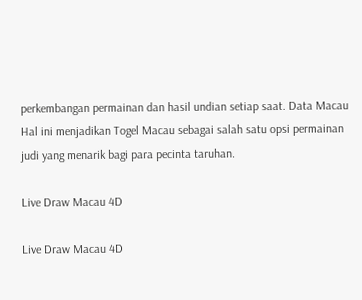perkembangan permainan dan hasil undian setiap saat. Data Macau Hal ini menjadikan Togel Macau sebagai salah satu opsi permainan judi yang menarik bagi para pecinta taruhan.

Live Draw Macau 4D

Live Draw Macau 4D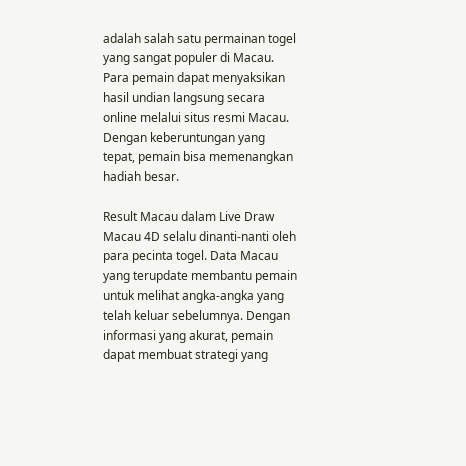adalah salah satu permainan togel yang sangat populer di Macau. Para pemain dapat menyaksikan hasil undian langsung secara online melalui situs resmi Macau. Dengan keberuntungan yang tepat, pemain bisa memenangkan hadiah besar.

Result Macau dalam Live Draw Macau 4D selalu dinanti-nanti oleh para pecinta togel. Data Macau yang terupdate membantu pemain untuk melihat angka-angka yang telah keluar sebelumnya. Dengan informasi yang akurat, pemain dapat membuat strategi yang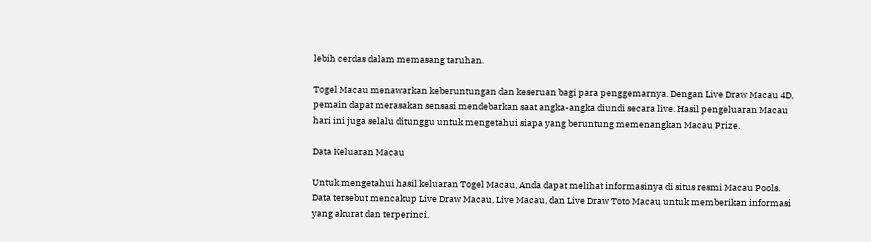lebih cerdas dalam memasang taruhan.

Togel Macau menawarkan keberuntungan dan keseruan bagi para penggemarnya. Dengan Live Draw Macau 4D, pemain dapat merasakan sensasi mendebarkan saat angka-angka diundi secara live. Hasil pengeluaran Macau hari ini juga selalu ditunggu untuk mengetahui siapa yang beruntung memenangkan Macau Prize.

Data Keluaran Macau

Untuk mengetahui hasil keluaran Togel Macau, Anda dapat melihat informasinya di situs resmi Macau Pools. Data tersebut mencakup Live Draw Macau, Live Macau, dan Live Draw Toto Macau untuk memberikan informasi yang akurat dan terperinci.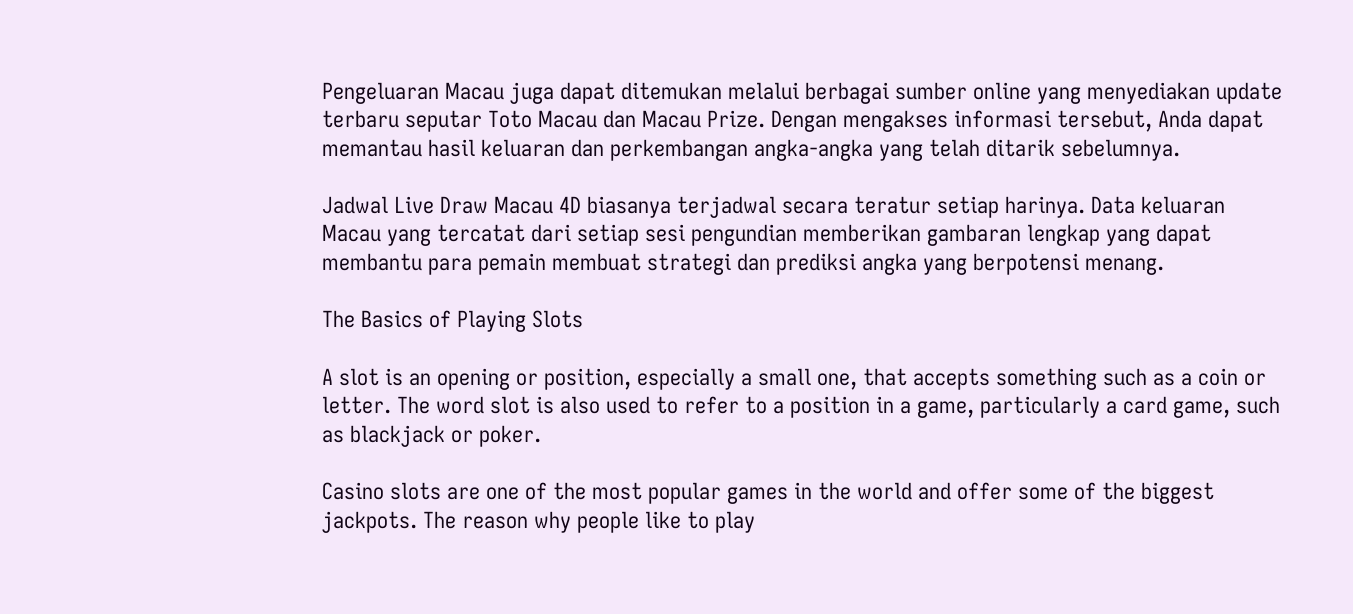Pengeluaran Macau juga dapat ditemukan melalui berbagai sumber online yang menyediakan update terbaru seputar Toto Macau dan Macau Prize. Dengan mengakses informasi tersebut, Anda dapat memantau hasil keluaran dan perkembangan angka-angka yang telah ditarik sebelumnya.

Jadwal Live Draw Macau 4D biasanya terjadwal secara teratur setiap harinya. Data keluaran Macau yang tercatat dari setiap sesi pengundian memberikan gambaran lengkap yang dapat membantu para pemain membuat strategi dan prediksi angka yang berpotensi menang.

The Basics of Playing Slots

A slot is an opening or position, especially a small one, that accepts something such as a coin or letter. The word slot is also used to refer to a position in a game, particularly a card game, such as blackjack or poker.

Casino slots are one of the most popular games in the world and offer some of the biggest jackpots. The reason why people like to play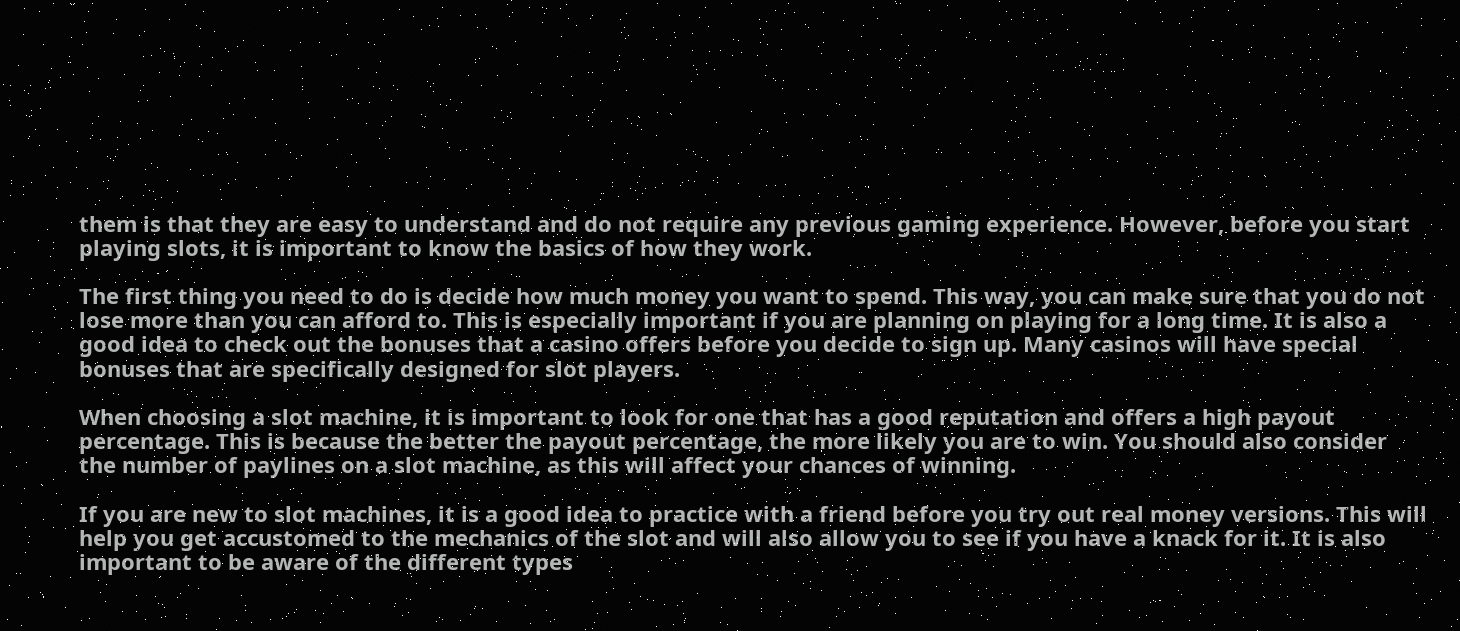them is that they are easy to understand and do not require any previous gaming experience. However, before you start playing slots, it is important to know the basics of how they work.

The first thing you need to do is decide how much money you want to spend. This way, you can make sure that you do not lose more than you can afford to. This is especially important if you are planning on playing for a long time. It is also a good idea to check out the bonuses that a casino offers before you decide to sign up. Many casinos will have special bonuses that are specifically designed for slot players.

When choosing a slot machine, it is important to look for one that has a good reputation and offers a high payout percentage. This is because the better the payout percentage, the more likely you are to win. You should also consider the number of paylines on a slot machine, as this will affect your chances of winning.

If you are new to slot machines, it is a good idea to practice with a friend before you try out real money versions. This will help you get accustomed to the mechanics of the slot and will also allow you to see if you have a knack for it. It is also important to be aware of the different types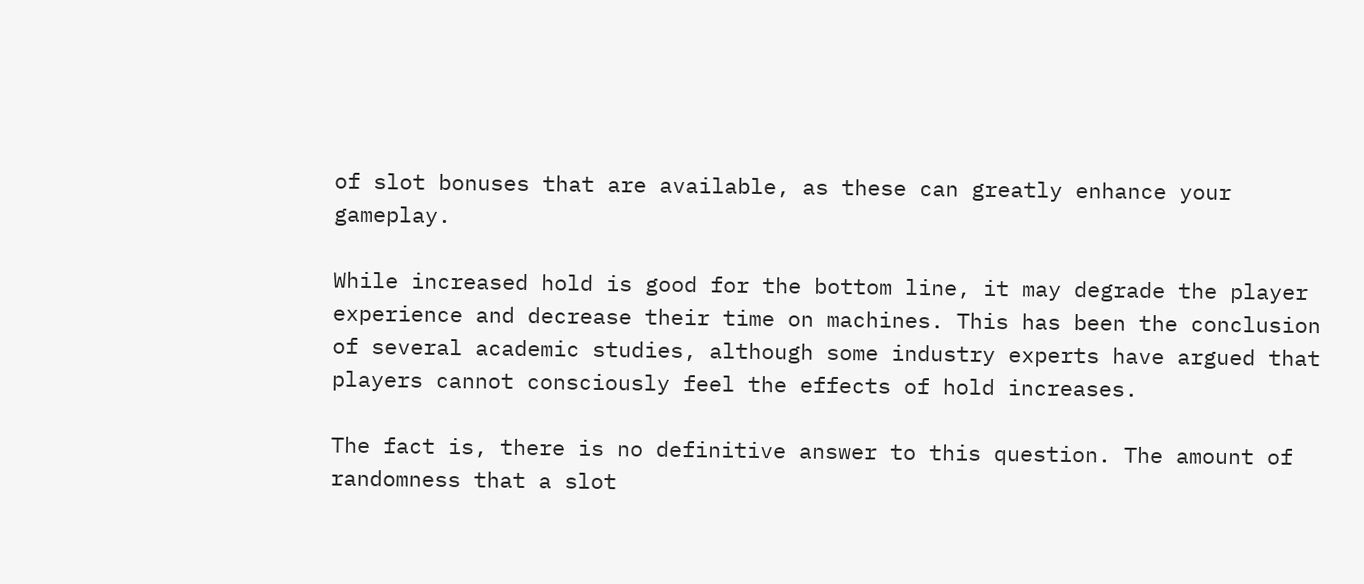of slot bonuses that are available, as these can greatly enhance your gameplay.

While increased hold is good for the bottom line, it may degrade the player experience and decrease their time on machines. This has been the conclusion of several academic studies, although some industry experts have argued that players cannot consciously feel the effects of hold increases.

The fact is, there is no definitive answer to this question. The amount of randomness that a slot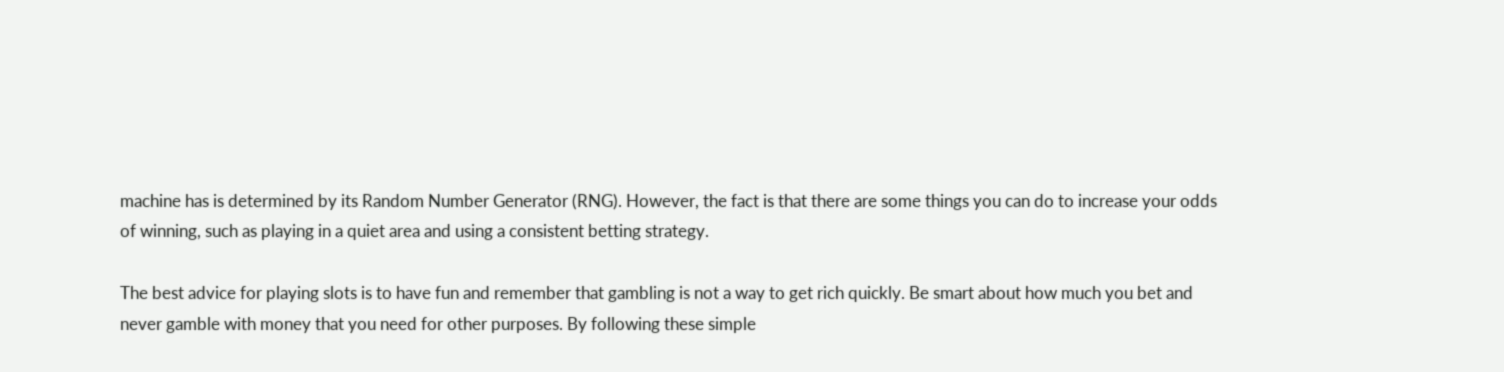machine has is determined by its Random Number Generator (RNG). However, the fact is that there are some things you can do to increase your odds of winning, such as playing in a quiet area and using a consistent betting strategy.

The best advice for playing slots is to have fun and remember that gambling is not a way to get rich quickly. Be smart about how much you bet and never gamble with money that you need for other purposes. By following these simple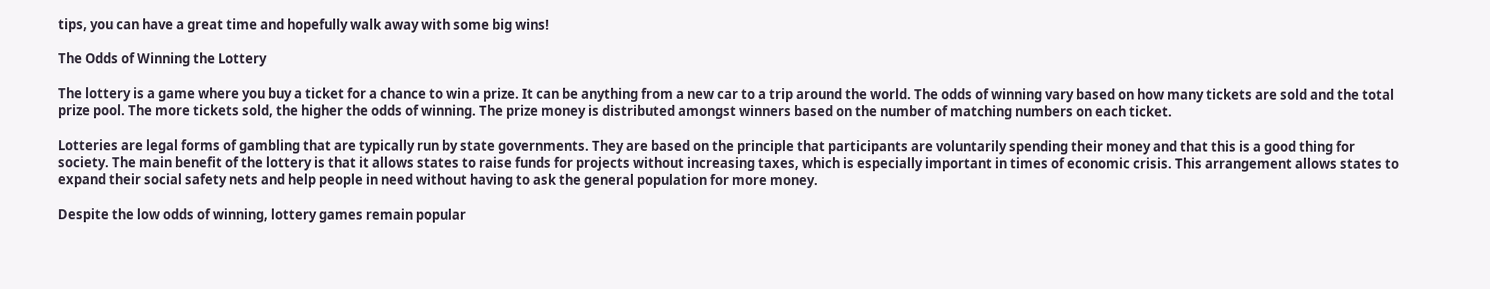tips, you can have a great time and hopefully walk away with some big wins!

The Odds of Winning the Lottery

The lottery is a game where you buy a ticket for a chance to win a prize. It can be anything from a new car to a trip around the world. The odds of winning vary based on how many tickets are sold and the total prize pool. The more tickets sold, the higher the odds of winning. The prize money is distributed amongst winners based on the number of matching numbers on each ticket.

Lotteries are legal forms of gambling that are typically run by state governments. They are based on the principle that participants are voluntarily spending their money and that this is a good thing for society. The main benefit of the lottery is that it allows states to raise funds for projects without increasing taxes, which is especially important in times of economic crisis. This arrangement allows states to expand their social safety nets and help people in need without having to ask the general population for more money.

Despite the low odds of winning, lottery games remain popular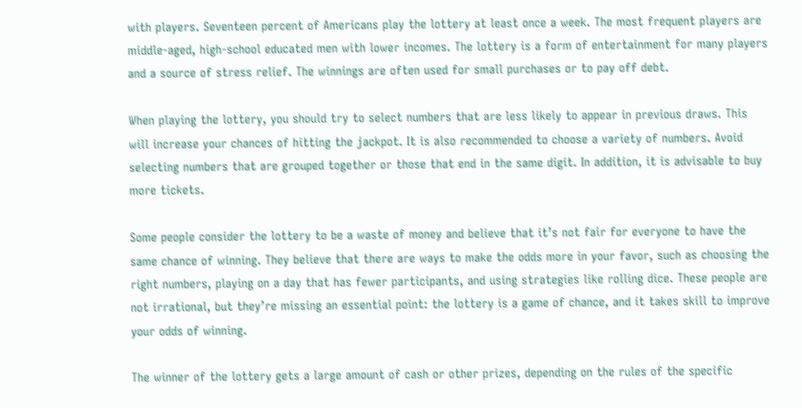with players. Seventeen percent of Americans play the lottery at least once a week. The most frequent players are middle-aged, high-school educated men with lower incomes. The lottery is a form of entertainment for many players and a source of stress relief. The winnings are often used for small purchases or to pay off debt.

When playing the lottery, you should try to select numbers that are less likely to appear in previous draws. This will increase your chances of hitting the jackpot. It is also recommended to choose a variety of numbers. Avoid selecting numbers that are grouped together or those that end in the same digit. In addition, it is advisable to buy more tickets.

Some people consider the lottery to be a waste of money and believe that it’s not fair for everyone to have the same chance of winning. They believe that there are ways to make the odds more in your favor, such as choosing the right numbers, playing on a day that has fewer participants, and using strategies like rolling dice. These people are not irrational, but they’re missing an essential point: the lottery is a game of chance, and it takes skill to improve your odds of winning.

The winner of the lottery gets a large amount of cash or other prizes, depending on the rules of the specific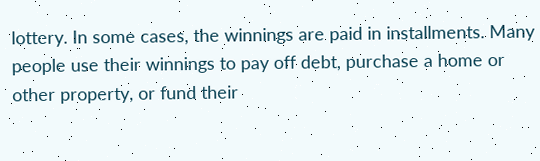lottery. In some cases, the winnings are paid in installments. Many people use their winnings to pay off debt, purchase a home or other property, or fund their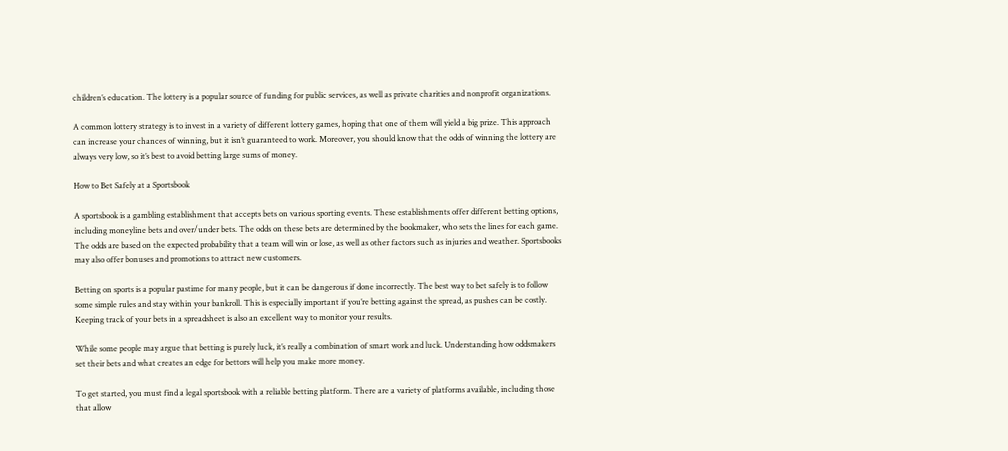children’s education. The lottery is a popular source of funding for public services, as well as private charities and nonprofit organizations.

A common lottery strategy is to invest in a variety of different lottery games, hoping that one of them will yield a big prize. This approach can increase your chances of winning, but it isn’t guaranteed to work. Moreover, you should know that the odds of winning the lottery are always very low, so it’s best to avoid betting large sums of money.

How to Bet Safely at a Sportsbook

A sportsbook is a gambling establishment that accepts bets on various sporting events. These establishments offer different betting options, including moneyline bets and over/under bets. The odds on these bets are determined by the bookmaker, who sets the lines for each game. The odds are based on the expected probability that a team will win or lose, as well as other factors such as injuries and weather. Sportsbooks may also offer bonuses and promotions to attract new customers.

Betting on sports is a popular pastime for many people, but it can be dangerous if done incorrectly. The best way to bet safely is to follow some simple rules and stay within your bankroll. This is especially important if you’re betting against the spread, as pushes can be costly. Keeping track of your bets in a spreadsheet is also an excellent way to monitor your results.

While some people may argue that betting is purely luck, it’s really a combination of smart work and luck. Understanding how oddsmakers set their bets and what creates an edge for bettors will help you make more money.

To get started, you must find a legal sportsbook with a reliable betting platform. There are a variety of platforms available, including those that allow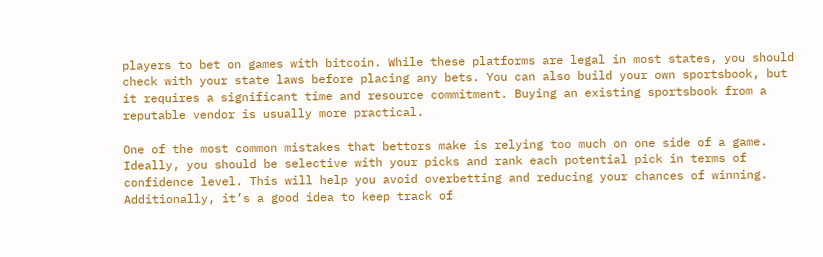players to bet on games with bitcoin. While these platforms are legal in most states, you should check with your state laws before placing any bets. You can also build your own sportsbook, but it requires a significant time and resource commitment. Buying an existing sportsbook from a reputable vendor is usually more practical.

One of the most common mistakes that bettors make is relying too much on one side of a game. Ideally, you should be selective with your picks and rank each potential pick in terms of confidence level. This will help you avoid overbetting and reducing your chances of winning. Additionally, it’s a good idea to keep track of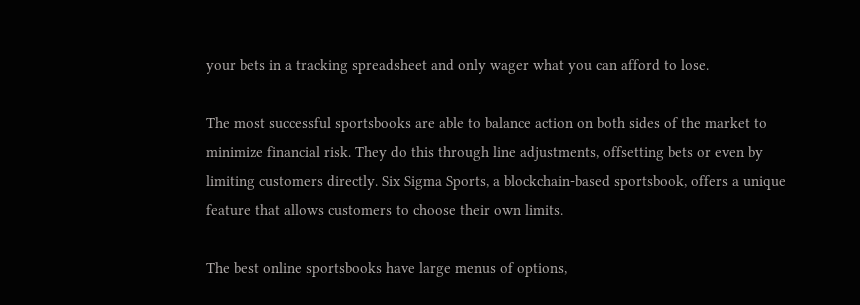your bets in a tracking spreadsheet and only wager what you can afford to lose.

The most successful sportsbooks are able to balance action on both sides of the market to minimize financial risk. They do this through line adjustments, offsetting bets or even by limiting customers directly. Six Sigma Sports, a blockchain-based sportsbook, offers a unique feature that allows customers to choose their own limits.

The best online sportsbooks have large menus of options,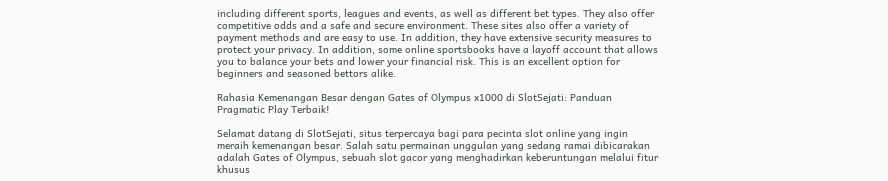including different sports, leagues and events, as well as different bet types. They also offer competitive odds and a safe and secure environment. These sites also offer a variety of payment methods and are easy to use. In addition, they have extensive security measures to protect your privacy. In addition, some online sportsbooks have a layoff account that allows you to balance your bets and lower your financial risk. This is an excellent option for beginners and seasoned bettors alike.

Rahasia Kemenangan Besar dengan Gates of Olympus x1000 di SlotSejati: Panduan Pragmatic Play Terbaik!

Selamat datang di SlotSejati, situs terpercaya bagi para pecinta slot online yang ingin meraih kemenangan besar. Salah satu permainan unggulan yang sedang ramai dibicarakan adalah Gates of Olympus, sebuah slot gacor yang menghadirkan keberuntungan melalui fitur khusus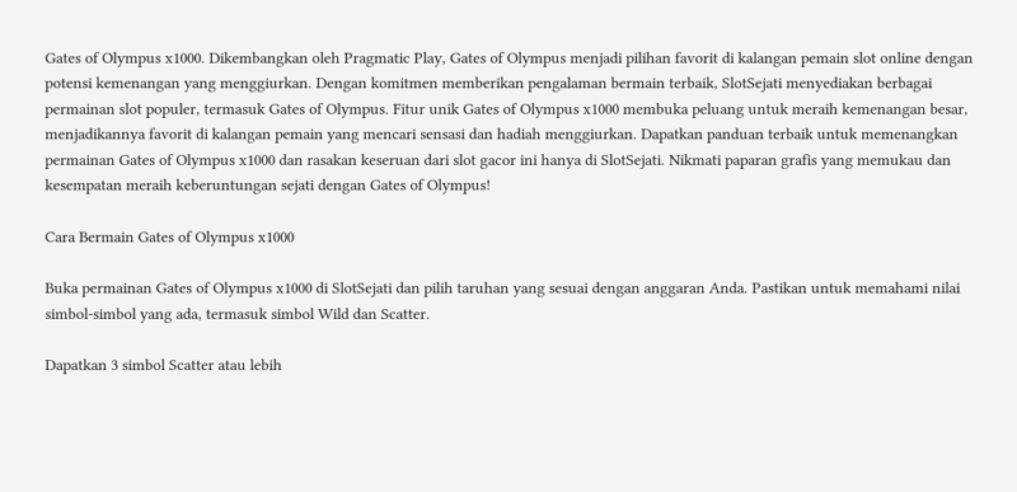Gates of Olympus x1000. Dikembangkan oleh Pragmatic Play, Gates of Olympus menjadi pilihan favorit di kalangan pemain slot online dengan potensi kemenangan yang menggiurkan. Dengan komitmen memberikan pengalaman bermain terbaik, SlotSejati menyediakan berbagai permainan slot populer, termasuk Gates of Olympus. Fitur unik Gates of Olympus x1000 membuka peluang untuk meraih kemenangan besar, menjadikannya favorit di kalangan pemain yang mencari sensasi dan hadiah menggiurkan. Dapatkan panduan terbaik untuk memenangkan permainan Gates of Olympus x1000 dan rasakan keseruan dari slot gacor ini hanya di SlotSejati. Nikmati paparan grafis yang memukau dan kesempatan meraih keberuntungan sejati dengan Gates of Olympus!

Cara Bermain Gates of Olympus x1000

Buka permainan Gates of Olympus x1000 di SlotSejati dan pilih taruhan yang sesuai dengan anggaran Anda. Pastikan untuk memahami nilai simbol-simbol yang ada, termasuk simbol Wild dan Scatter.

Dapatkan 3 simbol Scatter atau lebih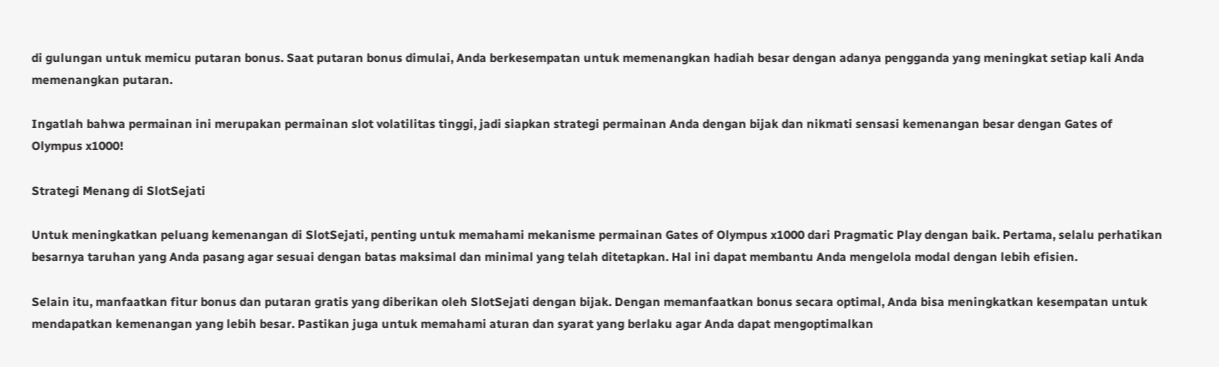di gulungan untuk memicu putaran bonus. Saat putaran bonus dimulai, Anda berkesempatan untuk memenangkan hadiah besar dengan adanya pengganda yang meningkat setiap kali Anda memenangkan putaran.

Ingatlah bahwa permainan ini merupakan permainan slot volatilitas tinggi, jadi siapkan strategi permainan Anda dengan bijak dan nikmati sensasi kemenangan besar dengan Gates of Olympus x1000!

Strategi Menang di SlotSejati

Untuk meningkatkan peluang kemenangan di SlotSejati, penting untuk memahami mekanisme permainan Gates of Olympus x1000 dari Pragmatic Play dengan baik. Pertama, selalu perhatikan besarnya taruhan yang Anda pasang agar sesuai dengan batas maksimal dan minimal yang telah ditetapkan. Hal ini dapat membantu Anda mengelola modal dengan lebih efisien.

Selain itu, manfaatkan fitur bonus dan putaran gratis yang diberikan oleh SlotSejati dengan bijak. Dengan memanfaatkan bonus secara optimal, Anda bisa meningkatkan kesempatan untuk mendapatkan kemenangan yang lebih besar. Pastikan juga untuk memahami aturan dan syarat yang berlaku agar Anda dapat mengoptimalkan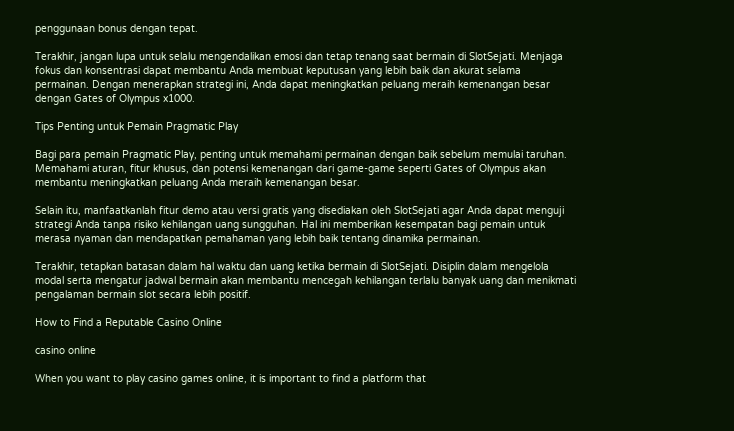penggunaan bonus dengan tepat.

Terakhir, jangan lupa untuk selalu mengendalikan emosi dan tetap tenang saat bermain di SlotSejati. Menjaga fokus dan konsentrasi dapat membantu Anda membuat keputusan yang lebih baik dan akurat selama permainan. Dengan menerapkan strategi ini, Anda dapat meningkatkan peluang meraih kemenangan besar dengan Gates of Olympus x1000.

Tips Penting untuk Pemain Pragmatic Play

Bagi para pemain Pragmatic Play, penting untuk memahami permainan dengan baik sebelum memulai taruhan. Memahami aturan, fitur khusus, dan potensi kemenangan dari game-game seperti Gates of Olympus akan membantu meningkatkan peluang Anda meraih kemenangan besar.

Selain itu, manfaatkanlah fitur demo atau versi gratis yang disediakan oleh SlotSejati agar Anda dapat menguji strategi Anda tanpa risiko kehilangan uang sungguhan. Hal ini memberikan kesempatan bagi pemain untuk merasa nyaman dan mendapatkan pemahaman yang lebih baik tentang dinamika permainan.

Terakhir, tetapkan batasan dalam hal waktu dan uang ketika bermain di SlotSejati. Disiplin dalam mengelola modal serta mengatur jadwal bermain akan membantu mencegah kehilangan terlalu banyak uang dan menikmati pengalaman bermain slot secara lebih positif.

How to Find a Reputable Casino Online

casino online

When you want to play casino games online, it is important to find a platform that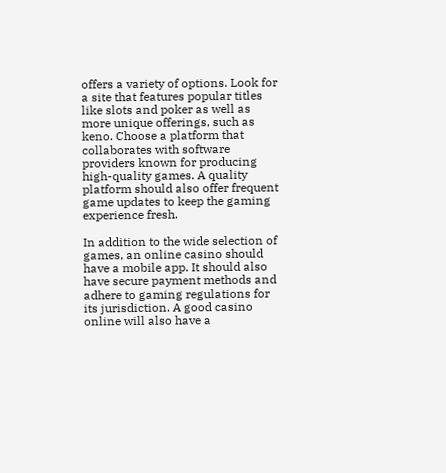offers a variety of options. Look for a site that features popular titles like slots and poker as well as more unique offerings, such as keno. Choose a platform that collaborates with software providers known for producing high-quality games. A quality platform should also offer frequent game updates to keep the gaming experience fresh.

In addition to the wide selection of games, an online casino should have a mobile app. It should also have secure payment methods and adhere to gaming regulations for its jurisdiction. A good casino online will also have a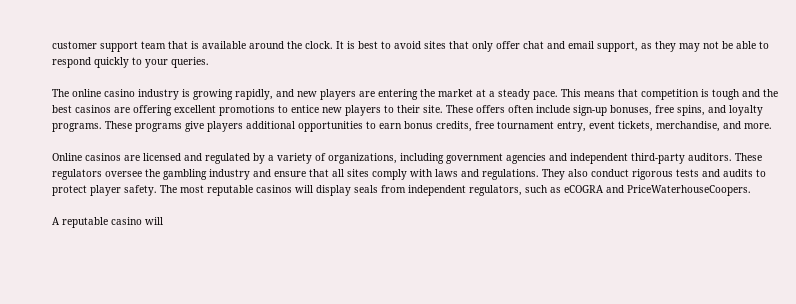customer support team that is available around the clock. It is best to avoid sites that only offer chat and email support, as they may not be able to respond quickly to your queries.

The online casino industry is growing rapidly, and new players are entering the market at a steady pace. This means that competition is tough and the best casinos are offering excellent promotions to entice new players to their site. These offers often include sign-up bonuses, free spins, and loyalty programs. These programs give players additional opportunities to earn bonus credits, free tournament entry, event tickets, merchandise, and more.

Online casinos are licensed and regulated by a variety of organizations, including government agencies and independent third-party auditors. These regulators oversee the gambling industry and ensure that all sites comply with laws and regulations. They also conduct rigorous tests and audits to protect player safety. The most reputable casinos will display seals from independent regulators, such as eCOGRA and PriceWaterhouseCoopers.

A reputable casino will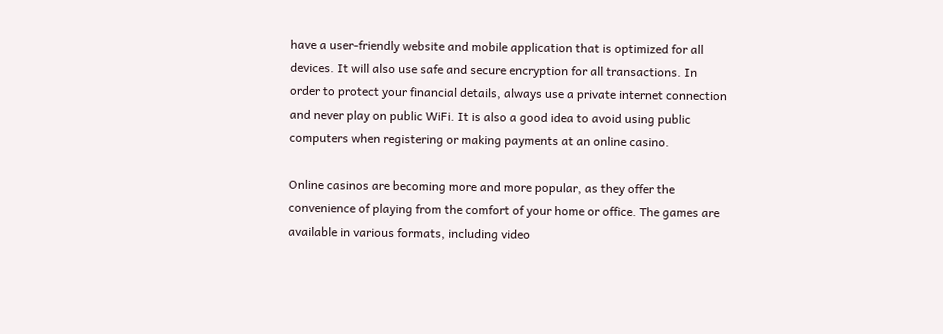have a user-friendly website and mobile application that is optimized for all devices. It will also use safe and secure encryption for all transactions. In order to protect your financial details, always use a private internet connection and never play on public WiFi. It is also a good idea to avoid using public computers when registering or making payments at an online casino.

Online casinos are becoming more and more popular, as they offer the convenience of playing from the comfort of your home or office. The games are available in various formats, including video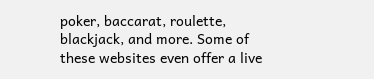poker, baccarat, roulette, blackjack, and more. Some of these websites even offer a live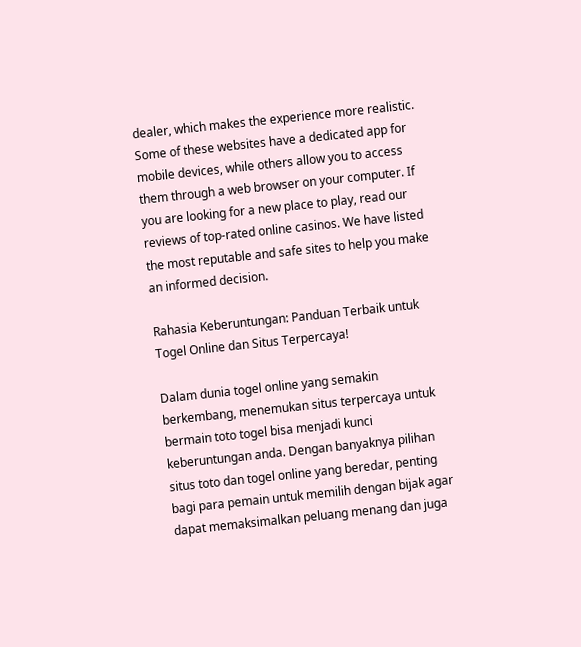dealer, which makes the experience more realistic. Some of these websites have a dedicated app for mobile devices, while others allow you to access them through a web browser on your computer. If you are looking for a new place to play, read our reviews of top-rated online casinos. We have listed the most reputable and safe sites to help you make an informed decision.

Rahasia Keberuntungan: Panduan Terbaik untuk Togel Online dan Situs Terpercaya!

Dalam dunia togel online yang semakin berkembang, menemukan situs terpercaya untuk bermain toto togel bisa menjadi kunci keberuntungan anda. Dengan banyaknya pilihan situs toto dan togel online yang beredar, penting bagi para pemain untuk memilih dengan bijak agar dapat memaksimalkan peluang menang dan juga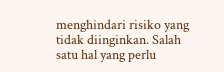menghindari risiko yang tidak diinginkan. Salah satu hal yang perlu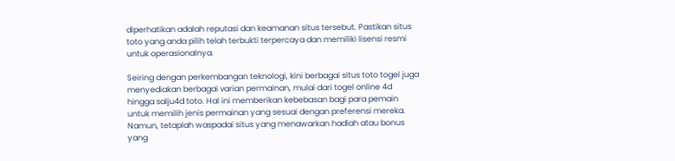diperhatikan adalah reputasi dan keamanan situs tersebut. Pastikan situs toto yang anda pilih telah terbukti terpercaya dan memiliki lisensi resmi untuk operasionalnya.

Seiring dengan perkembangan teknologi, kini berbagai situs toto togel juga menyediakan berbagai varian permainan, mulai dari togel online 4d hingga salju4d toto. Hal ini memberikan kebebasan bagi para pemain untuk memilih jenis permainan yang sesuai dengan preferensi mereka. Namun, tetaplah waspadai situs yang menawarkan hadiah atau bonus yang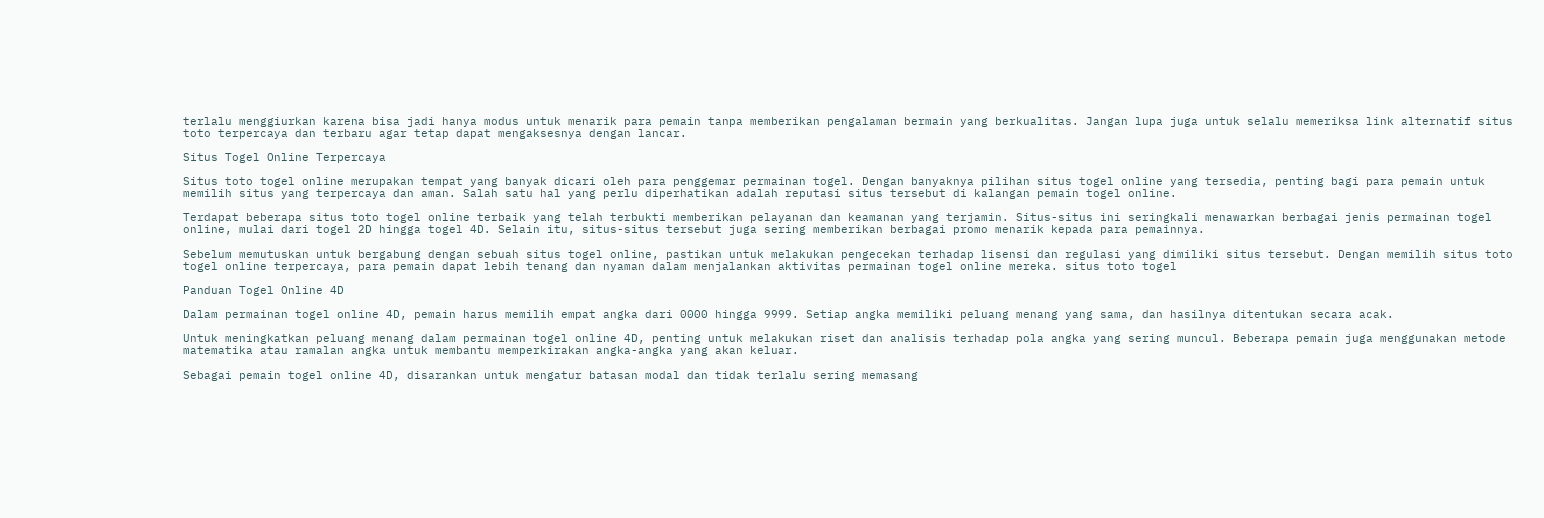terlalu menggiurkan karena bisa jadi hanya modus untuk menarik para pemain tanpa memberikan pengalaman bermain yang berkualitas. Jangan lupa juga untuk selalu memeriksa link alternatif situs toto terpercaya dan terbaru agar tetap dapat mengaksesnya dengan lancar.

Situs Togel Online Terpercaya

Situs toto togel online merupakan tempat yang banyak dicari oleh para penggemar permainan togel. Dengan banyaknya pilihan situs togel online yang tersedia, penting bagi para pemain untuk memilih situs yang terpercaya dan aman. Salah satu hal yang perlu diperhatikan adalah reputasi situs tersebut di kalangan pemain togel online.

Terdapat beberapa situs toto togel online terbaik yang telah terbukti memberikan pelayanan dan keamanan yang terjamin. Situs-situs ini seringkali menawarkan berbagai jenis permainan togel online, mulai dari togel 2D hingga togel 4D. Selain itu, situs-situs tersebut juga sering memberikan berbagai promo menarik kepada para pemainnya.

Sebelum memutuskan untuk bergabung dengan sebuah situs togel online, pastikan untuk melakukan pengecekan terhadap lisensi dan regulasi yang dimiliki situs tersebut. Dengan memilih situs toto togel online terpercaya, para pemain dapat lebih tenang dan nyaman dalam menjalankan aktivitas permainan togel online mereka. situs toto togel

Panduan Togel Online 4D

Dalam permainan togel online 4D, pemain harus memilih empat angka dari 0000 hingga 9999. Setiap angka memiliki peluang menang yang sama, dan hasilnya ditentukan secara acak.

Untuk meningkatkan peluang menang dalam permainan togel online 4D, penting untuk melakukan riset dan analisis terhadap pola angka yang sering muncul. Beberapa pemain juga menggunakan metode matematika atau ramalan angka untuk membantu memperkirakan angka-angka yang akan keluar.

Sebagai pemain togel online 4D, disarankan untuk mengatur batasan modal dan tidak terlalu sering memasang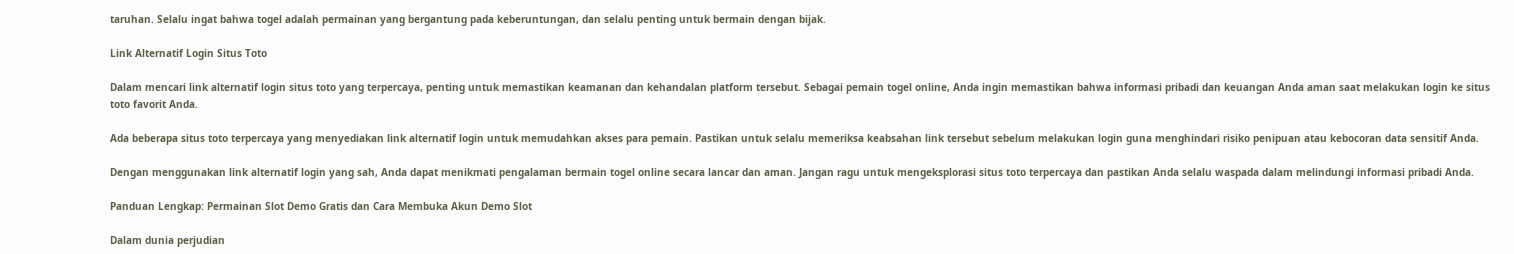taruhan. Selalu ingat bahwa togel adalah permainan yang bergantung pada keberuntungan, dan selalu penting untuk bermain dengan bijak.

Link Alternatif Login Situs Toto

Dalam mencari link alternatif login situs toto yang terpercaya, penting untuk memastikan keamanan dan kehandalan platform tersebut. Sebagai pemain togel online, Anda ingin memastikan bahwa informasi pribadi dan keuangan Anda aman saat melakukan login ke situs toto favorit Anda.

Ada beberapa situs toto terpercaya yang menyediakan link alternatif login untuk memudahkan akses para pemain. Pastikan untuk selalu memeriksa keabsahan link tersebut sebelum melakukan login guna menghindari risiko penipuan atau kebocoran data sensitif Anda.

Dengan menggunakan link alternatif login yang sah, Anda dapat menikmati pengalaman bermain togel online secara lancar dan aman. Jangan ragu untuk mengeksplorasi situs toto terpercaya dan pastikan Anda selalu waspada dalam melindungi informasi pribadi Anda.

Panduan Lengkap: Permainan Slot Demo Gratis dan Cara Membuka Akun Demo Slot

Dalam dunia perjudian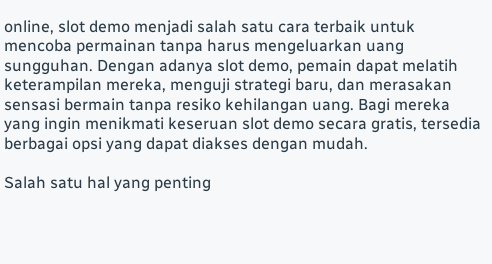online, slot demo menjadi salah satu cara terbaik untuk mencoba permainan tanpa harus mengeluarkan uang sungguhan. Dengan adanya slot demo, pemain dapat melatih keterampilan mereka, menguji strategi baru, dan merasakan sensasi bermain tanpa resiko kehilangan uang. Bagi mereka yang ingin menikmati keseruan slot demo secara gratis, tersedia berbagai opsi yang dapat diakses dengan mudah.

Salah satu hal yang penting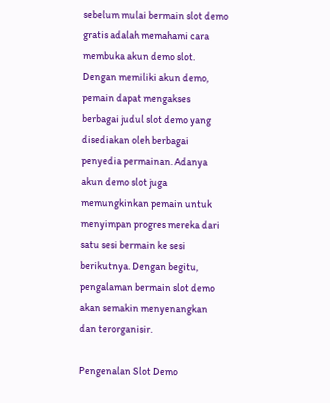sebelum mulai bermain slot demo gratis adalah memahami cara membuka akun demo slot. Dengan memiliki akun demo, pemain dapat mengakses berbagai judul slot demo yang disediakan oleh berbagai penyedia permainan. Adanya akun demo slot juga memungkinkan pemain untuk menyimpan progres mereka dari satu sesi bermain ke sesi berikutnya. Dengan begitu, pengalaman bermain slot demo akan semakin menyenangkan dan terorganisir.

Pengenalan Slot Demo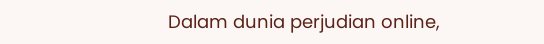Dalam dunia perjudian online,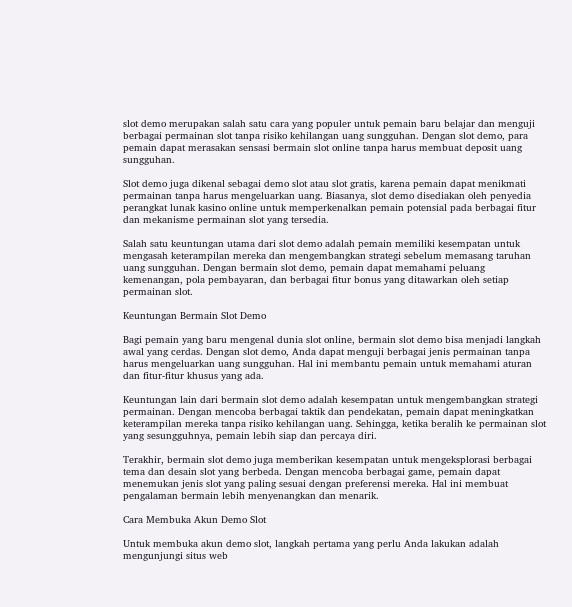slot demo merupakan salah satu cara yang populer untuk pemain baru belajar dan menguji berbagai permainan slot tanpa risiko kehilangan uang sungguhan. Dengan slot demo, para pemain dapat merasakan sensasi bermain slot online tanpa harus membuat deposit uang sungguhan.

Slot demo juga dikenal sebagai demo slot atau slot gratis, karena pemain dapat menikmati permainan tanpa harus mengeluarkan uang. Biasanya, slot demo disediakan oleh penyedia perangkat lunak kasino online untuk memperkenalkan pemain potensial pada berbagai fitur dan mekanisme permainan slot yang tersedia.

Salah satu keuntungan utama dari slot demo adalah pemain memiliki kesempatan untuk mengasah keterampilan mereka dan mengembangkan strategi sebelum memasang taruhan uang sungguhan. Dengan bermain slot demo, pemain dapat memahami peluang kemenangan, pola pembayaran, dan berbagai fitur bonus yang ditawarkan oleh setiap permainan slot.

Keuntungan Bermain Slot Demo

Bagi pemain yang baru mengenal dunia slot online, bermain slot demo bisa menjadi langkah awal yang cerdas. Dengan slot demo, Anda dapat menguji berbagai jenis permainan tanpa harus mengeluarkan uang sungguhan. Hal ini membantu pemain untuk memahami aturan dan fitur-fitur khusus yang ada.

Keuntungan lain dari bermain slot demo adalah kesempatan untuk mengembangkan strategi permainan. Dengan mencoba berbagai taktik dan pendekatan, pemain dapat meningkatkan keterampilan mereka tanpa risiko kehilangan uang. Sehingga, ketika beralih ke permainan slot yang sesungguhnya, pemain lebih siap dan percaya diri.

Terakhir, bermain slot demo juga memberikan kesempatan untuk mengeksplorasi berbagai tema dan desain slot yang berbeda. Dengan mencoba berbagai game, pemain dapat menemukan jenis slot yang paling sesuai dengan preferensi mereka. Hal ini membuat pengalaman bermain lebih menyenangkan dan menarik.

Cara Membuka Akun Demo Slot

Untuk membuka akun demo slot, langkah pertama yang perlu Anda lakukan adalah mengunjungi situs web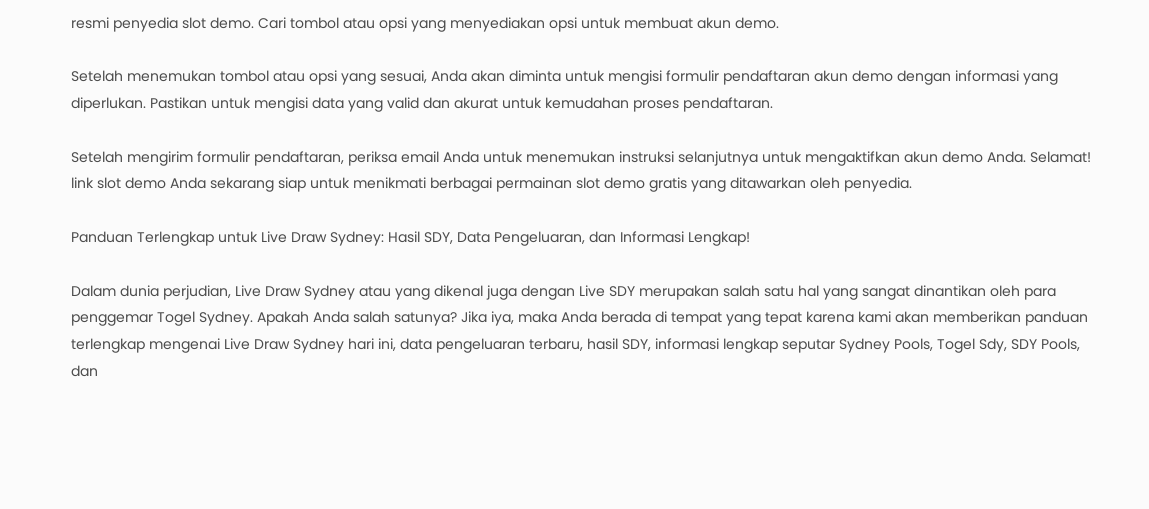resmi penyedia slot demo. Cari tombol atau opsi yang menyediakan opsi untuk membuat akun demo.

Setelah menemukan tombol atau opsi yang sesuai, Anda akan diminta untuk mengisi formulir pendaftaran akun demo dengan informasi yang diperlukan. Pastikan untuk mengisi data yang valid dan akurat untuk kemudahan proses pendaftaran.

Setelah mengirim formulir pendaftaran, periksa email Anda untuk menemukan instruksi selanjutnya untuk mengaktifkan akun demo Anda. Selamat! link slot demo Anda sekarang siap untuk menikmati berbagai permainan slot demo gratis yang ditawarkan oleh penyedia.

Panduan Terlengkap untuk Live Draw Sydney: Hasil SDY, Data Pengeluaran, dan Informasi Lengkap!

Dalam dunia perjudian, Live Draw Sydney atau yang dikenal juga dengan Live SDY merupakan salah satu hal yang sangat dinantikan oleh para penggemar Togel Sydney. Apakah Anda salah satunya? Jika iya, maka Anda berada di tempat yang tepat karena kami akan memberikan panduan terlengkap mengenai Live Draw Sydney hari ini, data pengeluaran terbaru, hasil SDY, informasi lengkap seputar Sydney Pools, Togel Sdy, SDY Pools, dan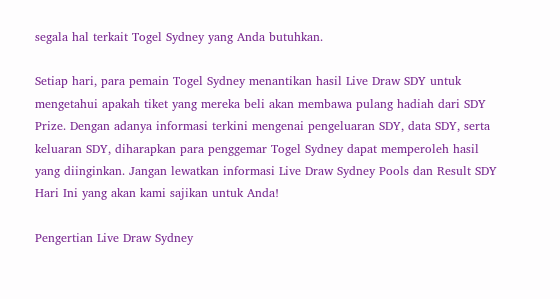segala hal terkait Togel Sydney yang Anda butuhkan.

Setiap hari, para pemain Togel Sydney menantikan hasil Live Draw SDY untuk mengetahui apakah tiket yang mereka beli akan membawa pulang hadiah dari SDY Prize. Dengan adanya informasi terkini mengenai pengeluaran SDY, data SDY, serta keluaran SDY, diharapkan para penggemar Togel Sydney dapat memperoleh hasil yang diinginkan. Jangan lewatkan informasi Live Draw Sydney Pools dan Result SDY Hari Ini yang akan kami sajikan untuk Anda!

Pengertian Live Draw Sydney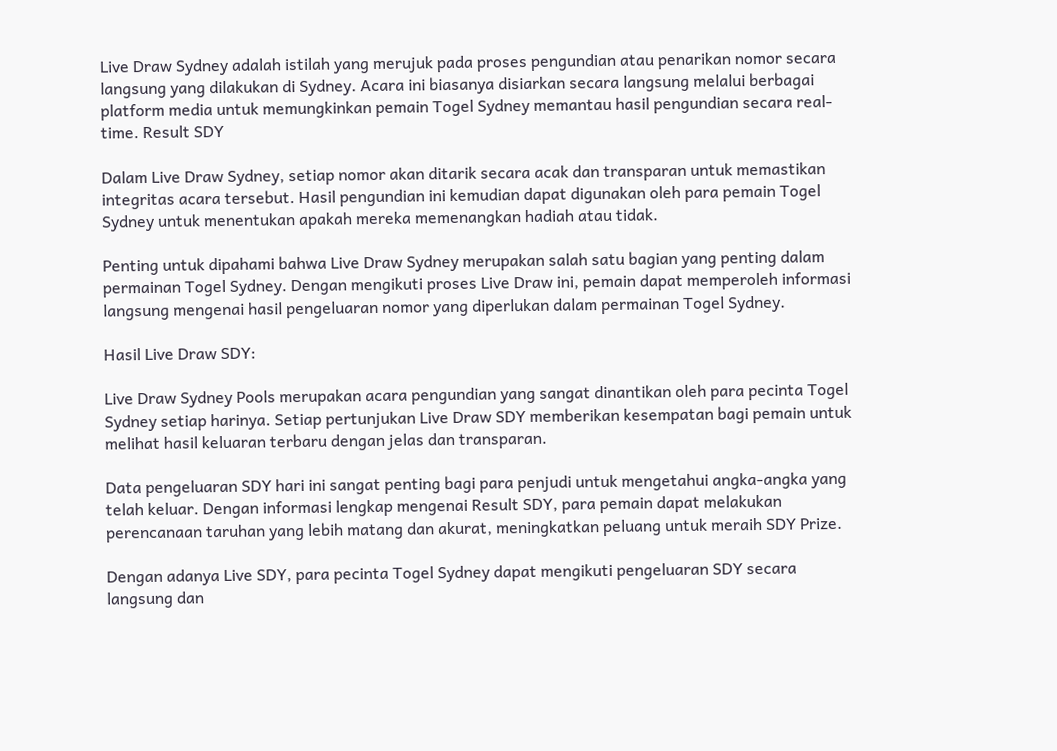Live Draw Sydney adalah istilah yang merujuk pada proses pengundian atau penarikan nomor secara langsung yang dilakukan di Sydney. Acara ini biasanya disiarkan secara langsung melalui berbagai platform media untuk memungkinkan pemain Togel Sydney memantau hasil pengundian secara real-time. Result SDY

Dalam Live Draw Sydney, setiap nomor akan ditarik secara acak dan transparan untuk memastikan integritas acara tersebut. Hasil pengundian ini kemudian dapat digunakan oleh para pemain Togel Sydney untuk menentukan apakah mereka memenangkan hadiah atau tidak.

Penting untuk dipahami bahwa Live Draw Sydney merupakan salah satu bagian yang penting dalam permainan Togel Sydney. Dengan mengikuti proses Live Draw ini, pemain dapat memperoleh informasi langsung mengenai hasil pengeluaran nomor yang diperlukan dalam permainan Togel Sydney.

Hasil Live Draw SDY:

Live Draw Sydney Pools merupakan acara pengundian yang sangat dinantikan oleh para pecinta Togel Sydney setiap harinya. Setiap pertunjukan Live Draw SDY memberikan kesempatan bagi pemain untuk melihat hasil keluaran terbaru dengan jelas dan transparan.

Data pengeluaran SDY hari ini sangat penting bagi para penjudi untuk mengetahui angka-angka yang telah keluar. Dengan informasi lengkap mengenai Result SDY, para pemain dapat melakukan perencanaan taruhan yang lebih matang dan akurat, meningkatkan peluang untuk meraih SDY Prize.

Dengan adanya Live SDY, para pecinta Togel Sydney dapat mengikuti pengeluaran SDY secara langsung dan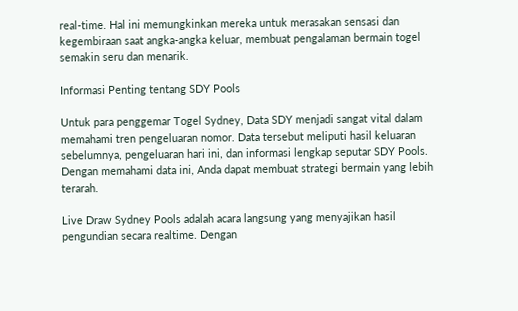real-time. Hal ini memungkinkan mereka untuk merasakan sensasi dan kegembiraan saat angka-angka keluar, membuat pengalaman bermain togel semakin seru dan menarik.

Informasi Penting tentang SDY Pools

Untuk para penggemar Togel Sydney, Data SDY menjadi sangat vital dalam memahami tren pengeluaran nomor. Data tersebut meliputi hasil keluaran sebelumnya, pengeluaran hari ini, dan informasi lengkap seputar SDY Pools. Dengan memahami data ini, Anda dapat membuat strategi bermain yang lebih terarah.

Live Draw Sydney Pools adalah acara langsung yang menyajikan hasil pengundian secara realtime. Dengan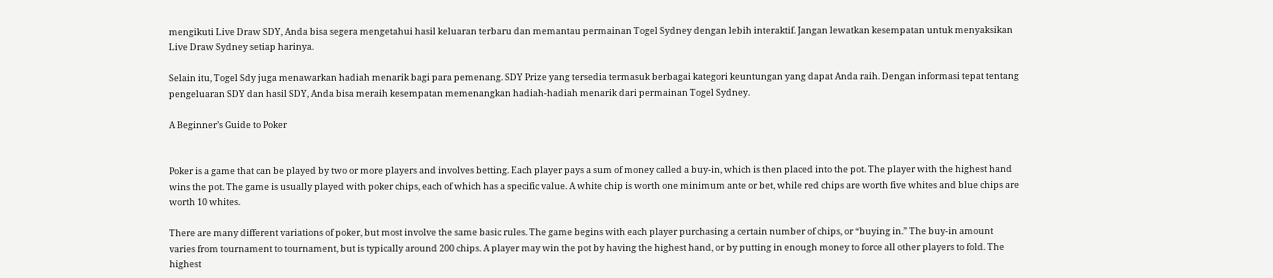mengikuti Live Draw SDY, Anda bisa segera mengetahui hasil keluaran terbaru dan memantau permainan Togel Sydney dengan lebih interaktif. Jangan lewatkan kesempatan untuk menyaksikan Live Draw Sydney setiap harinya.

Selain itu, Togel Sdy juga menawarkan hadiah menarik bagi para pemenang. SDY Prize yang tersedia termasuk berbagai kategori keuntungan yang dapat Anda raih. Dengan informasi tepat tentang pengeluaran SDY dan hasil SDY, Anda bisa meraih kesempatan memenangkan hadiah-hadiah menarik dari permainan Togel Sydney.

A Beginner’s Guide to Poker


Poker is a game that can be played by two or more players and involves betting. Each player pays a sum of money called a buy-in, which is then placed into the pot. The player with the highest hand wins the pot. The game is usually played with poker chips, each of which has a specific value. A white chip is worth one minimum ante or bet, while red chips are worth five whites and blue chips are worth 10 whites.

There are many different variations of poker, but most involve the same basic rules. The game begins with each player purchasing a certain number of chips, or “buying in.” The buy-in amount varies from tournament to tournament, but is typically around 200 chips. A player may win the pot by having the highest hand, or by putting in enough money to force all other players to fold. The highest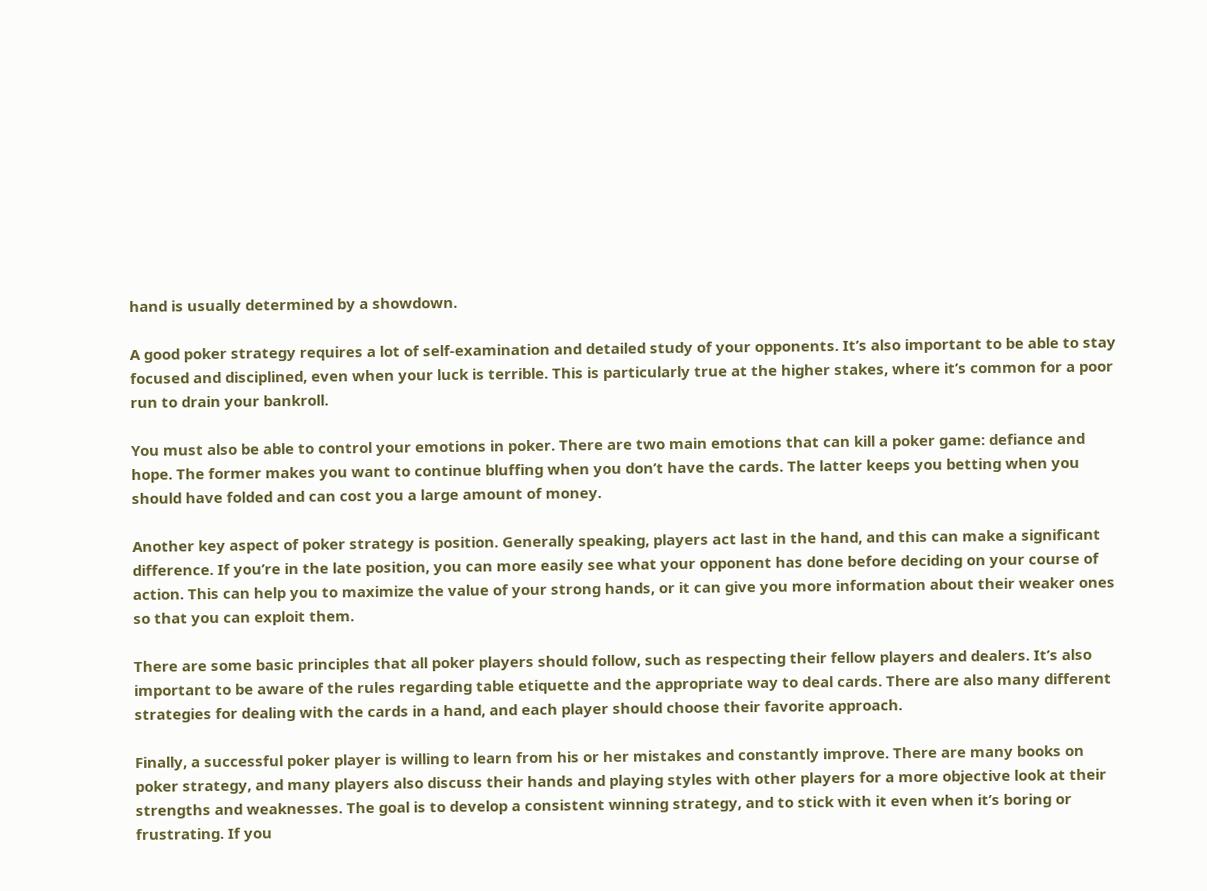hand is usually determined by a showdown.

A good poker strategy requires a lot of self-examination and detailed study of your opponents. It’s also important to be able to stay focused and disciplined, even when your luck is terrible. This is particularly true at the higher stakes, where it’s common for a poor run to drain your bankroll.

You must also be able to control your emotions in poker. There are two main emotions that can kill a poker game: defiance and hope. The former makes you want to continue bluffing when you don’t have the cards. The latter keeps you betting when you should have folded and can cost you a large amount of money.

Another key aspect of poker strategy is position. Generally speaking, players act last in the hand, and this can make a significant difference. If you’re in the late position, you can more easily see what your opponent has done before deciding on your course of action. This can help you to maximize the value of your strong hands, or it can give you more information about their weaker ones so that you can exploit them.

There are some basic principles that all poker players should follow, such as respecting their fellow players and dealers. It’s also important to be aware of the rules regarding table etiquette and the appropriate way to deal cards. There are also many different strategies for dealing with the cards in a hand, and each player should choose their favorite approach.

Finally, a successful poker player is willing to learn from his or her mistakes and constantly improve. There are many books on poker strategy, and many players also discuss their hands and playing styles with other players for a more objective look at their strengths and weaknesses. The goal is to develop a consistent winning strategy, and to stick with it even when it’s boring or frustrating. If you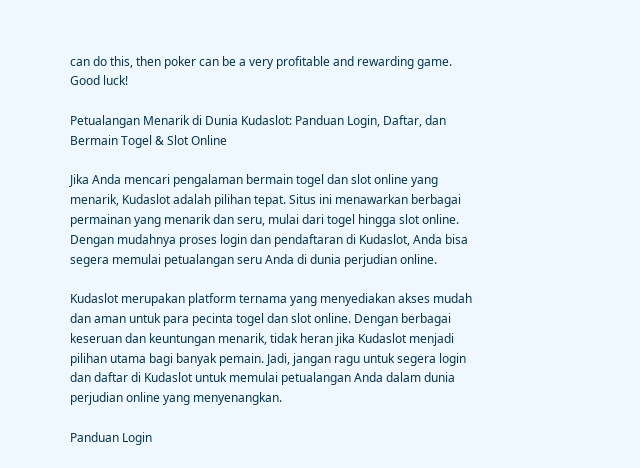can do this, then poker can be a very profitable and rewarding game. Good luck!

Petualangan Menarik di Dunia Kudaslot: Panduan Login, Daftar, dan Bermain Togel & Slot Online

Jika Anda mencari pengalaman bermain togel dan slot online yang menarik, Kudaslot adalah pilihan tepat. Situs ini menawarkan berbagai permainan yang menarik dan seru, mulai dari togel hingga slot online. Dengan mudahnya proses login dan pendaftaran di Kudaslot, Anda bisa segera memulai petualangan seru Anda di dunia perjudian online.

Kudaslot merupakan platform ternama yang menyediakan akses mudah dan aman untuk para pecinta togel dan slot online. Dengan berbagai keseruan dan keuntungan menarik, tidak heran jika Kudaslot menjadi pilihan utama bagi banyak pemain. Jadi, jangan ragu untuk segera login dan daftar di Kudaslot untuk memulai petualangan Anda dalam dunia perjudian online yang menyenangkan.

Panduan Login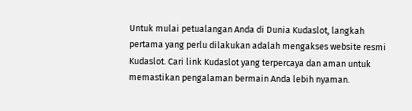Untuk mulai petualangan Anda di Dunia Kudaslot, langkah pertama yang perlu dilakukan adalah mengakses website resmi Kudaslot. Cari link Kudaslot yang terpercaya dan aman untuk memastikan pengalaman bermain Anda lebih nyaman.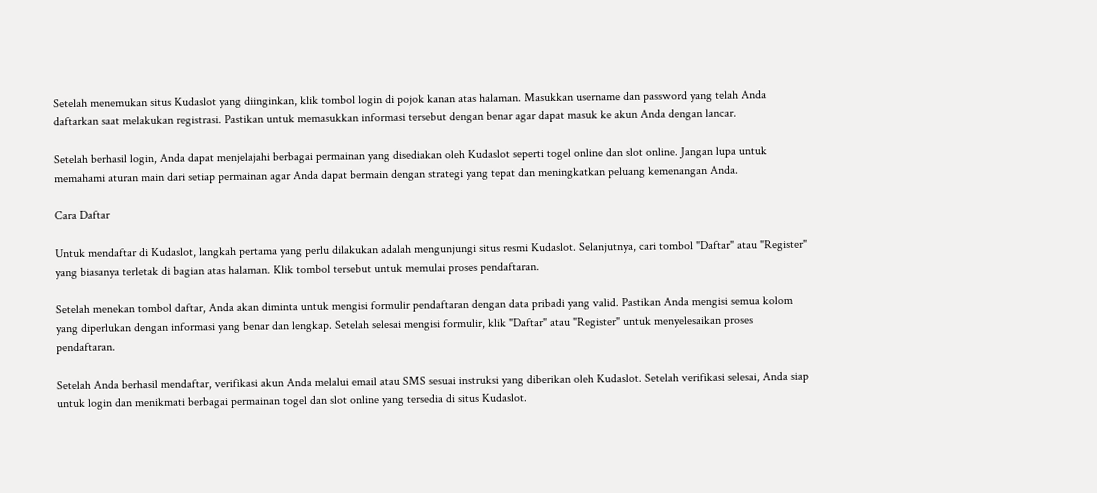Setelah menemukan situs Kudaslot yang diinginkan, klik tombol login di pojok kanan atas halaman. Masukkan username dan password yang telah Anda daftarkan saat melakukan registrasi. Pastikan untuk memasukkan informasi tersebut dengan benar agar dapat masuk ke akun Anda dengan lancar.

Setelah berhasil login, Anda dapat menjelajahi berbagai permainan yang disediakan oleh Kudaslot seperti togel online dan slot online. Jangan lupa untuk memahami aturan main dari setiap permainan agar Anda dapat bermain dengan strategi yang tepat dan meningkatkan peluang kemenangan Anda.

Cara Daftar

Untuk mendaftar di Kudaslot, langkah pertama yang perlu dilakukan adalah mengunjungi situs resmi Kudaslot. Selanjutnya, cari tombol "Daftar" atau "Register" yang biasanya terletak di bagian atas halaman. Klik tombol tersebut untuk memulai proses pendaftaran.

Setelah menekan tombol daftar, Anda akan diminta untuk mengisi formulir pendaftaran dengan data pribadi yang valid. Pastikan Anda mengisi semua kolom yang diperlukan dengan informasi yang benar dan lengkap. Setelah selesai mengisi formulir, klik "Daftar" atau "Register" untuk menyelesaikan proses pendaftaran.

Setelah Anda berhasil mendaftar, verifikasi akun Anda melalui email atau SMS sesuai instruksi yang diberikan oleh Kudaslot. Setelah verifikasi selesai, Anda siap untuk login dan menikmati berbagai permainan togel dan slot online yang tersedia di situs Kudaslot.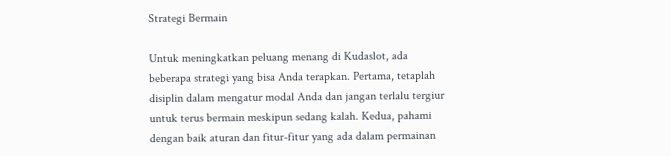Strategi Bermain

Untuk meningkatkan peluang menang di Kudaslot, ada beberapa strategi yang bisa Anda terapkan. Pertama, tetaplah disiplin dalam mengatur modal Anda dan jangan terlalu tergiur untuk terus bermain meskipun sedang kalah. Kedua, pahami dengan baik aturan dan fitur-fitur yang ada dalam permainan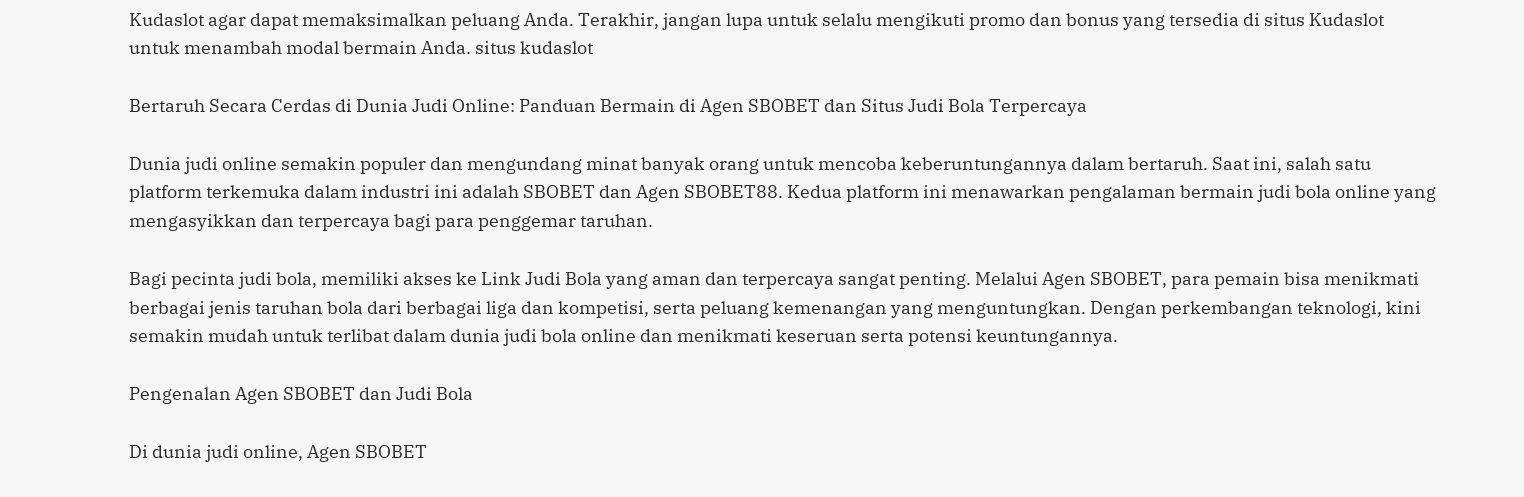Kudaslot agar dapat memaksimalkan peluang Anda. Terakhir, jangan lupa untuk selalu mengikuti promo dan bonus yang tersedia di situs Kudaslot untuk menambah modal bermain Anda. situs kudaslot

Bertaruh Secara Cerdas di Dunia Judi Online: Panduan Bermain di Agen SBOBET dan Situs Judi Bola Terpercaya

Dunia judi online semakin populer dan mengundang minat banyak orang untuk mencoba keberuntungannya dalam bertaruh. Saat ini, salah satu platform terkemuka dalam industri ini adalah SBOBET dan Agen SBOBET88. Kedua platform ini menawarkan pengalaman bermain judi bola online yang mengasyikkan dan terpercaya bagi para penggemar taruhan.

Bagi pecinta judi bola, memiliki akses ke Link Judi Bola yang aman dan terpercaya sangat penting. Melalui Agen SBOBET, para pemain bisa menikmati berbagai jenis taruhan bola dari berbagai liga dan kompetisi, serta peluang kemenangan yang menguntungkan. Dengan perkembangan teknologi, kini semakin mudah untuk terlibat dalam dunia judi bola online dan menikmati keseruan serta potensi keuntungannya.

Pengenalan Agen SBOBET dan Judi Bola

Di dunia judi online, Agen SBOBET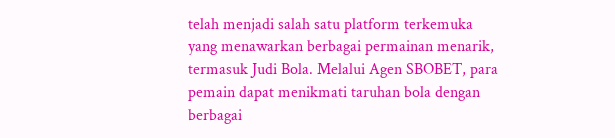telah menjadi salah satu platform terkemuka yang menawarkan berbagai permainan menarik, termasuk Judi Bola. Melalui Agen SBOBET, para pemain dapat menikmati taruhan bola dengan berbagai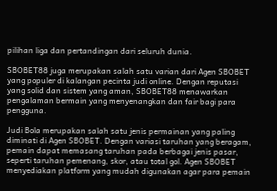pilihan liga dan pertandingan dari seluruh dunia.

SBOBET88 juga merupakan salah satu varian dari Agen SBOBET yang populer di kalangan pecinta judi online. Dengan reputasi yang solid dan sistem yang aman, SBOBET88 menawarkan pengalaman bermain yang menyenangkan dan fair bagi para pengguna.

Judi Bola merupakan salah satu jenis permainan yang paling diminati di Agen SBOBET. Dengan variasi taruhan yang beragam, pemain dapat memasang taruhan pada berbagai jenis pasar, seperti taruhan pemenang, skor, atau total gol. Agen SBOBET menyediakan platform yang mudah digunakan agar para pemain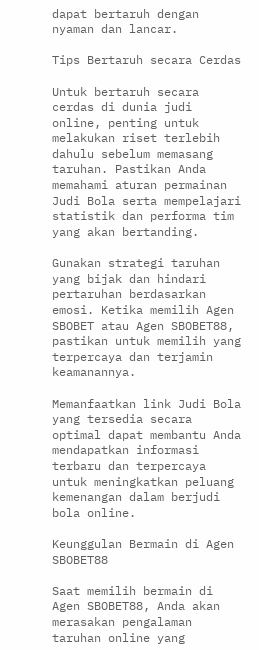dapat bertaruh dengan nyaman dan lancar.

Tips Bertaruh secara Cerdas

Untuk bertaruh secara cerdas di dunia judi online, penting untuk melakukan riset terlebih dahulu sebelum memasang taruhan. Pastikan Anda memahami aturan permainan Judi Bola serta mempelajari statistik dan performa tim yang akan bertanding.

Gunakan strategi taruhan yang bijak dan hindari pertaruhan berdasarkan emosi. Ketika memilih Agen SBOBET atau Agen SBOBET88, pastikan untuk memilih yang terpercaya dan terjamin keamanannya.

Memanfaatkan link Judi Bola yang tersedia secara optimal dapat membantu Anda mendapatkan informasi terbaru dan terpercaya untuk meningkatkan peluang kemenangan dalam berjudi bola online.

Keunggulan Bermain di Agen SBOBET88

Saat memilih bermain di Agen SBOBET88, Anda akan merasakan pengalaman taruhan online yang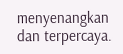menyenangkan dan terpercaya.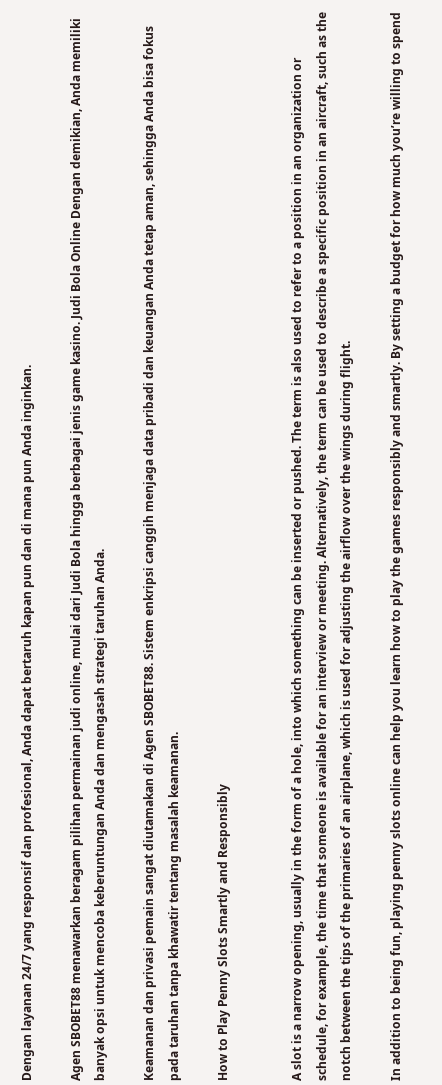Dengan layanan 24/7 yang responsif dan profesional, Anda dapat bertaruh kapan pun dan di mana pun Anda inginkan.

Agen SBOBET88 menawarkan beragam pilihan permainan judi online, mulai dari Judi Bola hingga berbagai jenis game kasino. Judi Bola Online Dengan demikian, Anda memiliki banyak opsi untuk mencoba keberuntungan Anda dan mengasah strategi taruhan Anda.

Keamanan dan privasi pemain sangat diutamakan di Agen SBOBET88. Sistem enkripsi canggih menjaga data pribadi dan keuangan Anda tetap aman, sehingga Anda bisa fokus pada taruhan tanpa khawatir tentang masalah keamanan.

How to Play Penny Slots Smartly and Responsibly


A slot is a narrow opening, usually in the form of a hole, into which something can be inserted or pushed. The term is also used to refer to a position in an organization or schedule, for example, the time that someone is available for an interview or meeting. Alternatively, the term can be used to describe a specific position in an aircraft, such as the notch between the tips of the primaries of an airplane, which is used for adjusting the airflow over the wings during flight.

In addition to being fun, playing penny slots online can help you learn how to play the games responsibly and smartly. By setting a budget for how much you’re willing to spend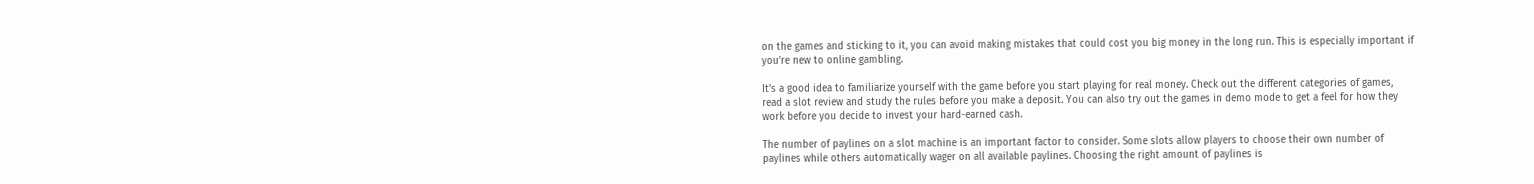on the games and sticking to it, you can avoid making mistakes that could cost you big money in the long run. This is especially important if you’re new to online gambling.

It’s a good idea to familiarize yourself with the game before you start playing for real money. Check out the different categories of games, read a slot review and study the rules before you make a deposit. You can also try out the games in demo mode to get a feel for how they work before you decide to invest your hard-earned cash.

The number of paylines on a slot machine is an important factor to consider. Some slots allow players to choose their own number of paylines while others automatically wager on all available paylines. Choosing the right amount of paylines is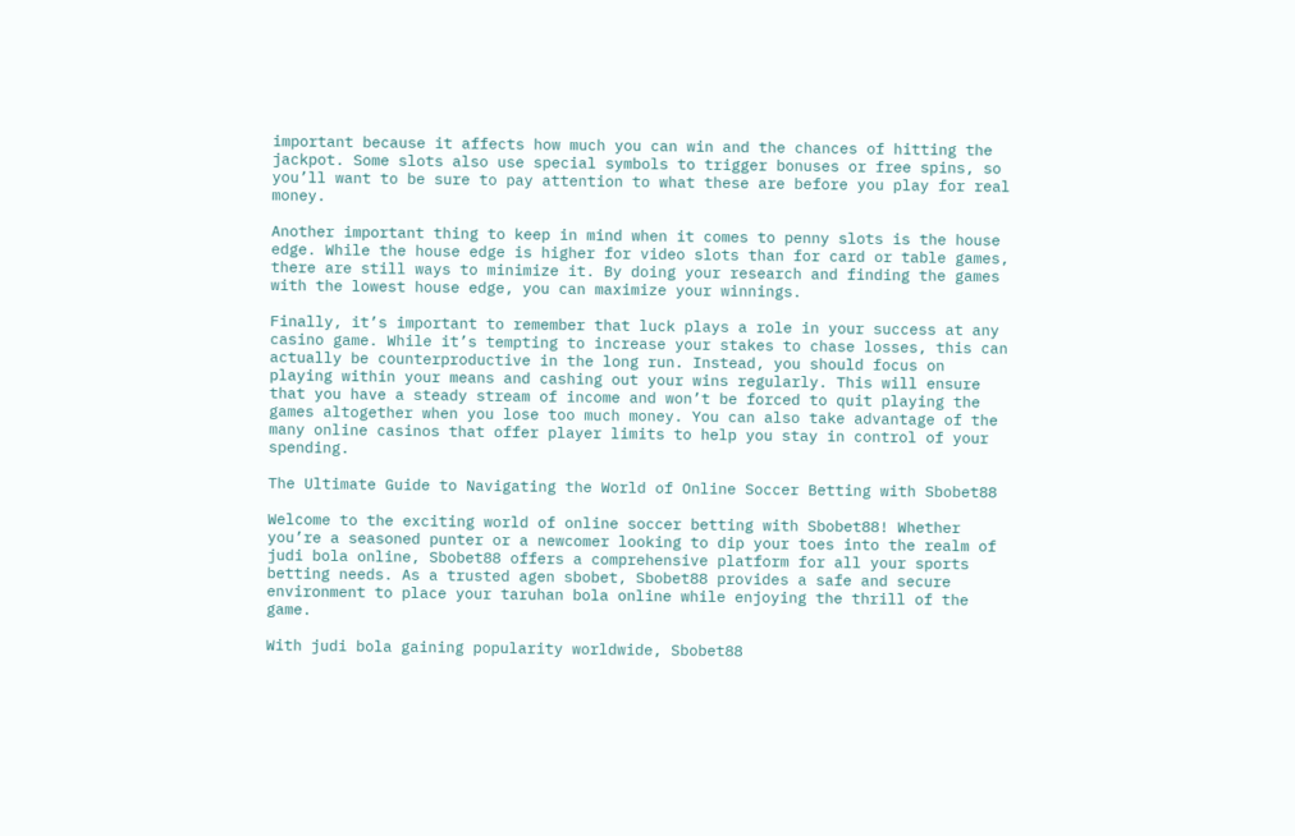important because it affects how much you can win and the chances of hitting the jackpot. Some slots also use special symbols to trigger bonuses or free spins, so you’ll want to be sure to pay attention to what these are before you play for real money.

Another important thing to keep in mind when it comes to penny slots is the house edge. While the house edge is higher for video slots than for card or table games, there are still ways to minimize it. By doing your research and finding the games with the lowest house edge, you can maximize your winnings.

Finally, it’s important to remember that luck plays a role in your success at any casino game. While it’s tempting to increase your stakes to chase losses, this can actually be counterproductive in the long run. Instead, you should focus on playing within your means and cashing out your wins regularly. This will ensure that you have a steady stream of income and won’t be forced to quit playing the games altogether when you lose too much money. You can also take advantage of the many online casinos that offer player limits to help you stay in control of your spending.

The Ultimate Guide to Navigating the World of Online Soccer Betting with Sbobet88

Welcome to the exciting world of online soccer betting with Sbobet88! Whether you’re a seasoned punter or a newcomer looking to dip your toes into the realm of judi bola online, Sbobet88 offers a comprehensive platform for all your sports betting needs. As a trusted agen sbobet, Sbobet88 provides a safe and secure environment to place your taruhan bola online while enjoying the thrill of the game.

With judi bola gaining popularity worldwide, Sbobet88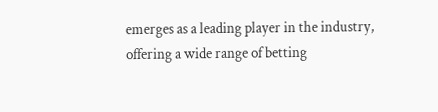emerges as a leading player in the industry, offering a wide range of betting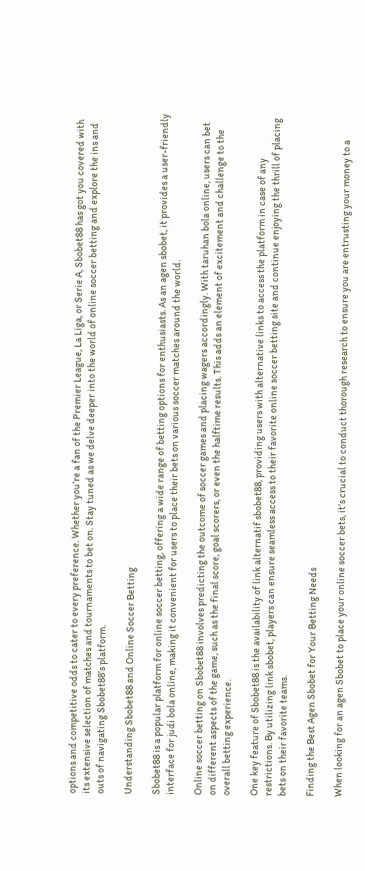options and competitive odds to cater to every preference. Whether you’re a fan of the Premier League, La Liga, or Serie A, Sbobet88 has got you covered with its extensive selection of matches and tournaments to bet on. Stay tuned as we delve deeper into the world of online soccer betting and explore the ins and outs of navigating Sbobet88’s platform.

Understanding Sbobet88 and Online Soccer Betting

Sbobet88 is a popular platform for online soccer betting, offering a wide range of betting options for enthusiasts. As an agen sbobet, it provides a user-friendly interface for judi bola online, making it convenient for users to place their bets on various soccer matches around the world.

Online soccer betting on Sbobet88 involves predicting the outcome of soccer games and placing wagers accordingly. With taruhan bola online, users can bet on different aspects of the game, such as the final score, goal scorers, or even the halftime results. This adds an element of excitement and challenge to the overall betting experience.

One key feature of Sbobet88 is the availability of link alternatif sbobet88, providing users with alternative links to access the platform in case of any restrictions. By utilizing link sbobet, players can ensure seamless access to their favorite online soccer betting site and continue enjoying the thrill of placing bets on their favorite teams.

Finding the Best Agen Sbobet for Your Betting Needs

When looking for an agen Sbobet to place your online soccer bets, it’s crucial to conduct thorough research to ensure you are entrusting your money to a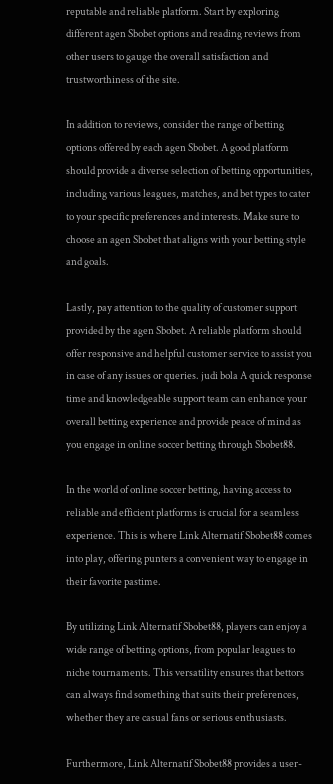reputable and reliable platform. Start by exploring different agen Sbobet options and reading reviews from other users to gauge the overall satisfaction and trustworthiness of the site.

In addition to reviews, consider the range of betting options offered by each agen Sbobet. A good platform should provide a diverse selection of betting opportunities, including various leagues, matches, and bet types to cater to your specific preferences and interests. Make sure to choose an agen Sbobet that aligns with your betting style and goals.

Lastly, pay attention to the quality of customer support provided by the agen Sbobet. A reliable platform should offer responsive and helpful customer service to assist you in case of any issues or queries. judi bola A quick response time and knowledgeable support team can enhance your overall betting experience and provide peace of mind as you engage in online soccer betting through Sbobet88.

In the world of online soccer betting, having access to reliable and efficient platforms is crucial for a seamless experience. This is where Link Alternatif Sbobet88 comes into play, offering punters a convenient way to engage in their favorite pastime.

By utilizing Link Alternatif Sbobet88, players can enjoy a wide range of betting options, from popular leagues to niche tournaments. This versatility ensures that bettors can always find something that suits their preferences, whether they are casual fans or serious enthusiasts.

Furthermore, Link Alternatif Sbobet88 provides a user-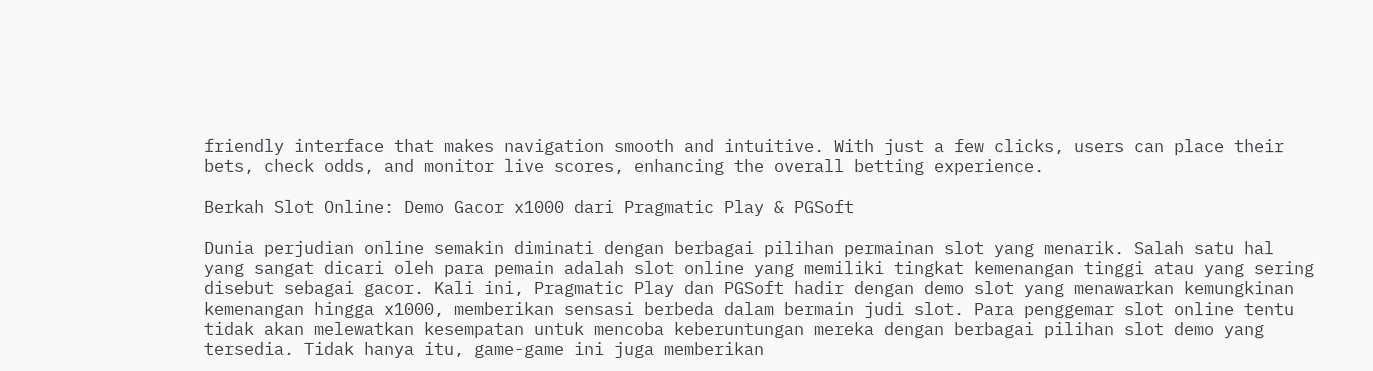friendly interface that makes navigation smooth and intuitive. With just a few clicks, users can place their bets, check odds, and monitor live scores, enhancing the overall betting experience.

Berkah Slot Online: Demo Gacor x1000 dari Pragmatic Play & PGSoft

Dunia perjudian online semakin diminati dengan berbagai pilihan permainan slot yang menarik. Salah satu hal yang sangat dicari oleh para pemain adalah slot online yang memiliki tingkat kemenangan tinggi atau yang sering disebut sebagai gacor. Kali ini, Pragmatic Play dan PGSoft hadir dengan demo slot yang menawarkan kemungkinan kemenangan hingga x1000, memberikan sensasi berbeda dalam bermain judi slot. Para penggemar slot online tentu tidak akan melewatkan kesempatan untuk mencoba keberuntungan mereka dengan berbagai pilihan slot demo yang tersedia. Tidak hanya itu, game-game ini juga memberikan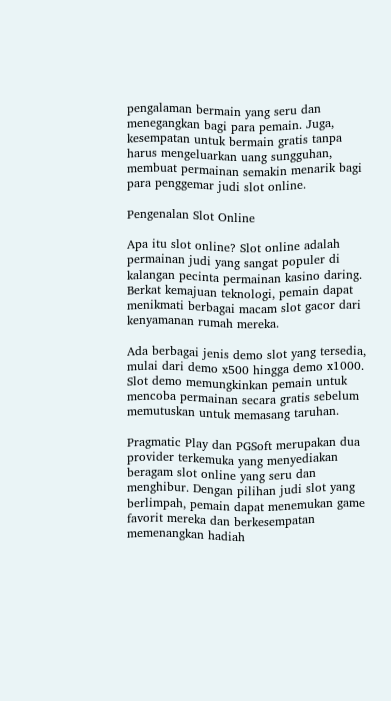pengalaman bermain yang seru dan menegangkan bagi para pemain. Juga, kesempatan untuk bermain gratis tanpa harus mengeluarkan uang sungguhan, membuat permainan semakin menarik bagi para penggemar judi slot online.

Pengenalan Slot Online

Apa itu slot online? Slot online adalah permainan judi yang sangat populer di kalangan pecinta permainan kasino daring. Berkat kemajuan teknologi, pemain dapat menikmati berbagai macam slot gacor dari kenyamanan rumah mereka.

Ada berbagai jenis demo slot yang tersedia, mulai dari demo x500 hingga demo x1000. Slot demo memungkinkan pemain untuk mencoba permainan secara gratis sebelum memutuskan untuk memasang taruhan.

Pragmatic Play dan PGSoft merupakan dua provider terkemuka yang menyediakan beragam slot online yang seru dan menghibur. Dengan pilihan judi slot yang berlimpah, pemain dapat menemukan game favorit mereka dan berkesempatan memenangkan hadiah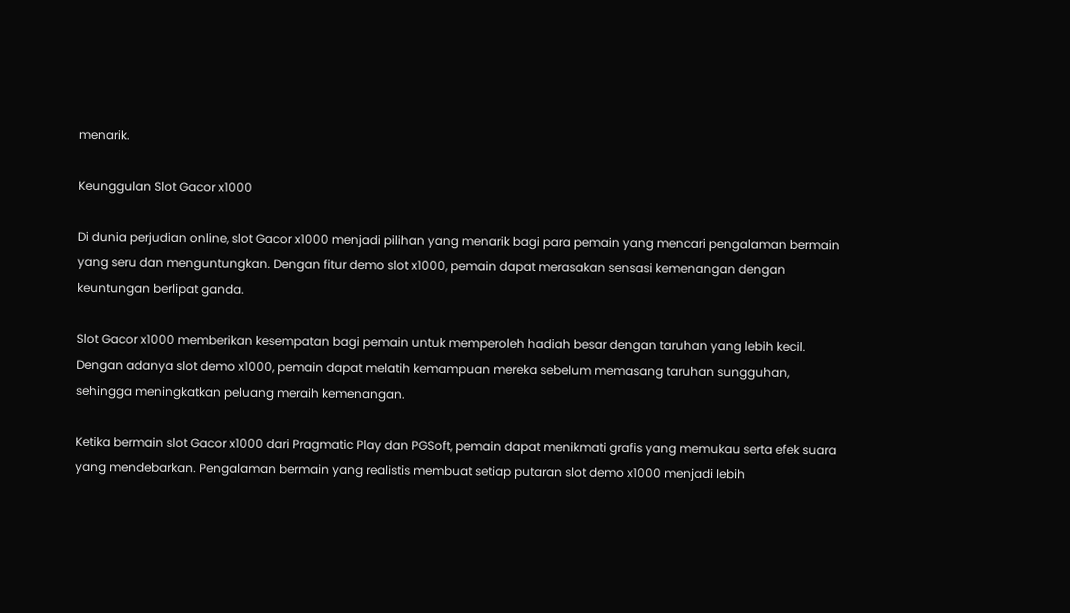menarik.

Keunggulan Slot Gacor x1000

Di dunia perjudian online, slot Gacor x1000 menjadi pilihan yang menarik bagi para pemain yang mencari pengalaman bermain yang seru dan menguntungkan. Dengan fitur demo slot x1000, pemain dapat merasakan sensasi kemenangan dengan keuntungan berlipat ganda.

Slot Gacor x1000 memberikan kesempatan bagi pemain untuk memperoleh hadiah besar dengan taruhan yang lebih kecil. Dengan adanya slot demo x1000, pemain dapat melatih kemampuan mereka sebelum memasang taruhan sungguhan, sehingga meningkatkan peluang meraih kemenangan.

Ketika bermain slot Gacor x1000 dari Pragmatic Play dan PGSoft, pemain dapat menikmati grafis yang memukau serta efek suara yang mendebarkan. Pengalaman bermain yang realistis membuat setiap putaran slot demo x1000 menjadi lebih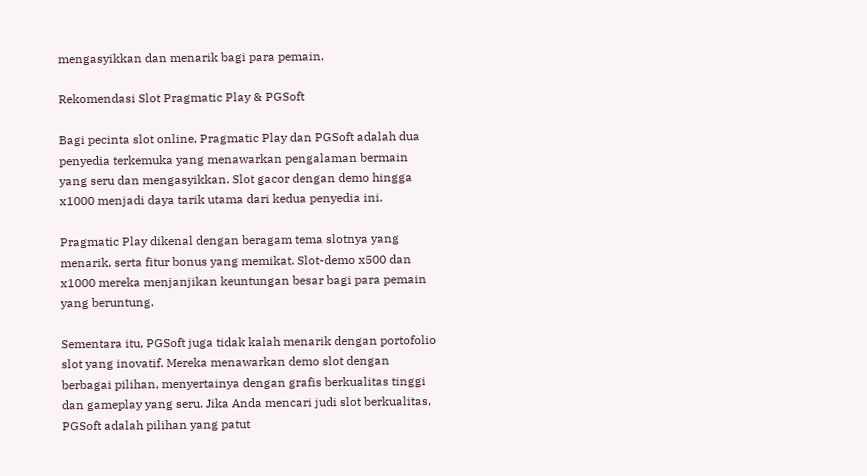mengasyikkan dan menarik bagi para pemain.

Rekomendasi Slot Pragmatic Play & PGSoft

Bagi pecinta slot online, Pragmatic Play dan PGSoft adalah dua penyedia terkemuka yang menawarkan pengalaman bermain yang seru dan mengasyikkan. Slot gacor dengan demo hingga x1000 menjadi daya tarik utama dari kedua penyedia ini.

Pragmatic Play dikenal dengan beragam tema slotnya yang menarik, serta fitur bonus yang memikat. Slot-demo x500 dan x1000 mereka menjanjikan keuntungan besar bagi para pemain yang beruntung.

Sementara itu, PGSoft juga tidak kalah menarik dengan portofolio slot yang inovatif. Mereka menawarkan demo slot dengan berbagai pilihan, menyertainya dengan grafis berkualitas tinggi dan gameplay yang seru. Jika Anda mencari judi slot berkualitas, PGSoft adalah pilihan yang patut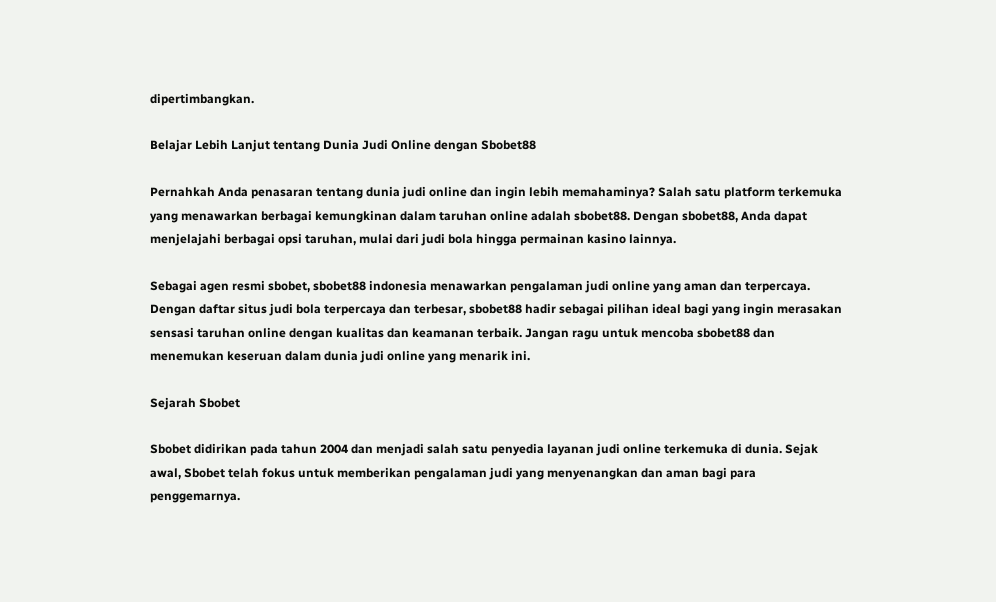dipertimbangkan.

Belajar Lebih Lanjut tentang Dunia Judi Online dengan Sbobet88

Pernahkah Anda penasaran tentang dunia judi online dan ingin lebih memahaminya? Salah satu platform terkemuka yang menawarkan berbagai kemungkinan dalam taruhan online adalah sbobet88. Dengan sbobet88, Anda dapat menjelajahi berbagai opsi taruhan, mulai dari judi bola hingga permainan kasino lainnya.

Sebagai agen resmi sbobet, sbobet88 indonesia menawarkan pengalaman judi online yang aman dan terpercaya. Dengan daftar situs judi bola terpercaya dan terbesar, sbobet88 hadir sebagai pilihan ideal bagi yang ingin merasakan sensasi taruhan online dengan kualitas dan keamanan terbaik. Jangan ragu untuk mencoba sbobet88 dan menemukan keseruan dalam dunia judi online yang menarik ini.

Sejarah Sbobet

Sbobet didirikan pada tahun 2004 dan menjadi salah satu penyedia layanan judi online terkemuka di dunia. Sejak awal, Sbobet telah fokus untuk memberikan pengalaman judi yang menyenangkan dan aman bagi para penggemarnya.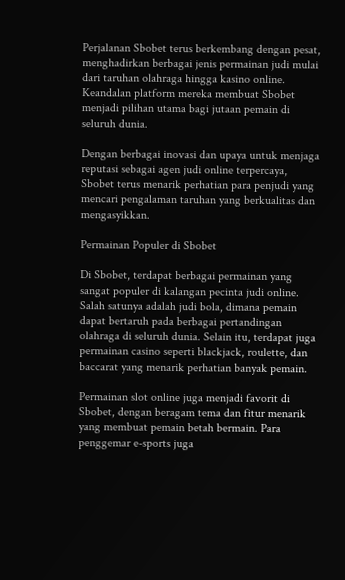Perjalanan Sbobet terus berkembang dengan pesat, menghadirkan berbagai jenis permainan judi mulai dari taruhan olahraga hingga kasino online. Keandalan platform mereka membuat Sbobet menjadi pilihan utama bagi jutaan pemain di seluruh dunia.

Dengan berbagai inovasi dan upaya untuk menjaga reputasi sebagai agen judi online terpercaya, Sbobet terus menarik perhatian para penjudi yang mencari pengalaman taruhan yang berkualitas dan mengasyikkan.

Permainan Populer di Sbobet

Di Sbobet, terdapat berbagai permainan yang sangat populer di kalangan pecinta judi online. Salah satunya adalah judi bola, dimana pemain dapat bertaruh pada berbagai pertandingan olahraga di seluruh dunia. Selain itu, terdapat juga permainan casino seperti blackjack, roulette, dan baccarat yang menarik perhatian banyak pemain.

Permainan slot online juga menjadi favorit di Sbobet, dengan beragam tema dan fitur menarik yang membuat pemain betah bermain. Para penggemar e-sports juga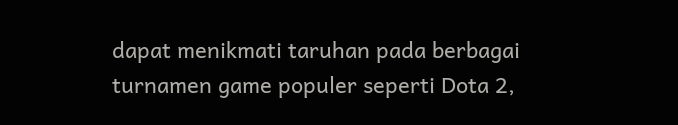dapat menikmati taruhan pada berbagai turnamen game populer seperti Dota 2,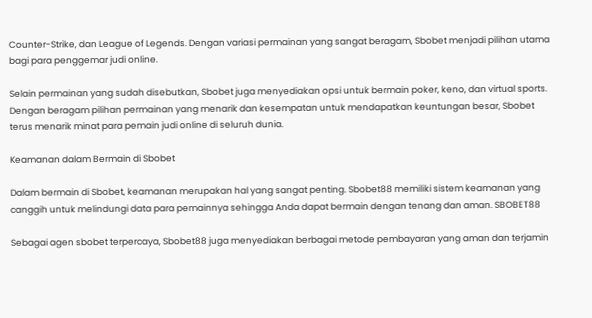Counter-Strike, dan League of Legends. Dengan variasi permainan yang sangat beragam, Sbobet menjadi pilihan utama bagi para penggemar judi online.

Selain permainan yang sudah disebutkan, Sbobet juga menyediakan opsi untuk bermain poker, keno, dan virtual sports. Dengan beragam pilihan permainan yang menarik dan kesempatan untuk mendapatkan keuntungan besar, Sbobet terus menarik minat para pemain judi online di seluruh dunia.

Keamanan dalam Bermain di Sbobet

Dalam bermain di Sbobet, keamanan merupakan hal yang sangat penting. Sbobet88 memiliki sistem keamanan yang canggih untuk melindungi data para pemainnya sehingga Anda dapat bermain dengan tenang dan aman. SBOBET88

Sebagai agen sbobet terpercaya, Sbobet88 juga menyediakan berbagai metode pembayaran yang aman dan terjamin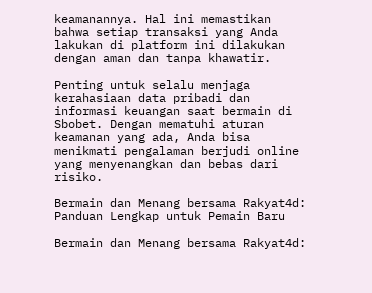keamanannya. Hal ini memastikan bahwa setiap transaksi yang Anda lakukan di platform ini dilakukan dengan aman dan tanpa khawatir.

Penting untuk selalu menjaga kerahasiaan data pribadi dan informasi keuangan saat bermain di Sbobet. Dengan mematuhi aturan keamanan yang ada, Anda bisa menikmati pengalaman berjudi online yang menyenangkan dan bebas dari risiko.

Bermain dan Menang bersama Rakyat4d: Panduan Lengkap untuk Pemain Baru

Bermain dan Menang bersama Rakyat4d: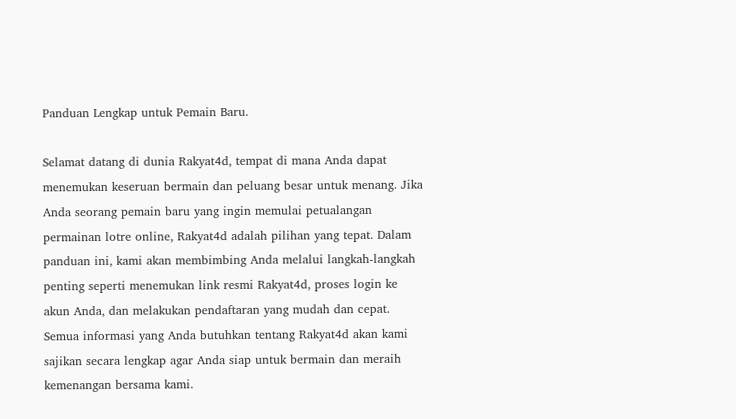Panduan Lengkap untuk Pemain Baru.

Selamat datang di dunia Rakyat4d, tempat di mana Anda dapat menemukan keseruan bermain dan peluang besar untuk menang. Jika Anda seorang pemain baru yang ingin memulai petualangan permainan lotre online, Rakyat4d adalah pilihan yang tepat. Dalam panduan ini, kami akan membimbing Anda melalui langkah-langkah penting seperti menemukan link resmi Rakyat4d, proses login ke akun Anda, dan melakukan pendaftaran yang mudah dan cepat. Semua informasi yang Anda butuhkan tentang Rakyat4d akan kami sajikan secara lengkap agar Anda siap untuk bermain dan meraih kemenangan bersama kami.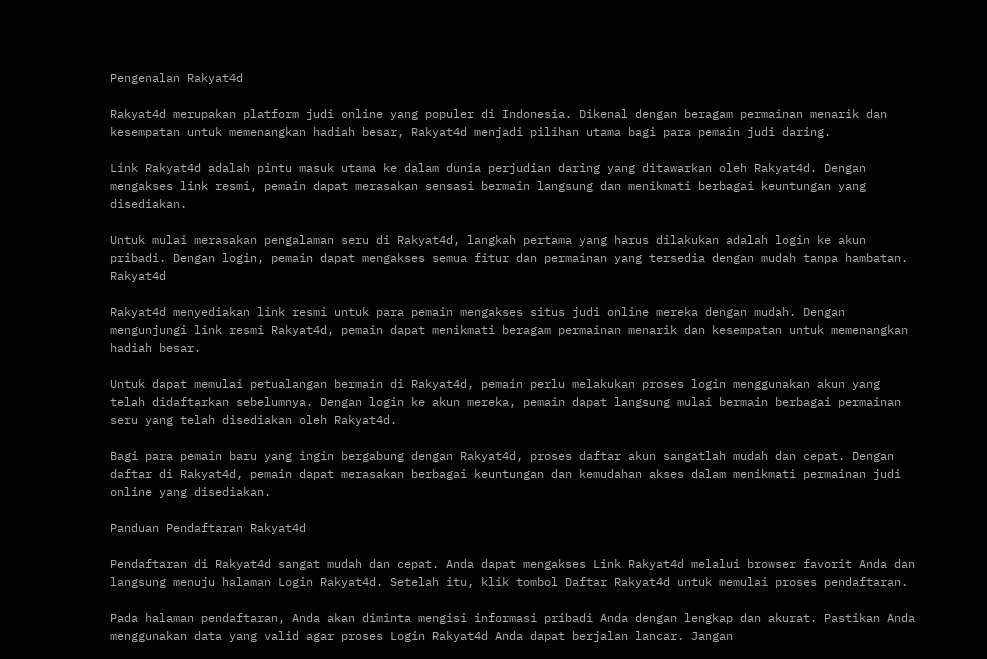Pengenalan Rakyat4d

Rakyat4d merupakan platform judi online yang populer di Indonesia. Dikenal dengan beragam permainan menarik dan kesempatan untuk memenangkan hadiah besar, Rakyat4d menjadi pilihan utama bagi para pemain judi daring.

Link Rakyat4d adalah pintu masuk utama ke dalam dunia perjudian daring yang ditawarkan oleh Rakyat4d. Dengan mengakses link resmi, pemain dapat merasakan sensasi bermain langsung dan menikmati berbagai keuntungan yang disediakan.

Untuk mulai merasakan pengalaman seru di Rakyat4d, langkah pertama yang harus dilakukan adalah login ke akun pribadi. Dengan login, pemain dapat mengakses semua fitur dan permainan yang tersedia dengan mudah tanpa hambatan. Rakyat4d

Rakyat4d menyediakan link resmi untuk para pemain mengakses situs judi online mereka dengan mudah. Dengan mengunjungi link resmi Rakyat4d, pemain dapat menikmati beragam permainan menarik dan kesempatan untuk memenangkan hadiah besar.

Untuk dapat memulai petualangan bermain di Rakyat4d, pemain perlu melakukan proses login menggunakan akun yang telah didaftarkan sebelumnya. Dengan login ke akun mereka, pemain dapat langsung mulai bermain berbagai permainan seru yang telah disediakan oleh Rakyat4d.

Bagi para pemain baru yang ingin bergabung dengan Rakyat4d, proses daftar akun sangatlah mudah dan cepat. Dengan daftar di Rakyat4d, pemain dapat merasakan berbagai keuntungan dan kemudahan akses dalam menikmati permainan judi online yang disediakan.

Panduan Pendaftaran Rakyat4d

Pendaftaran di Rakyat4d sangat mudah dan cepat. Anda dapat mengakses Link Rakyat4d melalui browser favorit Anda dan langsung menuju halaman Login Rakyat4d. Setelah itu, klik tombol Daftar Rakyat4d untuk memulai proses pendaftaran.

Pada halaman pendaftaran, Anda akan diminta mengisi informasi pribadi Anda dengan lengkap dan akurat. Pastikan Anda menggunakan data yang valid agar proses Login Rakyat4d Anda dapat berjalan lancar. Jangan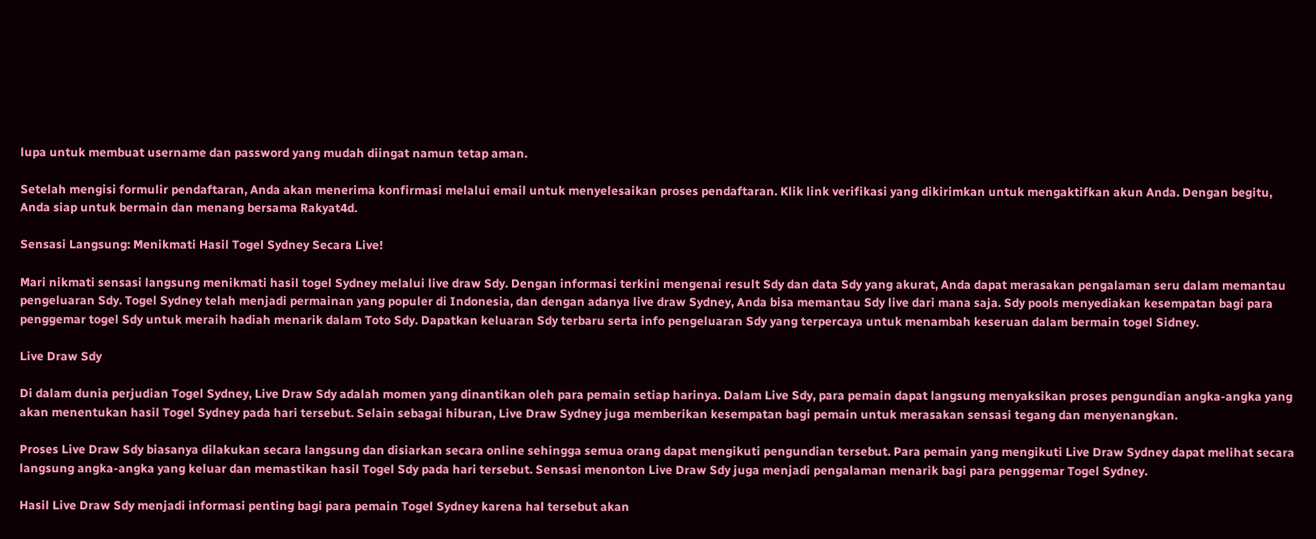lupa untuk membuat username dan password yang mudah diingat namun tetap aman.

Setelah mengisi formulir pendaftaran, Anda akan menerima konfirmasi melalui email untuk menyelesaikan proses pendaftaran. Klik link verifikasi yang dikirimkan untuk mengaktifkan akun Anda. Dengan begitu, Anda siap untuk bermain dan menang bersama Rakyat4d.

Sensasi Langsung: Menikmati Hasil Togel Sydney Secara Live!

Mari nikmati sensasi langsung menikmati hasil togel Sydney melalui live draw Sdy. Dengan informasi terkini mengenai result Sdy dan data Sdy yang akurat, Anda dapat merasakan pengalaman seru dalam memantau pengeluaran Sdy. Togel Sydney telah menjadi permainan yang populer di Indonesia, dan dengan adanya live draw Sydney, Anda bisa memantau Sdy live dari mana saja. Sdy pools menyediakan kesempatan bagi para penggemar togel Sdy untuk meraih hadiah menarik dalam Toto Sdy. Dapatkan keluaran Sdy terbaru serta info pengeluaran Sdy yang terpercaya untuk menambah keseruan dalam bermain togel Sidney.

Live Draw Sdy

Di dalam dunia perjudian Togel Sydney, Live Draw Sdy adalah momen yang dinantikan oleh para pemain setiap harinya. Dalam Live Sdy, para pemain dapat langsung menyaksikan proses pengundian angka-angka yang akan menentukan hasil Togel Sydney pada hari tersebut. Selain sebagai hiburan, Live Draw Sydney juga memberikan kesempatan bagi pemain untuk merasakan sensasi tegang dan menyenangkan.

Proses Live Draw Sdy biasanya dilakukan secara langsung dan disiarkan secara online sehingga semua orang dapat mengikuti pengundian tersebut. Para pemain yang mengikuti Live Draw Sydney dapat melihat secara langsung angka-angka yang keluar dan memastikan hasil Togel Sdy pada hari tersebut. Sensasi menonton Live Draw Sdy juga menjadi pengalaman menarik bagi para penggemar Togel Sydney.

Hasil Live Draw Sdy menjadi informasi penting bagi para pemain Togel Sydney karena hal tersebut akan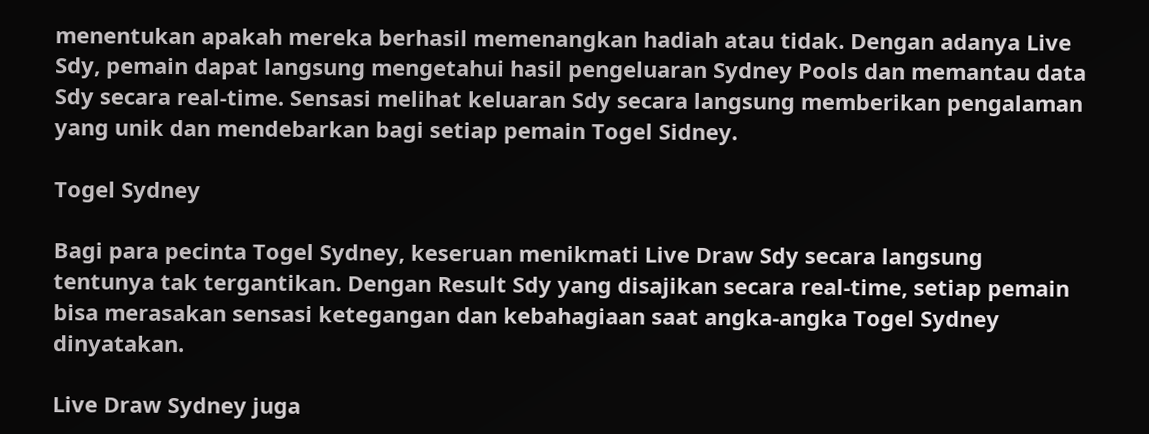menentukan apakah mereka berhasil memenangkan hadiah atau tidak. Dengan adanya Live Sdy, pemain dapat langsung mengetahui hasil pengeluaran Sydney Pools dan memantau data Sdy secara real-time. Sensasi melihat keluaran Sdy secara langsung memberikan pengalaman yang unik dan mendebarkan bagi setiap pemain Togel Sidney.

Togel Sydney

Bagi para pecinta Togel Sydney, keseruan menikmati Live Draw Sdy secara langsung tentunya tak tergantikan. Dengan Result Sdy yang disajikan secara real-time, setiap pemain bisa merasakan sensasi ketegangan dan kebahagiaan saat angka-angka Togel Sydney dinyatakan.

Live Draw Sydney juga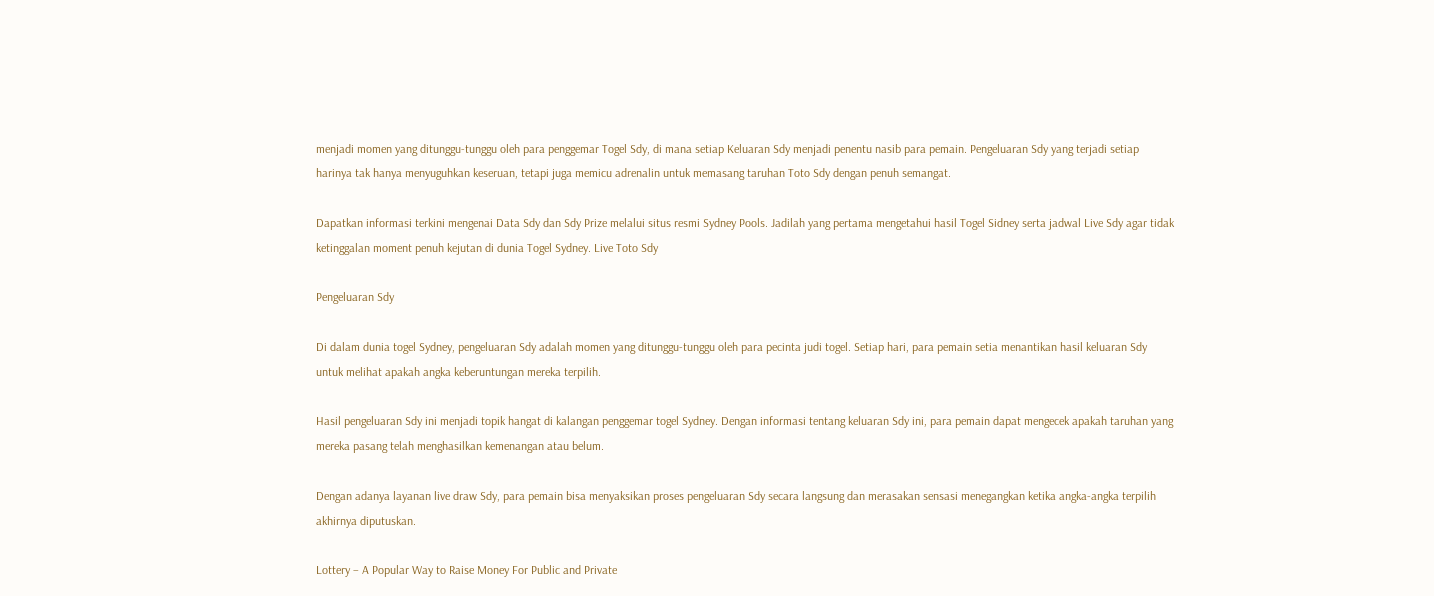menjadi momen yang ditunggu-tunggu oleh para penggemar Togel Sdy, di mana setiap Keluaran Sdy menjadi penentu nasib para pemain. Pengeluaran Sdy yang terjadi setiap harinya tak hanya menyuguhkan keseruan, tetapi juga memicu adrenalin untuk memasang taruhan Toto Sdy dengan penuh semangat.

Dapatkan informasi terkini mengenai Data Sdy dan Sdy Prize melalui situs resmi Sydney Pools. Jadilah yang pertama mengetahui hasil Togel Sidney serta jadwal Live Sdy agar tidak ketinggalan moment penuh kejutan di dunia Togel Sydney. Live Toto Sdy

Pengeluaran Sdy

Di dalam dunia togel Sydney, pengeluaran Sdy adalah momen yang ditunggu-tunggu oleh para pecinta judi togel. Setiap hari, para pemain setia menantikan hasil keluaran Sdy untuk melihat apakah angka keberuntungan mereka terpilih.

Hasil pengeluaran Sdy ini menjadi topik hangat di kalangan penggemar togel Sydney. Dengan informasi tentang keluaran Sdy ini, para pemain dapat mengecek apakah taruhan yang mereka pasang telah menghasilkan kemenangan atau belum.

Dengan adanya layanan live draw Sdy, para pemain bisa menyaksikan proses pengeluaran Sdy secara langsung dan merasakan sensasi menegangkan ketika angka-angka terpilih akhirnya diputuskan.

Lottery – A Popular Way to Raise Money For Public and Private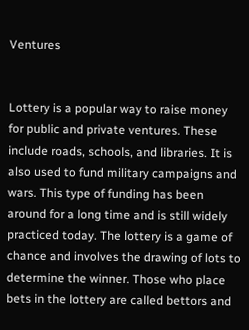Ventures


Lottery is a popular way to raise money for public and private ventures. These include roads, schools, and libraries. It is also used to fund military campaigns and wars. This type of funding has been around for a long time and is still widely practiced today. The lottery is a game of chance and involves the drawing of lots to determine the winner. Those who place bets in the lottery are called bettors and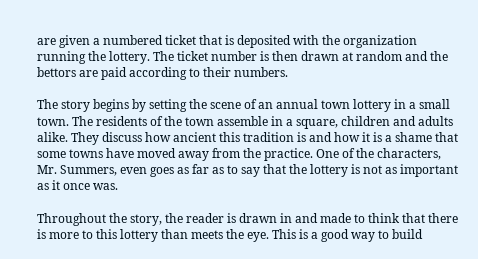are given a numbered ticket that is deposited with the organization running the lottery. The ticket number is then drawn at random and the bettors are paid according to their numbers.

The story begins by setting the scene of an annual town lottery in a small town. The residents of the town assemble in a square, children and adults alike. They discuss how ancient this tradition is and how it is a shame that some towns have moved away from the practice. One of the characters, Mr. Summers, even goes as far as to say that the lottery is not as important as it once was.

Throughout the story, the reader is drawn in and made to think that there is more to this lottery than meets the eye. This is a good way to build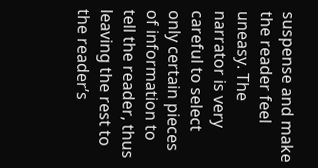suspense and make the reader feel uneasy. The narrator is very careful to select only certain pieces of information to tell the reader, thus leaving the rest to the reader’s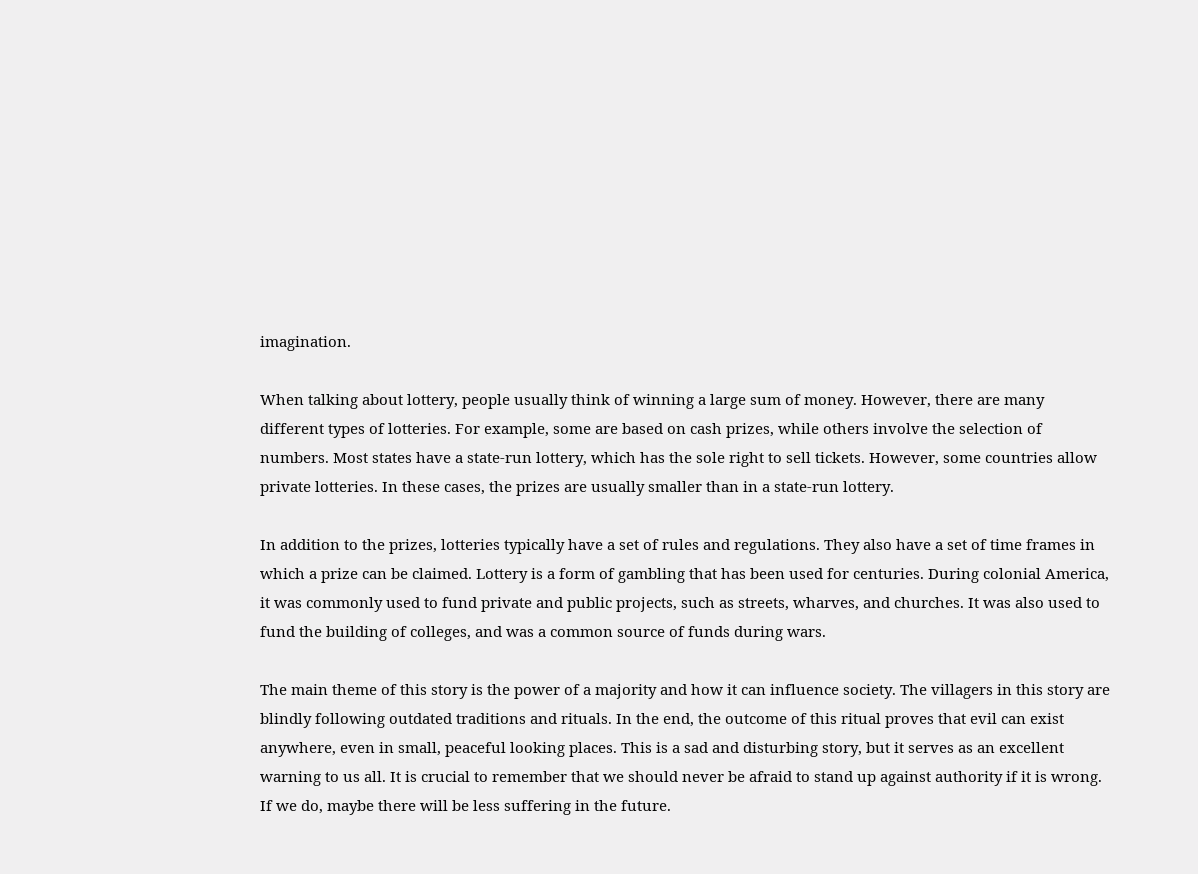imagination.

When talking about lottery, people usually think of winning a large sum of money. However, there are many different types of lotteries. For example, some are based on cash prizes, while others involve the selection of numbers. Most states have a state-run lottery, which has the sole right to sell tickets. However, some countries allow private lotteries. In these cases, the prizes are usually smaller than in a state-run lottery.

In addition to the prizes, lotteries typically have a set of rules and regulations. They also have a set of time frames in which a prize can be claimed. Lottery is a form of gambling that has been used for centuries. During colonial America, it was commonly used to fund private and public projects, such as streets, wharves, and churches. It was also used to fund the building of colleges, and was a common source of funds during wars.

The main theme of this story is the power of a majority and how it can influence society. The villagers in this story are blindly following outdated traditions and rituals. In the end, the outcome of this ritual proves that evil can exist anywhere, even in small, peaceful looking places. This is a sad and disturbing story, but it serves as an excellent warning to us all. It is crucial to remember that we should never be afraid to stand up against authority if it is wrong. If we do, maybe there will be less suffering in the future.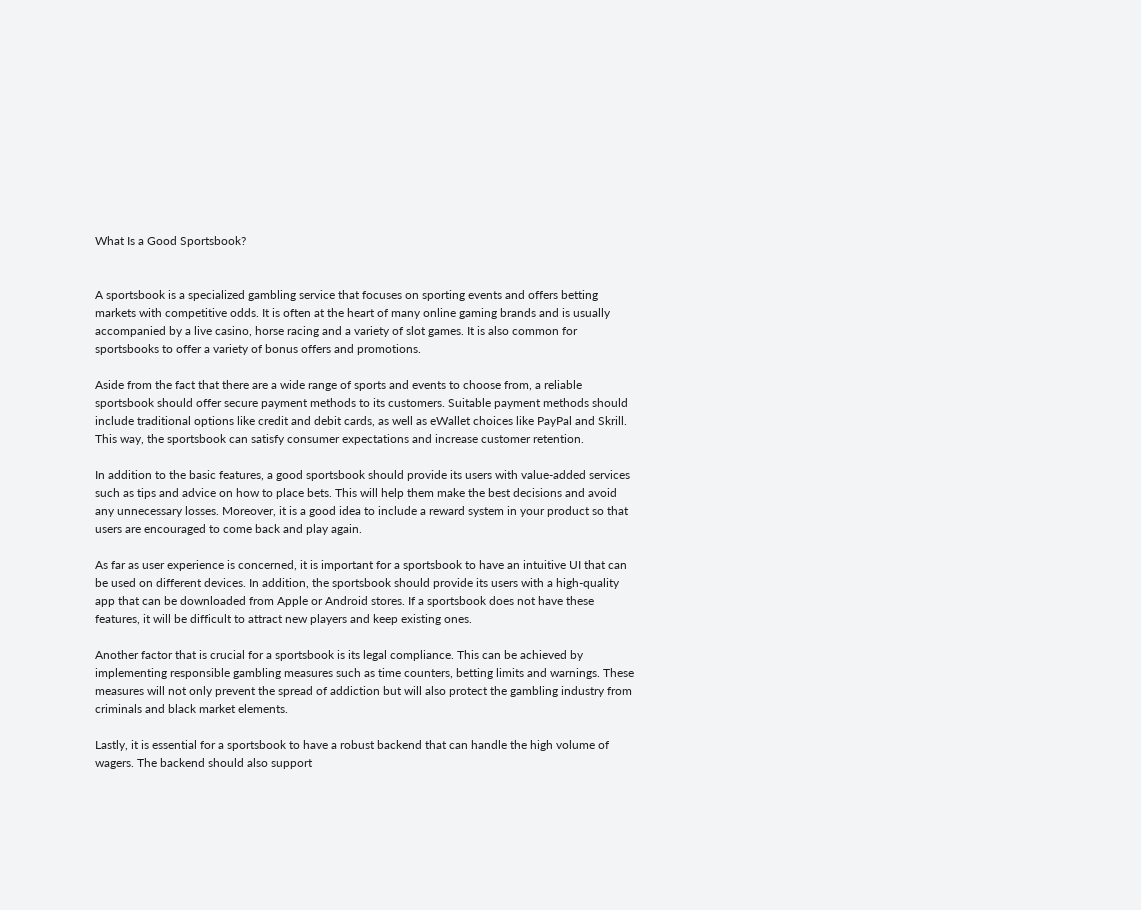What Is a Good Sportsbook?


A sportsbook is a specialized gambling service that focuses on sporting events and offers betting markets with competitive odds. It is often at the heart of many online gaming brands and is usually accompanied by a live casino, horse racing and a variety of slot games. It is also common for sportsbooks to offer a variety of bonus offers and promotions.

Aside from the fact that there are a wide range of sports and events to choose from, a reliable sportsbook should offer secure payment methods to its customers. Suitable payment methods should include traditional options like credit and debit cards, as well as eWallet choices like PayPal and Skrill. This way, the sportsbook can satisfy consumer expectations and increase customer retention.

In addition to the basic features, a good sportsbook should provide its users with value-added services such as tips and advice on how to place bets. This will help them make the best decisions and avoid any unnecessary losses. Moreover, it is a good idea to include a reward system in your product so that users are encouraged to come back and play again.

As far as user experience is concerned, it is important for a sportsbook to have an intuitive UI that can be used on different devices. In addition, the sportsbook should provide its users with a high-quality app that can be downloaded from Apple or Android stores. If a sportsbook does not have these features, it will be difficult to attract new players and keep existing ones.

Another factor that is crucial for a sportsbook is its legal compliance. This can be achieved by implementing responsible gambling measures such as time counters, betting limits and warnings. These measures will not only prevent the spread of addiction but will also protect the gambling industry from criminals and black market elements.

Lastly, it is essential for a sportsbook to have a robust backend that can handle the high volume of wagers. The backend should also support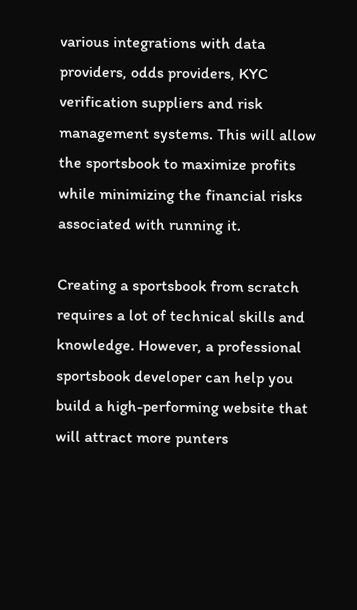various integrations with data providers, odds providers, KYC verification suppliers and risk management systems. This will allow the sportsbook to maximize profits while minimizing the financial risks associated with running it.

Creating a sportsbook from scratch requires a lot of technical skills and knowledge. However, a professional sportsbook developer can help you build a high-performing website that will attract more punters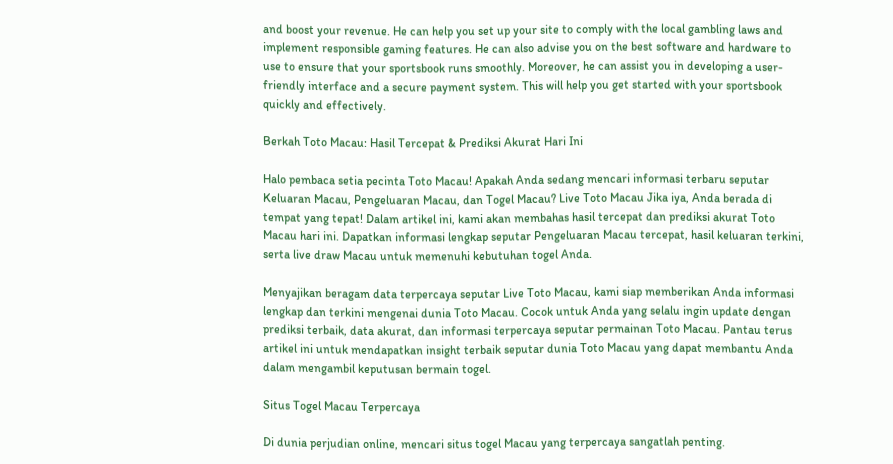and boost your revenue. He can help you set up your site to comply with the local gambling laws and implement responsible gaming features. He can also advise you on the best software and hardware to use to ensure that your sportsbook runs smoothly. Moreover, he can assist you in developing a user-friendly interface and a secure payment system. This will help you get started with your sportsbook quickly and effectively.

Berkah Toto Macau: Hasil Tercepat & Prediksi Akurat Hari Ini

Halo pembaca setia pecinta Toto Macau! Apakah Anda sedang mencari informasi terbaru seputar Keluaran Macau, Pengeluaran Macau, dan Togel Macau? Live Toto Macau Jika iya, Anda berada di tempat yang tepat! Dalam artikel ini, kami akan membahas hasil tercepat dan prediksi akurat Toto Macau hari ini. Dapatkan informasi lengkap seputar Pengeluaran Macau tercepat, hasil keluaran terkini, serta live draw Macau untuk memenuhi kebutuhan togel Anda.

Menyajikan beragam data terpercaya seputar Live Toto Macau, kami siap memberikan Anda informasi lengkap dan terkini mengenai dunia Toto Macau. Cocok untuk Anda yang selalu ingin update dengan prediksi terbaik, data akurat, dan informasi terpercaya seputar permainan Toto Macau. Pantau terus artikel ini untuk mendapatkan insight terbaik seputar dunia Toto Macau yang dapat membantu Anda dalam mengambil keputusan bermain togel.

Situs Togel Macau Terpercaya

Di dunia perjudian online, mencari situs togel Macau yang terpercaya sangatlah penting.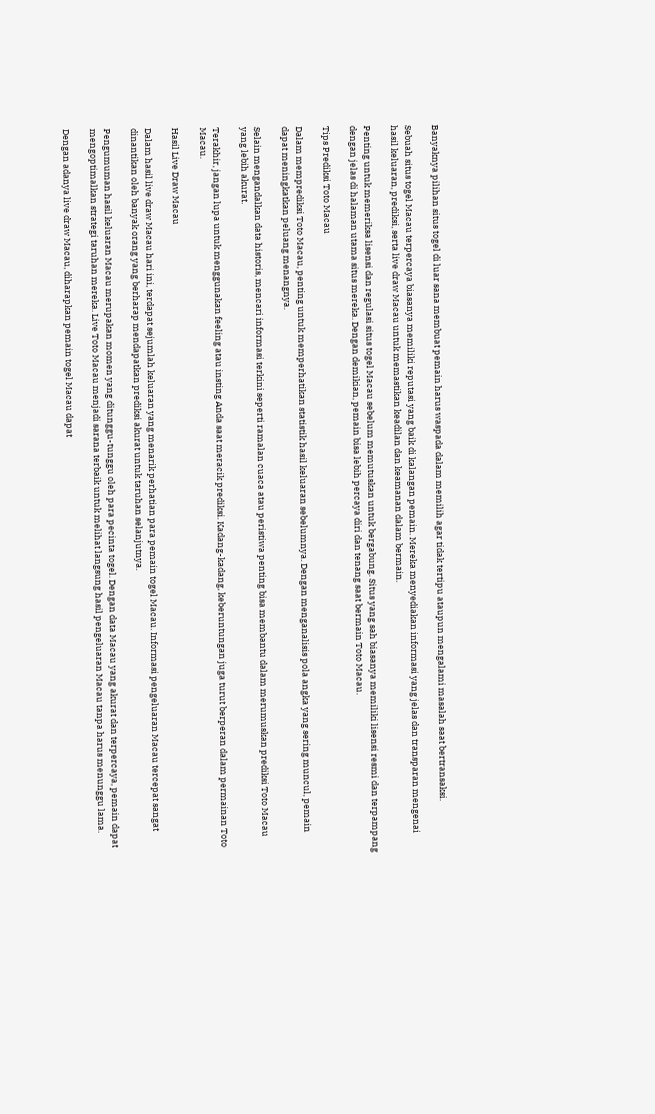Banyaknya pilihan situs togel di luar sana membuat pemain harus waspada dalam memilih agar tidak tertipu ataupun mengalami masalah saat bertransaksi.

Sebuah situs togel Macau terpercaya biasanya memiliki reputasi yang baik di kalangan pemain. Mereka menyediakan informasi yang jelas dan transparan mengenai hasil keluaran, prediksi, serta live draw Macau untuk memastikan keadilan dan keamanan dalam bermain.

Penting untuk memeriksa lisensi dan regulasi situs togel Macau sebelum memutuskan untuk bergabung. Situs yang sah biasanya memiliki lisensi resmi dan terpampang dengan jelas di halaman utama situs mereka. Dengan demikian, pemain bisa lebih percaya diri dan tenang saat bermain Toto Macau.

Tips Prediksi Toto Macau

Dalam memprediksi Toto Macau, penting untuk memperhatikan statistik hasil keluaran sebelumnya. Dengan menganalisis pola angka yang sering muncul, pemain dapat meningkatkan peluang menangnya.

Selain mengandalkan data historis, mencari informasi terkini seperti ramalan cuaca atau peristiwa penting bisa membantu dalam merumuskan prediksi Toto Macau yang lebih akurat.

Terakhir, jangan lupa untuk menggunakan feeling atau insting Anda saat meracik prediksi. Kadang-kadang, keberuntungan juga turut berperan dalam permainan Toto Macau.

Hasil Live Draw Macau

Dalam hasil live draw Macau hari ini, terdapat sejumlah keluaran yang menarik perhatian para pemain togel Macau. Informasi pengeluaran Macau tercepat sangat dinantikan oleh banyak orang yang berharap mendapatkan prediksi akurat untuk taruhan selanjutnya.

Pengumuman hasil keluaran Macau merupakan momen yang ditunggu-tunggu oleh para pecinta togel. Dengan data Macau yang akurat dan terpercaya, pemain dapat mengoptimalkan strategi taruhan mereka. Live Toto Macau menjadi sarana terbaik untuk melihat langsung hasil pengeluaran Macau tanpa harus menunggu lama.

Dengan adanya live draw Macau, diharapkan pemain togel Macau dapat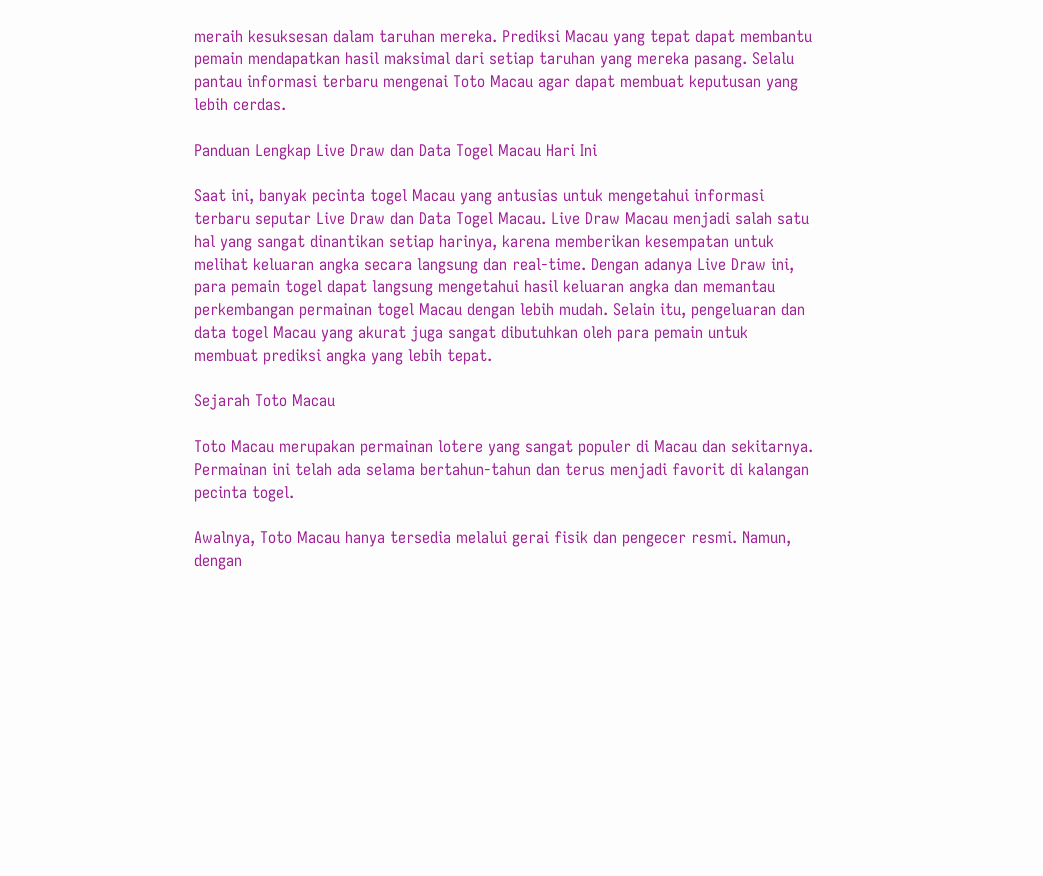meraih kesuksesan dalam taruhan mereka. Prediksi Macau yang tepat dapat membantu pemain mendapatkan hasil maksimal dari setiap taruhan yang mereka pasang. Selalu pantau informasi terbaru mengenai Toto Macau agar dapat membuat keputusan yang lebih cerdas.

Panduan Lengkap Live Draw dan Data Togel Macau Hari Ini

Saat ini, banyak pecinta togel Macau yang antusias untuk mengetahui informasi terbaru seputar Live Draw dan Data Togel Macau. Live Draw Macau menjadi salah satu hal yang sangat dinantikan setiap harinya, karena memberikan kesempatan untuk melihat keluaran angka secara langsung dan real-time. Dengan adanya Live Draw ini, para pemain togel dapat langsung mengetahui hasil keluaran angka dan memantau perkembangan permainan togel Macau dengan lebih mudah. Selain itu, pengeluaran dan data togel Macau yang akurat juga sangat dibutuhkan oleh para pemain untuk membuat prediksi angka yang lebih tepat.

Sejarah Toto Macau

Toto Macau merupakan permainan lotere yang sangat populer di Macau dan sekitarnya. Permainan ini telah ada selama bertahun-tahun dan terus menjadi favorit di kalangan pecinta togel.

Awalnya, Toto Macau hanya tersedia melalui gerai fisik dan pengecer resmi. Namun, dengan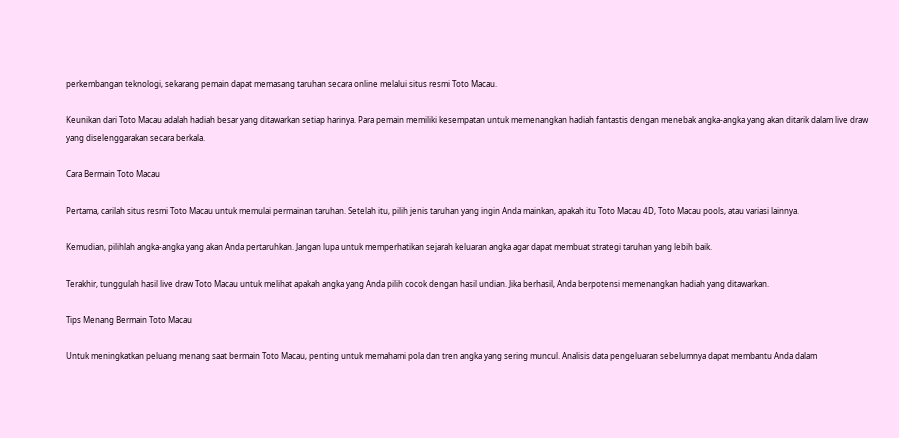perkembangan teknologi, sekarang pemain dapat memasang taruhan secara online melalui situs resmi Toto Macau.

Keunikan dari Toto Macau adalah hadiah besar yang ditawarkan setiap harinya. Para pemain memiliki kesempatan untuk memenangkan hadiah fantastis dengan menebak angka-angka yang akan ditarik dalam live draw yang diselenggarakan secara berkala.

Cara Bermain Toto Macau

Pertama, carilah situs resmi Toto Macau untuk memulai permainan taruhan. Setelah itu, pilih jenis taruhan yang ingin Anda mainkan, apakah itu Toto Macau 4D, Toto Macau pools, atau variasi lainnya.

Kemudian, pilihlah angka-angka yang akan Anda pertaruhkan. Jangan lupa untuk memperhatikan sejarah keluaran angka agar dapat membuat strategi taruhan yang lebih baik.

Terakhir, tunggulah hasil live draw Toto Macau untuk melihat apakah angka yang Anda pilih cocok dengan hasil undian. Jika berhasil, Anda berpotensi memenangkan hadiah yang ditawarkan.

Tips Menang Bermain Toto Macau

Untuk meningkatkan peluang menang saat bermain Toto Macau, penting untuk memahami pola dan tren angka yang sering muncul. Analisis data pengeluaran sebelumnya dapat membantu Anda dalam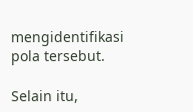mengidentifikasi pola tersebut.

Selain itu,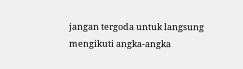jangan tergoda untuk langsung mengikuti angka-angka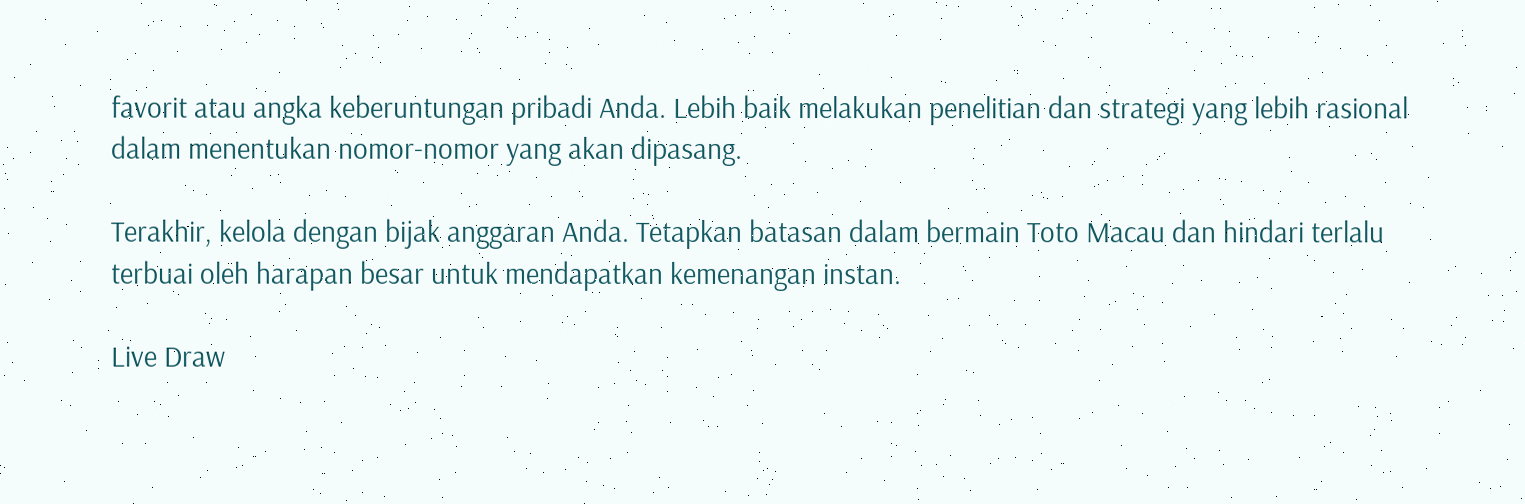favorit atau angka keberuntungan pribadi Anda. Lebih baik melakukan penelitian dan strategi yang lebih rasional dalam menentukan nomor-nomor yang akan dipasang.

Terakhir, kelola dengan bijak anggaran Anda. Tetapkan batasan dalam bermain Toto Macau dan hindari terlalu terbuai oleh harapan besar untuk mendapatkan kemenangan instan.

Live Draw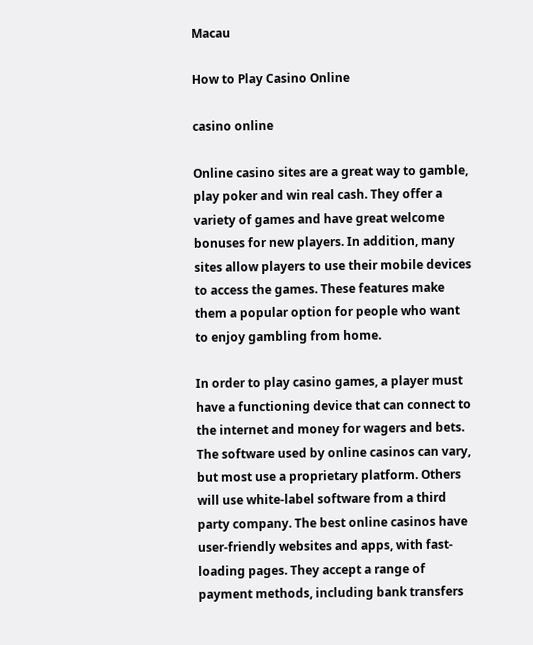Macau

How to Play Casino Online

casino online

Online casino sites are a great way to gamble, play poker and win real cash. They offer a variety of games and have great welcome bonuses for new players. In addition, many sites allow players to use their mobile devices to access the games. These features make them a popular option for people who want to enjoy gambling from home.

In order to play casino games, a player must have a functioning device that can connect to the internet and money for wagers and bets. The software used by online casinos can vary, but most use a proprietary platform. Others will use white-label software from a third party company. The best online casinos have user-friendly websites and apps, with fast-loading pages. They accept a range of payment methods, including bank transfers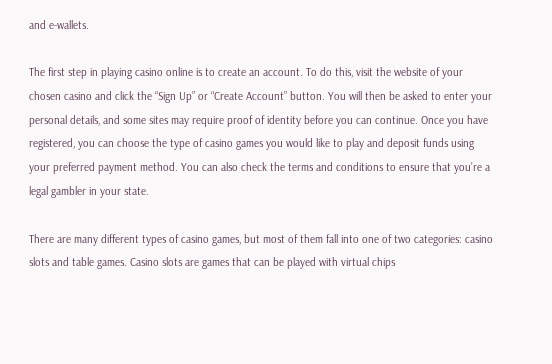and e-wallets.

The first step in playing casino online is to create an account. To do this, visit the website of your chosen casino and click the “Sign Up” or “Create Account” button. You will then be asked to enter your personal details, and some sites may require proof of identity before you can continue. Once you have registered, you can choose the type of casino games you would like to play and deposit funds using your preferred payment method. You can also check the terms and conditions to ensure that you’re a legal gambler in your state.

There are many different types of casino games, but most of them fall into one of two categories: casino slots and table games. Casino slots are games that can be played with virtual chips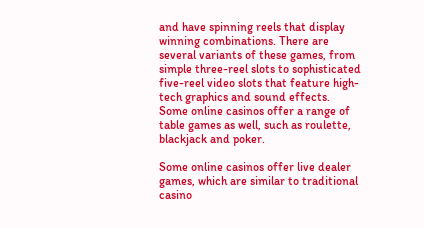and have spinning reels that display winning combinations. There are several variants of these games, from simple three-reel slots to sophisticated five-reel video slots that feature high-tech graphics and sound effects. Some online casinos offer a range of table games as well, such as roulette, blackjack and poker.

Some online casinos offer live dealer games, which are similar to traditional casino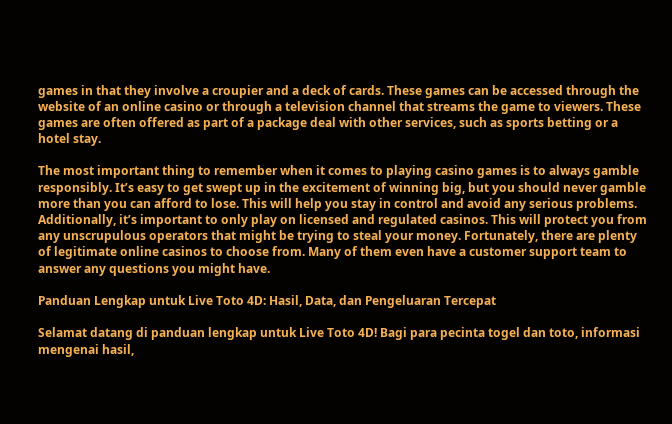games in that they involve a croupier and a deck of cards. These games can be accessed through the website of an online casino or through a television channel that streams the game to viewers. These games are often offered as part of a package deal with other services, such as sports betting or a hotel stay.

The most important thing to remember when it comes to playing casino games is to always gamble responsibly. It’s easy to get swept up in the excitement of winning big, but you should never gamble more than you can afford to lose. This will help you stay in control and avoid any serious problems. Additionally, it’s important to only play on licensed and regulated casinos. This will protect you from any unscrupulous operators that might be trying to steal your money. Fortunately, there are plenty of legitimate online casinos to choose from. Many of them even have a customer support team to answer any questions you might have.

Panduan Lengkap untuk Live Toto 4D: Hasil, Data, dan Pengeluaran Tercepat

Selamat datang di panduan lengkap untuk Live Toto 4D! Bagi para pecinta togel dan toto, informasi mengenai hasil,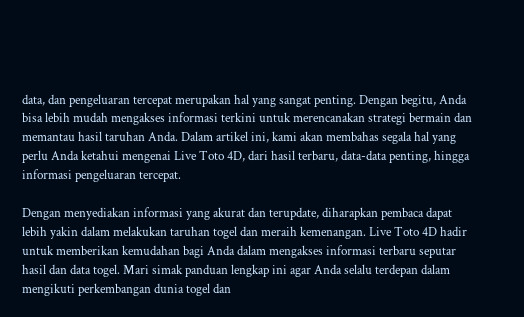data, dan pengeluaran tercepat merupakan hal yang sangat penting. Dengan begitu, Anda bisa lebih mudah mengakses informasi terkini untuk merencanakan strategi bermain dan memantau hasil taruhan Anda. Dalam artikel ini, kami akan membahas segala hal yang perlu Anda ketahui mengenai Live Toto 4D, dari hasil terbaru, data-data penting, hingga informasi pengeluaran tercepat.

Dengan menyediakan informasi yang akurat dan terupdate, diharapkan pembaca dapat lebih yakin dalam melakukan taruhan togel dan meraih kemenangan. Live Toto 4D hadir untuk memberikan kemudahan bagi Anda dalam mengakses informasi terbaru seputar hasil dan data togel. Mari simak panduan lengkap ini agar Anda selalu terdepan dalam mengikuti perkembangan dunia togel dan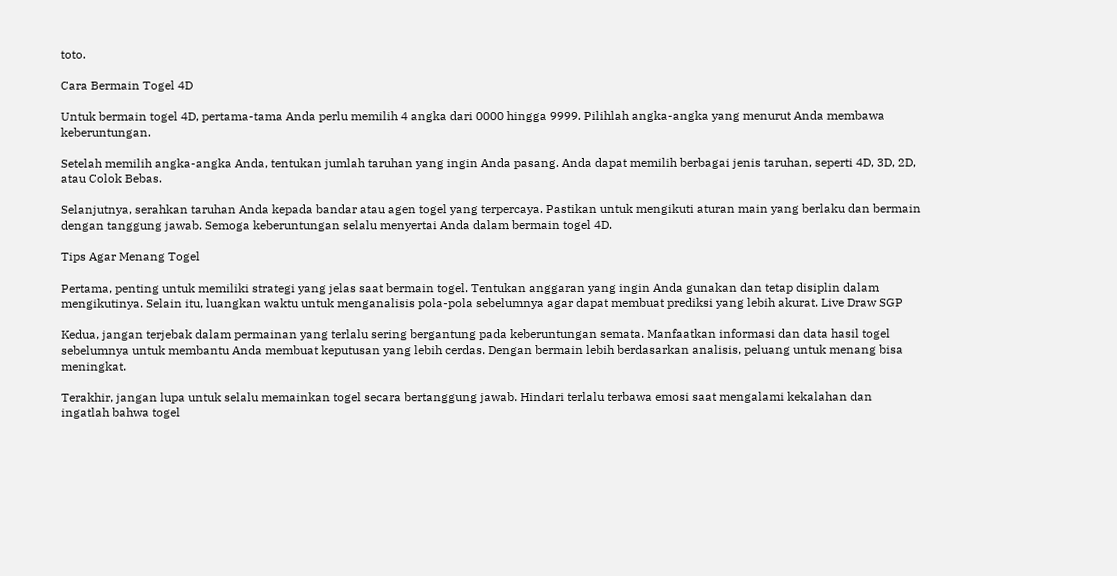toto.

Cara Bermain Togel 4D

Untuk bermain togel 4D, pertama-tama Anda perlu memilih 4 angka dari 0000 hingga 9999. Pilihlah angka-angka yang menurut Anda membawa keberuntungan.

Setelah memilih angka-angka Anda, tentukan jumlah taruhan yang ingin Anda pasang. Anda dapat memilih berbagai jenis taruhan, seperti 4D, 3D, 2D, atau Colok Bebas.

Selanjutnya, serahkan taruhan Anda kepada bandar atau agen togel yang terpercaya. Pastikan untuk mengikuti aturan main yang berlaku dan bermain dengan tanggung jawab. Semoga keberuntungan selalu menyertai Anda dalam bermain togel 4D.

Tips Agar Menang Togel

Pertama, penting untuk memiliki strategi yang jelas saat bermain togel. Tentukan anggaran yang ingin Anda gunakan dan tetap disiplin dalam mengikutinya. Selain itu, luangkan waktu untuk menganalisis pola-pola sebelumnya agar dapat membuat prediksi yang lebih akurat. Live Draw SGP

Kedua, jangan terjebak dalam permainan yang terlalu sering bergantung pada keberuntungan semata. Manfaatkan informasi dan data hasil togel sebelumnya untuk membantu Anda membuat keputusan yang lebih cerdas. Dengan bermain lebih berdasarkan analisis, peluang untuk menang bisa meningkat.

Terakhir, jangan lupa untuk selalu memainkan togel secara bertanggung jawab. Hindari terlalu terbawa emosi saat mengalami kekalahan dan ingatlah bahwa togel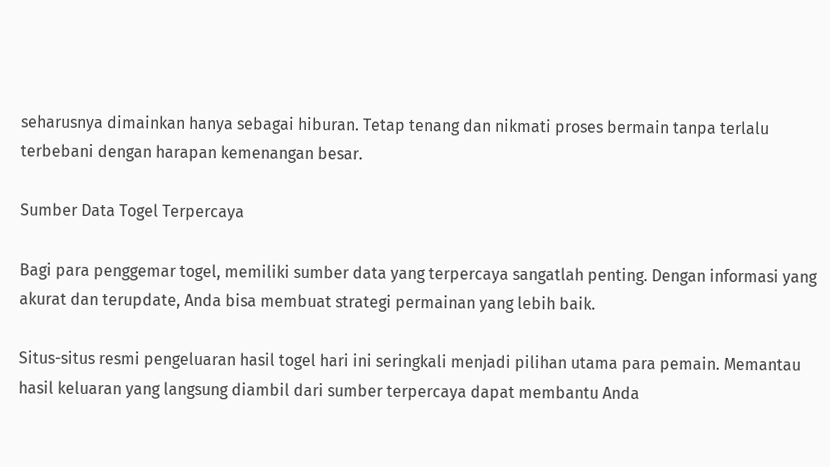seharusnya dimainkan hanya sebagai hiburan. Tetap tenang dan nikmati proses bermain tanpa terlalu terbebani dengan harapan kemenangan besar.

Sumber Data Togel Terpercaya

Bagi para penggemar togel, memiliki sumber data yang terpercaya sangatlah penting. Dengan informasi yang akurat dan terupdate, Anda bisa membuat strategi permainan yang lebih baik.

Situs-situs resmi pengeluaran hasil togel hari ini seringkali menjadi pilihan utama para pemain. Memantau hasil keluaran yang langsung diambil dari sumber terpercaya dapat membantu Anda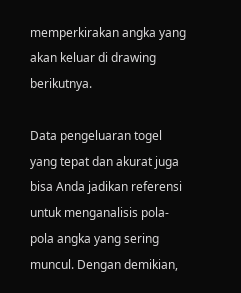memperkirakan angka yang akan keluar di drawing berikutnya.

Data pengeluaran togel yang tepat dan akurat juga bisa Anda jadikan referensi untuk menganalisis pola-pola angka yang sering muncul. Dengan demikian,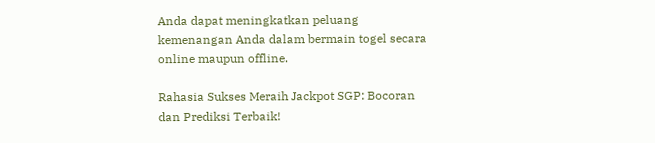Anda dapat meningkatkan peluang kemenangan Anda dalam bermain togel secara online maupun offline.

Rahasia Sukses Meraih Jackpot SGP: Bocoran dan Prediksi Terbaik!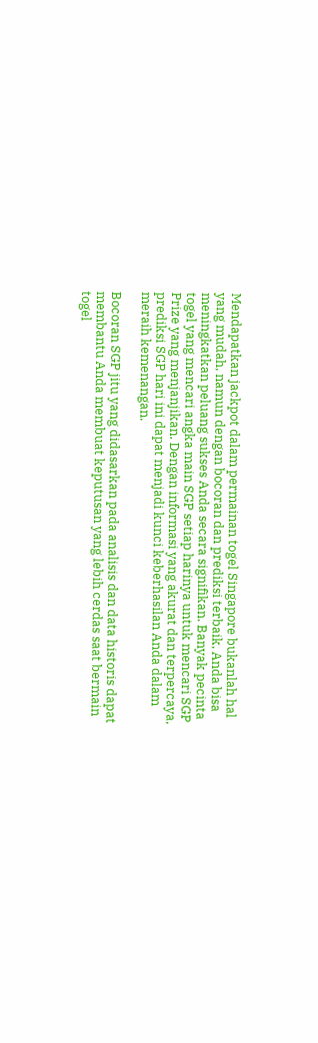Mendapatkan jackpot dalam permainan togel Singapore bukanlah hal yang mudah, namun dengan bocoran dan prediksi terbaik, Anda bisa meningkatkan peluang sukses Anda secara signifikan. Banyak pecinta togel yang mencari angka main SGP setiap harinya untuk mencari SGP Prize yang menjanjikan. Dengan informasi yang akurat dan terpercaya, prediksi SGP hari ini dapat menjadi kunci keberhasilan Anda dalam meraih kemenangan.

Bocoran SGP jitu yang didasarkan pada analisis dan data historis dapat membantu Anda membuat keputusan yang lebih cerdas saat bermain togel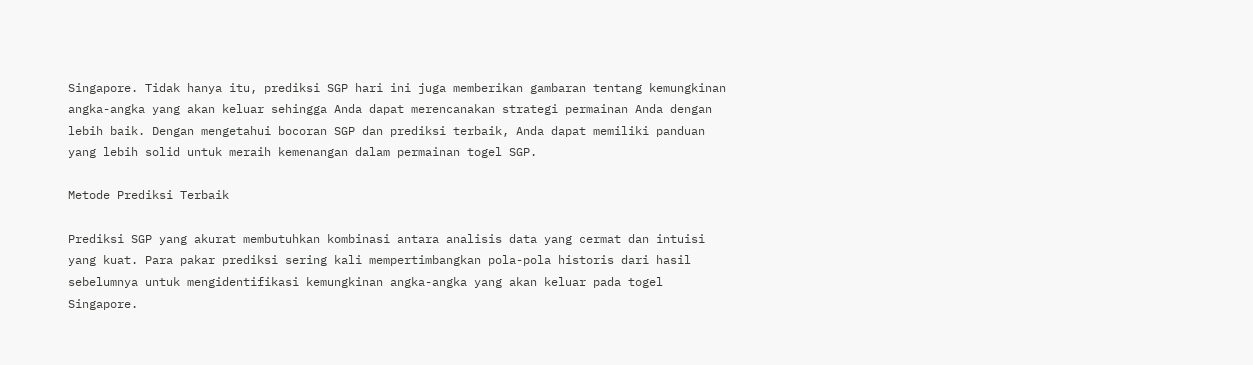Singapore. Tidak hanya itu, prediksi SGP hari ini juga memberikan gambaran tentang kemungkinan angka-angka yang akan keluar sehingga Anda dapat merencanakan strategi permainan Anda dengan lebih baik. Dengan mengetahui bocoran SGP dan prediksi terbaik, Anda dapat memiliki panduan yang lebih solid untuk meraih kemenangan dalam permainan togel SGP.

Metode Prediksi Terbaik

Prediksi SGP yang akurat membutuhkan kombinasi antara analisis data yang cermat dan intuisi yang kuat. Para pakar prediksi sering kali mempertimbangkan pola-pola historis dari hasil sebelumnya untuk mengidentifikasi kemungkinan angka-angka yang akan keluar pada togel Singapore.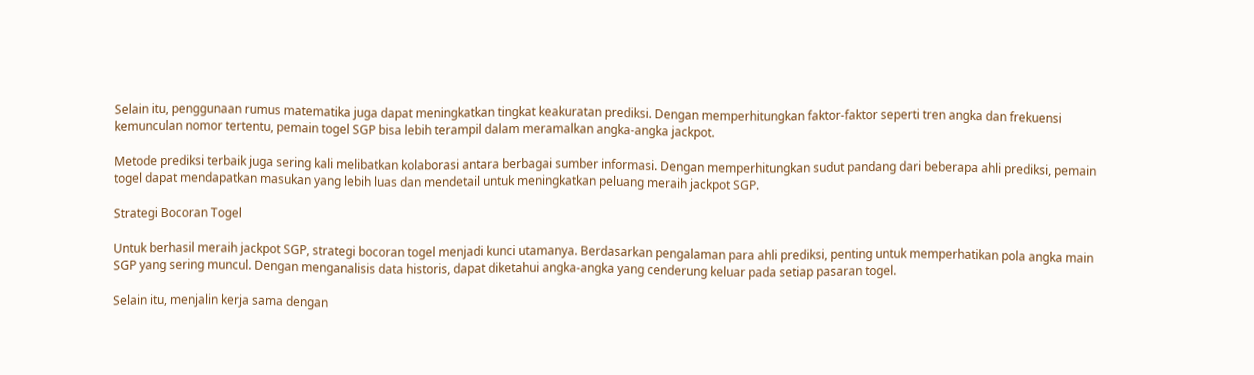Selain itu, penggunaan rumus matematika juga dapat meningkatkan tingkat keakuratan prediksi. Dengan memperhitungkan faktor-faktor seperti tren angka dan frekuensi kemunculan nomor tertentu, pemain togel SGP bisa lebih terampil dalam meramalkan angka-angka jackpot.

Metode prediksi terbaik juga sering kali melibatkan kolaborasi antara berbagai sumber informasi. Dengan memperhitungkan sudut pandang dari beberapa ahli prediksi, pemain togel dapat mendapatkan masukan yang lebih luas dan mendetail untuk meningkatkan peluang meraih jackpot SGP.

Strategi Bocoran Togel

Untuk berhasil meraih jackpot SGP, strategi bocoran togel menjadi kunci utamanya. Berdasarkan pengalaman para ahli prediksi, penting untuk memperhatikan pola angka main SGP yang sering muncul. Dengan menganalisis data historis, dapat diketahui angka-angka yang cenderung keluar pada setiap pasaran togel.

Selain itu, menjalin kerja sama dengan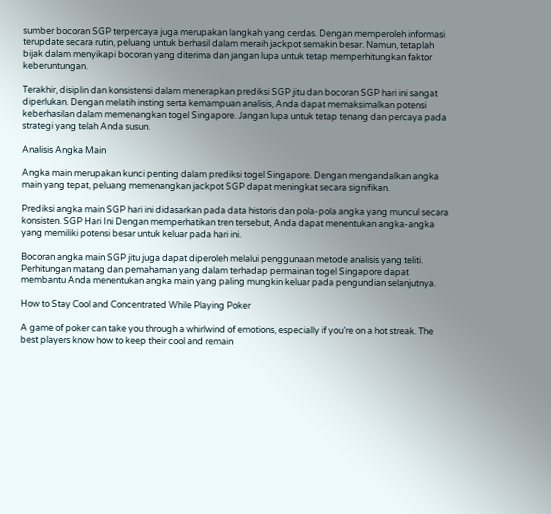sumber bocoran SGP terpercaya juga merupakan langkah yang cerdas. Dengan memperoleh informasi terupdate secara rutin, peluang untuk berhasil dalam meraih jackpot semakin besar. Namun, tetaplah bijak dalam menyikapi bocoran yang diterima dan jangan lupa untuk tetap memperhitungkan faktor keberuntungan.

Terakhir, disiplin dan konsistensi dalam menerapkan prediksi SGP jitu dan bocoran SGP hari ini sangat diperlukan. Dengan melatih insting serta kemampuan analisis, Anda dapat memaksimalkan potensi keberhasilan dalam memenangkan togel Singapore. Jangan lupa untuk tetap tenang dan percaya pada strategi yang telah Anda susun.

Analisis Angka Main

Angka main merupakan kunci penting dalam prediksi togel Singapore. Dengan mengandalkan angka main yang tepat, peluang memenangkan jackpot SGP dapat meningkat secara signifikan.

Prediksi angka main SGP hari ini didasarkan pada data historis dan pola-pola angka yang muncul secara konsisten. SGP Hari Ini Dengan memperhatikan tren tersebut, Anda dapat menentukan angka-angka yang memiliki potensi besar untuk keluar pada hari ini.

Bocoran angka main SGP jitu juga dapat diperoleh melalui penggunaan metode analisis yang teliti. Perhitungan matang dan pemahaman yang dalam terhadap permainan togel Singapore dapat membantu Anda menentukan angka main yang paling mungkin keluar pada pengundian selanjutnya.

How to Stay Cool and Concentrated While Playing Poker

A game of poker can take you through a whirlwind of emotions, especially if you’re on a hot streak. The best players know how to keep their cool and remain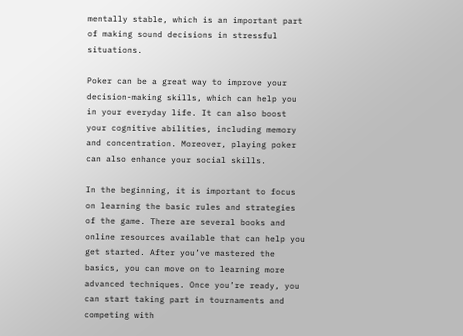mentally stable, which is an important part of making sound decisions in stressful situations.

Poker can be a great way to improve your decision-making skills, which can help you in your everyday life. It can also boost your cognitive abilities, including memory and concentration. Moreover, playing poker can also enhance your social skills.

In the beginning, it is important to focus on learning the basic rules and strategies of the game. There are several books and online resources available that can help you get started. After you’ve mastered the basics, you can move on to learning more advanced techniques. Once you’re ready, you can start taking part in tournaments and competing with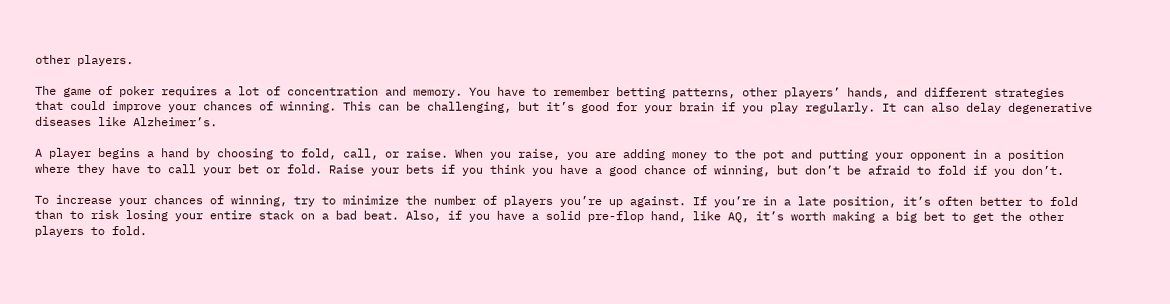other players.

The game of poker requires a lot of concentration and memory. You have to remember betting patterns, other players’ hands, and different strategies that could improve your chances of winning. This can be challenging, but it’s good for your brain if you play regularly. It can also delay degenerative diseases like Alzheimer’s.

A player begins a hand by choosing to fold, call, or raise. When you raise, you are adding money to the pot and putting your opponent in a position where they have to call your bet or fold. Raise your bets if you think you have a good chance of winning, but don’t be afraid to fold if you don’t.

To increase your chances of winning, try to minimize the number of players you’re up against. If you’re in a late position, it’s often better to fold than to risk losing your entire stack on a bad beat. Also, if you have a solid pre-flop hand, like AQ, it’s worth making a big bet to get the other players to fold.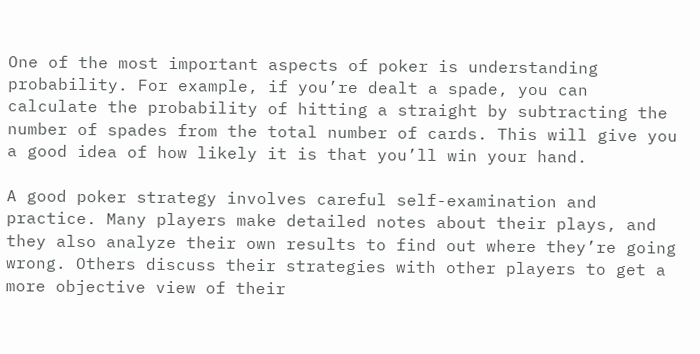One of the most important aspects of poker is understanding probability. For example, if you’re dealt a spade, you can calculate the probability of hitting a straight by subtracting the number of spades from the total number of cards. This will give you a good idea of how likely it is that you’ll win your hand.

A good poker strategy involves careful self-examination and practice. Many players make detailed notes about their plays, and they also analyze their own results to find out where they’re going wrong. Others discuss their strategies with other players to get a more objective view of their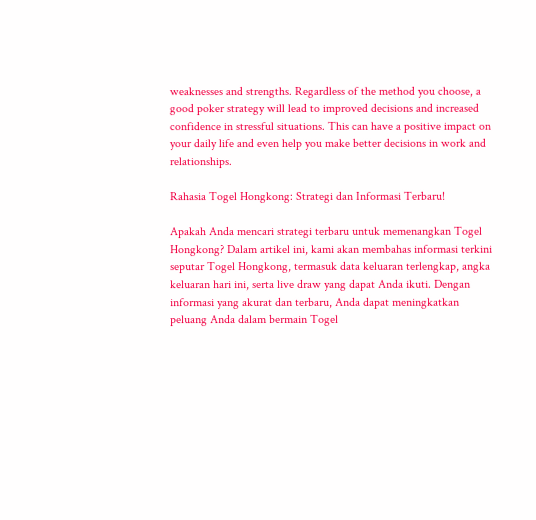weaknesses and strengths. Regardless of the method you choose, a good poker strategy will lead to improved decisions and increased confidence in stressful situations. This can have a positive impact on your daily life and even help you make better decisions in work and relationships.

Rahasia Togel Hongkong: Strategi dan Informasi Terbaru!

Apakah Anda mencari strategi terbaru untuk memenangkan Togel Hongkong? Dalam artikel ini, kami akan membahas informasi terkini seputar Togel Hongkong, termasuk data keluaran terlengkap, angka keluaran hari ini, serta live draw yang dapat Anda ikuti. Dengan informasi yang akurat dan terbaru, Anda dapat meningkatkan peluang Anda dalam bermain Togel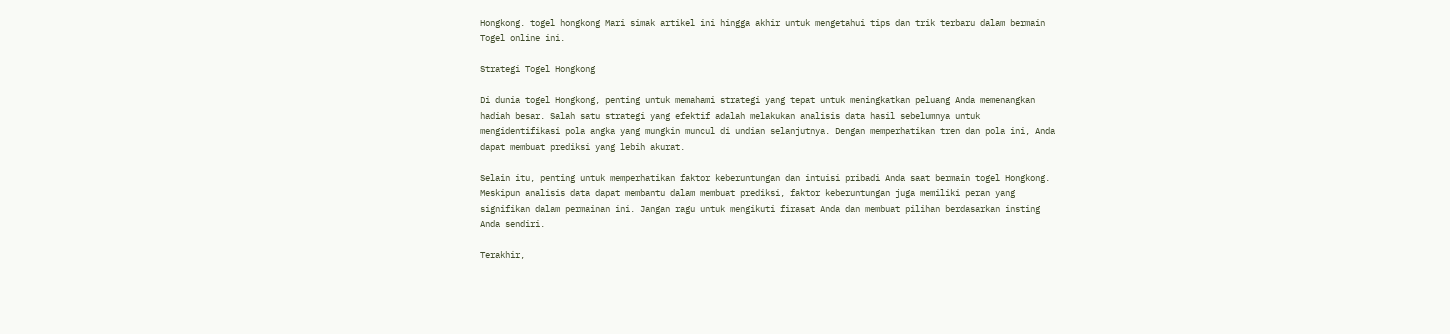Hongkong. togel hongkong Mari simak artikel ini hingga akhir untuk mengetahui tips dan trik terbaru dalam bermain Togel online ini.

Strategi Togel Hongkong

Di dunia togel Hongkong, penting untuk memahami strategi yang tepat untuk meningkatkan peluang Anda memenangkan hadiah besar. Salah satu strategi yang efektif adalah melakukan analisis data hasil sebelumnya untuk mengidentifikasi pola angka yang mungkin muncul di undian selanjutnya. Dengan memperhatikan tren dan pola ini, Anda dapat membuat prediksi yang lebih akurat.

Selain itu, penting untuk memperhatikan faktor keberuntungan dan intuisi pribadi Anda saat bermain togel Hongkong. Meskipun analisis data dapat membantu dalam membuat prediksi, faktor keberuntungan juga memiliki peran yang signifikan dalam permainan ini. Jangan ragu untuk mengikuti firasat Anda dan membuat pilihan berdasarkan insting Anda sendiri.

Terakhir,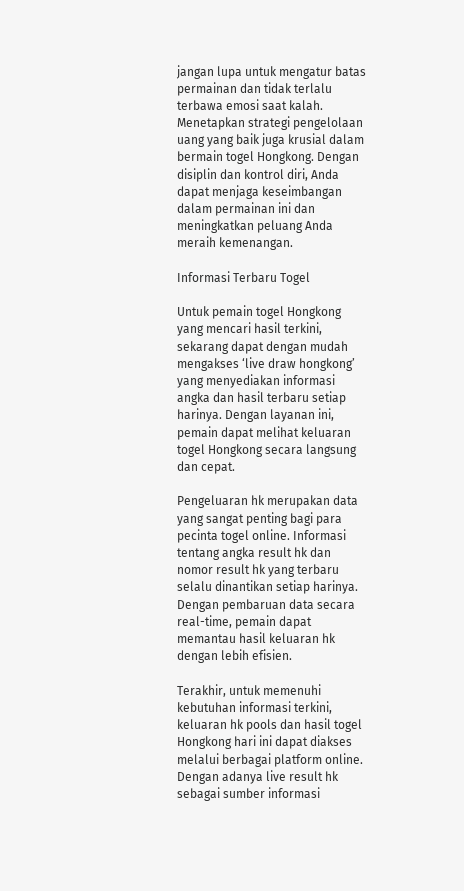jangan lupa untuk mengatur batas permainan dan tidak terlalu terbawa emosi saat kalah. Menetapkan strategi pengelolaan uang yang baik juga krusial dalam bermain togel Hongkong. Dengan disiplin dan kontrol diri, Anda dapat menjaga keseimbangan dalam permainan ini dan meningkatkan peluang Anda meraih kemenangan.

Informasi Terbaru Togel

Untuk pemain togel Hongkong yang mencari hasil terkini, sekarang dapat dengan mudah mengakses ‘live draw hongkong’ yang menyediakan informasi angka dan hasil terbaru setiap harinya. Dengan layanan ini, pemain dapat melihat keluaran togel Hongkong secara langsung dan cepat.

Pengeluaran hk merupakan data yang sangat penting bagi para pecinta togel online. Informasi tentang angka result hk dan nomor result hk yang terbaru selalu dinantikan setiap harinya. Dengan pembaruan data secara real-time, pemain dapat memantau hasil keluaran hk dengan lebih efisien.

Terakhir, untuk memenuhi kebutuhan informasi terkini, keluaran hk pools dan hasil togel Hongkong hari ini dapat diakses melalui berbagai platform online. Dengan adanya live result hk sebagai sumber informasi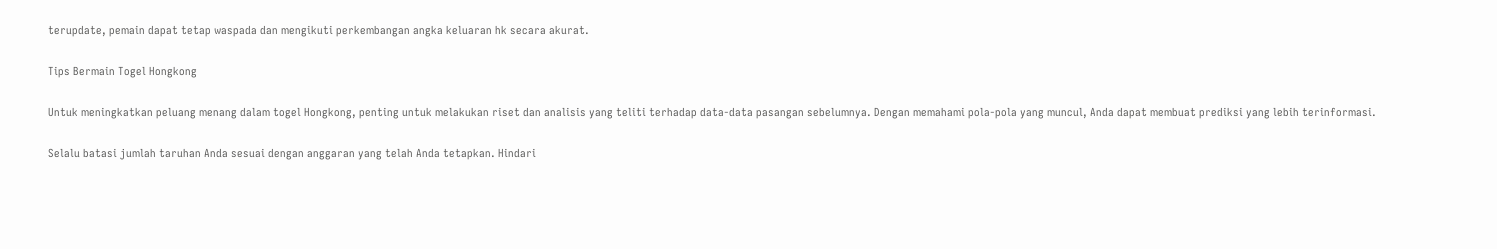terupdate, pemain dapat tetap waspada dan mengikuti perkembangan angka keluaran hk secara akurat.

Tips Bermain Togel Hongkong

Untuk meningkatkan peluang menang dalam togel Hongkong, penting untuk melakukan riset dan analisis yang teliti terhadap data-data pasangan sebelumnya. Dengan memahami pola-pola yang muncul, Anda dapat membuat prediksi yang lebih terinformasi.

Selalu batasi jumlah taruhan Anda sesuai dengan anggaran yang telah Anda tetapkan. Hindari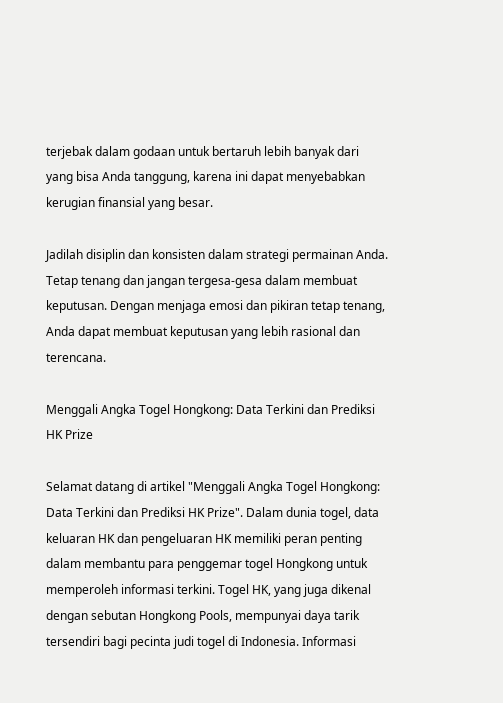terjebak dalam godaan untuk bertaruh lebih banyak dari yang bisa Anda tanggung, karena ini dapat menyebabkan kerugian finansial yang besar.

Jadilah disiplin dan konsisten dalam strategi permainan Anda. Tetap tenang dan jangan tergesa-gesa dalam membuat keputusan. Dengan menjaga emosi dan pikiran tetap tenang, Anda dapat membuat keputusan yang lebih rasional dan terencana.

Menggali Angka Togel Hongkong: Data Terkini dan Prediksi HK Prize

Selamat datang di artikel "Menggali Angka Togel Hongkong: Data Terkini dan Prediksi HK Prize". Dalam dunia togel, data keluaran HK dan pengeluaran HK memiliki peran penting dalam membantu para penggemar togel Hongkong untuk memperoleh informasi terkini. Togel HK, yang juga dikenal dengan sebutan Hongkong Pools, mempunyai daya tarik tersendiri bagi pecinta judi togel di Indonesia. Informasi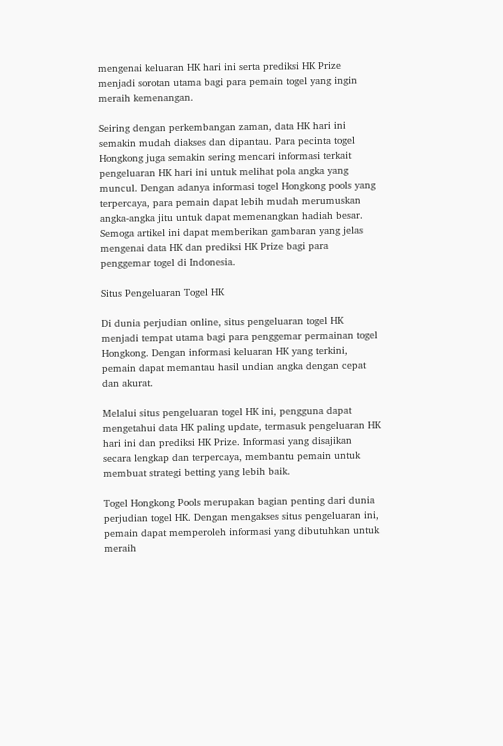mengenai keluaran HK hari ini serta prediksi HK Prize menjadi sorotan utama bagi para pemain togel yang ingin meraih kemenangan.

Seiring dengan perkembangan zaman, data HK hari ini semakin mudah diakses dan dipantau. Para pecinta togel Hongkong juga semakin sering mencari informasi terkait pengeluaran HK hari ini untuk melihat pola angka yang muncul. Dengan adanya informasi togel Hongkong pools yang terpercaya, para pemain dapat lebih mudah merumuskan angka-angka jitu untuk dapat memenangkan hadiah besar. Semoga artikel ini dapat memberikan gambaran yang jelas mengenai data HK dan prediksi HK Prize bagi para penggemar togel di Indonesia.

Situs Pengeluaran Togel HK

Di dunia perjudian online, situs pengeluaran togel HK menjadi tempat utama bagi para penggemar permainan togel Hongkong. Dengan informasi keluaran HK yang terkini, pemain dapat memantau hasil undian angka dengan cepat dan akurat.

Melalui situs pengeluaran togel HK ini, pengguna dapat mengetahui data HK paling update, termasuk pengeluaran HK hari ini dan prediksi HK Prize. Informasi yang disajikan secara lengkap dan terpercaya, membantu pemain untuk membuat strategi betting yang lebih baik.

Togel Hongkong Pools merupakan bagian penting dari dunia perjudian togel HK. Dengan mengakses situs pengeluaran ini, pemain dapat memperoleh informasi yang dibutuhkan untuk meraih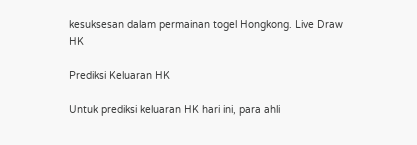kesuksesan dalam permainan togel Hongkong. Live Draw HK

Prediksi Keluaran HK

Untuk prediksi keluaran HK hari ini, para ahli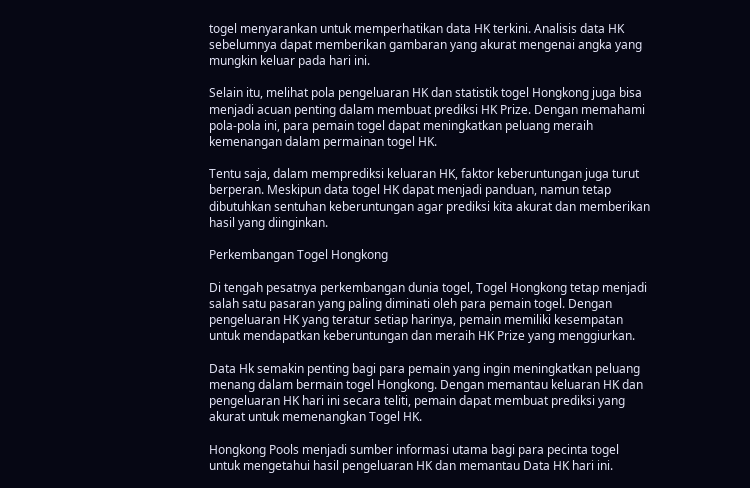togel menyarankan untuk memperhatikan data HK terkini. Analisis data HK sebelumnya dapat memberikan gambaran yang akurat mengenai angka yang mungkin keluar pada hari ini.

Selain itu, melihat pola pengeluaran HK dan statistik togel Hongkong juga bisa menjadi acuan penting dalam membuat prediksi HK Prize. Dengan memahami pola-pola ini, para pemain togel dapat meningkatkan peluang meraih kemenangan dalam permainan togel HK.

Tentu saja, dalam memprediksi keluaran HK, faktor keberuntungan juga turut berperan. Meskipun data togel HK dapat menjadi panduan, namun tetap dibutuhkan sentuhan keberuntungan agar prediksi kita akurat dan memberikan hasil yang diinginkan.

Perkembangan Togel Hongkong

Di tengah pesatnya perkembangan dunia togel, Togel Hongkong tetap menjadi salah satu pasaran yang paling diminati oleh para pemain togel. Dengan pengeluaran HK yang teratur setiap harinya, pemain memiliki kesempatan untuk mendapatkan keberuntungan dan meraih HK Prize yang menggiurkan.

Data Hk semakin penting bagi para pemain yang ingin meningkatkan peluang menang dalam bermain togel Hongkong. Dengan memantau keluaran HK dan pengeluaran HK hari ini secara teliti, pemain dapat membuat prediksi yang akurat untuk memenangkan Togel HK.

Hongkong Pools menjadi sumber informasi utama bagi para pecinta togel untuk mengetahui hasil pengeluaran HK dan memantau Data HK hari ini.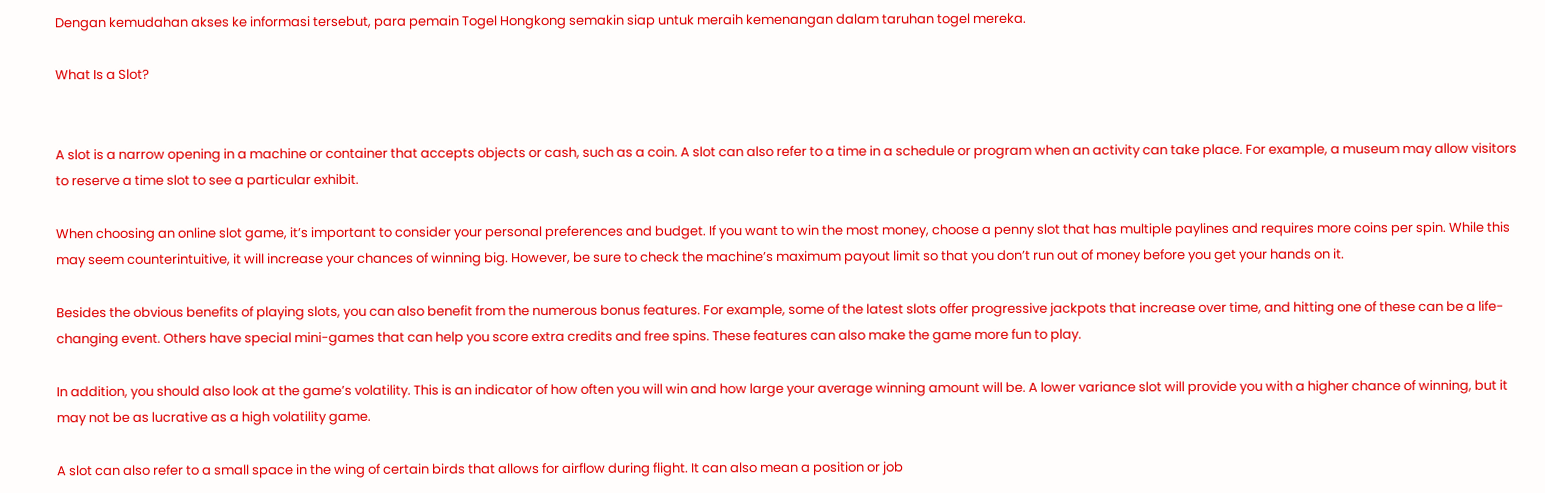Dengan kemudahan akses ke informasi tersebut, para pemain Togel Hongkong semakin siap untuk meraih kemenangan dalam taruhan togel mereka.

What Is a Slot?


A slot is a narrow opening in a machine or container that accepts objects or cash, such as a coin. A slot can also refer to a time in a schedule or program when an activity can take place. For example, a museum may allow visitors to reserve a time slot to see a particular exhibit.

When choosing an online slot game, it’s important to consider your personal preferences and budget. If you want to win the most money, choose a penny slot that has multiple paylines and requires more coins per spin. While this may seem counterintuitive, it will increase your chances of winning big. However, be sure to check the machine’s maximum payout limit so that you don’t run out of money before you get your hands on it.

Besides the obvious benefits of playing slots, you can also benefit from the numerous bonus features. For example, some of the latest slots offer progressive jackpots that increase over time, and hitting one of these can be a life-changing event. Others have special mini-games that can help you score extra credits and free spins. These features can also make the game more fun to play.

In addition, you should also look at the game’s volatility. This is an indicator of how often you will win and how large your average winning amount will be. A lower variance slot will provide you with a higher chance of winning, but it may not be as lucrative as a high volatility game.

A slot can also refer to a small space in the wing of certain birds that allows for airflow during flight. It can also mean a position or job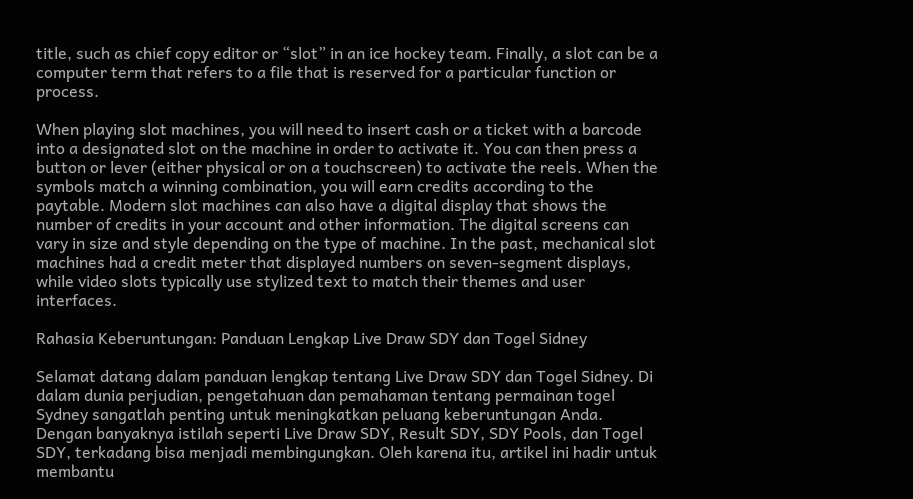title, such as chief copy editor or “slot” in an ice hockey team. Finally, a slot can be a computer term that refers to a file that is reserved for a particular function or process.

When playing slot machines, you will need to insert cash or a ticket with a barcode into a designated slot on the machine in order to activate it. You can then press a button or lever (either physical or on a touchscreen) to activate the reels. When the symbols match a winning combination, you will earn credits according to the paytable. Modern slot machines can also have a digital display that shows the number of credits in your account and other information. The digital screens can vary in size and style depending on the type of machine. In the past, mechanical slot machines had a credit meter that displayed numbers on seven-segment displays, while video slots typically use stylized text to match their themes and user interfaces.

Rahasia Keberuntungan: Panduan Lengkap Live Draw SDY dan Togel Sidney

Selamat datang dalam panduan lengkap tentang Live Draw SDY dan Togel Sidney. Di dalam dunia perjudian, pengetahuan dan pemahaman tentang permainan togel Sydney sangatlah penting untuk meningkatkan peluang keberuntungan Anda. Dengan banyaknya istilah seperti Live Draw SDY, Result SDY, SDY Pools, dan Togel SDY, terkadang bisa menjadi membingungkan. Oleh karena itu, artikel ini hadir untuk membantu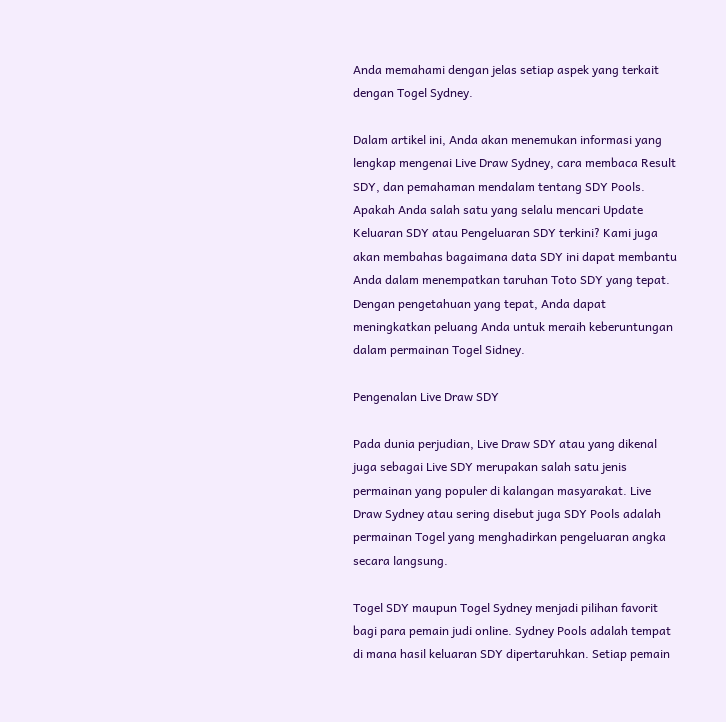Anda memahami dengan jelas setiap aspek yang terkait dengan Togel Sydney.

Dalam artikel ini, Anda akan menemukan informasi yang lengkap mengenai Live Draw Sydney, cara membaca Result SDY, dan pemahaman mendalam tentang SDY Pools. Apakah Anda salah satu yang selalu mencari Update Keluaran SDY atau Pengeluaran SDY terkini? Kami juga akan membahas bagaimana data SDY ini dapat membantu Anda dalam menempatkan taruhan Toto SDY yang tepat. Dengan pengetahuan yang tepat, Anda dapat meningkatkan peluang Anda untuk meraih keberuntungan dalam permainan Togel Sidney.

Pengenalan Live Draw SDY

Pada dunia perjudian, Live Draw SDY atau yang dikenal juga sebagai Live SDY merupakan salah satu jenis permainan yang populer di kalangan masyarakat. Live Draw Sydney atau sering disebut juga SDY Pools adalah permainan Togel yang menghadirkan pengeluaran angka secara langsung.

Togel SDY maupun Togel Sydney menjadi pilihan favorit bagi para pemain judi online. Sydney Pools adalah tempat di mana hasil keluaran SDY dipertaruhkan. Setiap pemain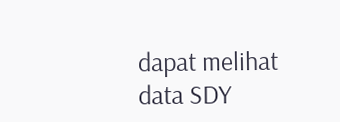dapat melihat data SDY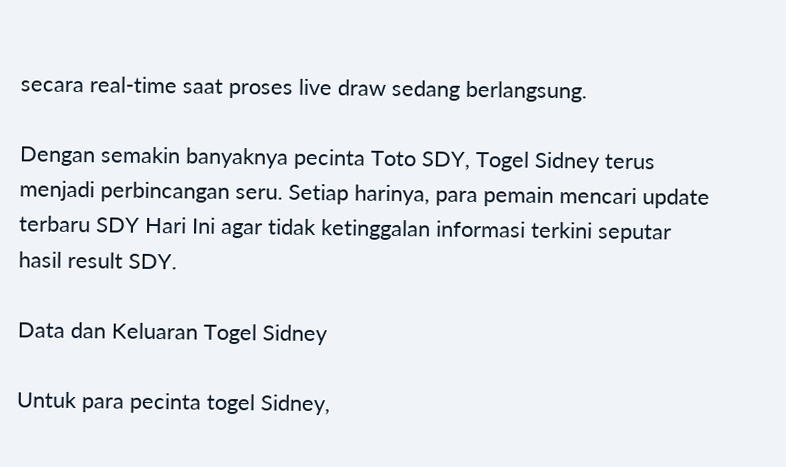secara real-time saat proses live draw sedang berlangsung.

Dengan semakin banyaknya pecinta Toto SDY, Togel Sidney terus menjadi perbincangan seru. Setiap harinya, para pemain mencari update terbaru SDY Hari Ini agar tidak ketinggalan informasi terkini seputar hasil result SDY.

Data dan Keluaran Togel Sidney

Untuk para pecinta togel Sidney,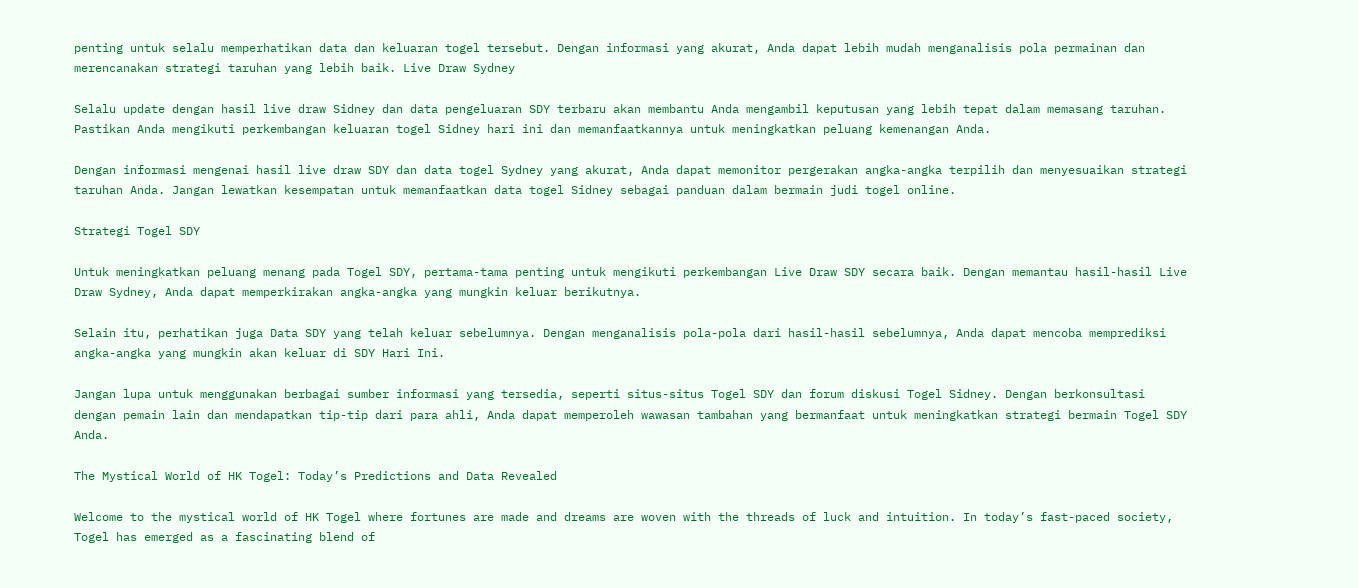penting untuk selalu memperhatikan data dan keluaran togel tersebut. Dengan informasi yang akurat, Anda dapat lebih mudah menganalisis pola permainan dan merencanakan strategi taruhan yang lebih baik. Live Draw Sydney

Selalu update dengan hasil live draw Sidney dan data pengeluaran SDY terbaru akan membantu Anda mengambil keputusan yang lebih tepat dalam memasang taruhan. Pastikan Anda mengikuti perkembangan keluaran togel Sidney hari ini dan memanfaatkannya untuk meningkatkan peluang kemenangan Anda.

Dengan informasi mengenai hasil live draw SDY dan data togel Sydney yang akurat, Anda dapat memonitor pergerakan angka-angka terpilih dan menyesuaikan strategi taruhan Anda. Jangan lewatkan kesempatan untuk memanfaatkan data togel Sidney sebagai panduan dalam bermain judi togel online.

Strategi Togel SDY

Untuk meningkatkan peluang menang pada Togel SDY, pertama-tama penting untuk mengikuti perkembangan Live Draw SDY secara baik. Dengan memantau hasil-hasil Live Draw Sydney, Anda dapat memperkirakan angka-angka yang mungkin keluar berikutnya.

Selain itu, perhatikan juga Data SDY yang telah keluar sebelumnya. Dengan menganalisis pola-pola dari hasil-hasil sebelumnya, Anda dapat mencoba memprediksi angka-angka yang mungkin akan keluar di SDY Hari Ini.

Jangan lupa untuk menggunakan berbagai sumber informasi yang tersedia, seperti situs-situs Togel SDY dan forum diskusi Togel Sidney. Dengan berkonsultasi dengan pemain lain dan mendapatkan tip-tip dari para ahli, Anda dapat memperoleh wawasan tambahan yang bermanfaat untuk meningkatkan strategi bermain Togel SDY Anda.

The Mystical World of HK Togel: Today’s Predictions and Data Revealed

Welcome to the mystical world of HK Togel where fortunes are made and dreams are woven with the threads of luck and intuition. In today’s fast-paced society, Togel has emerged as a fascinating blend of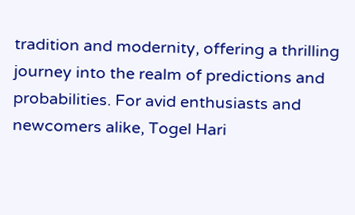tradition and modernity, offering a thrilling journey into the realm of predictions and probabilities. For avid enthusiasts and newcomers alike, Togel Hari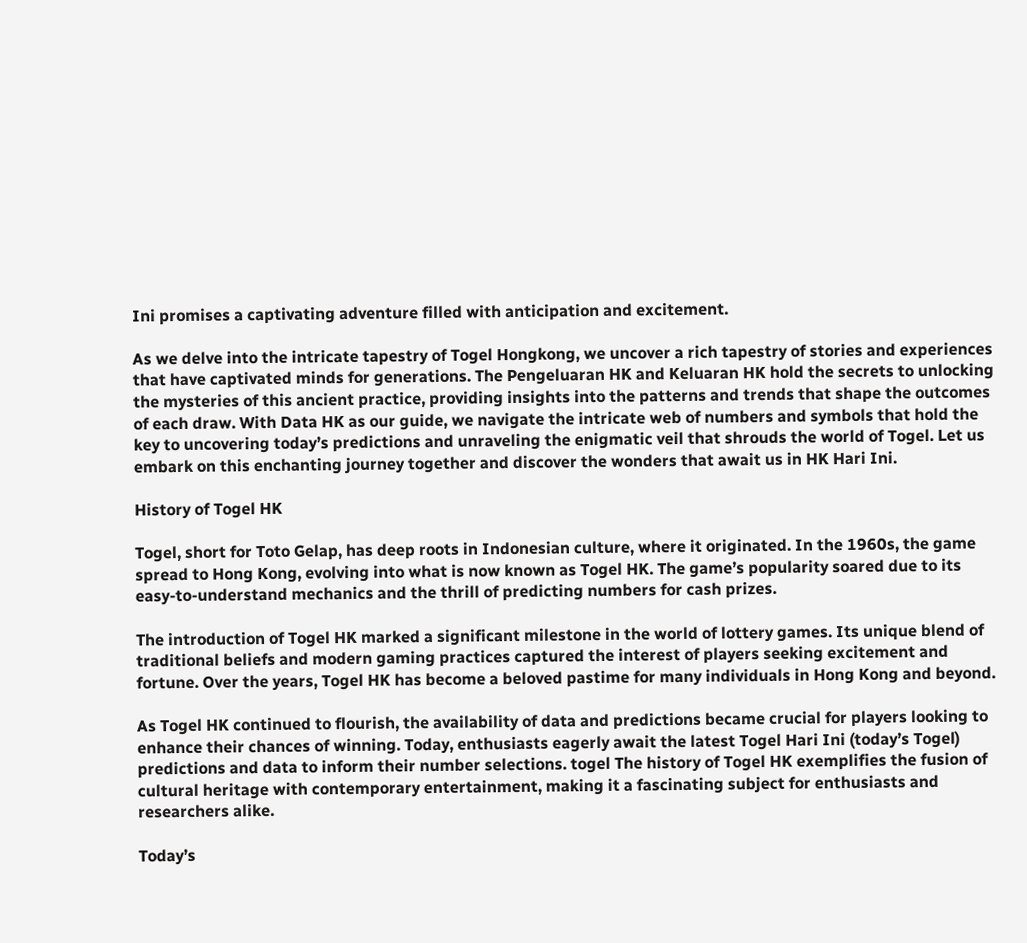Ini promises a captivating adventure filled with anticipation and excitement.

As we delve into the intricate tapestry of Togel Hongkong, we uncover a rich tapestry of stories and experiences that have captivated minds for generations. The Pengeluaran HK and Keluaran HK hold the secrets to unlocking the mysteries of this ancient practice, providing insights into the patterns and trends that shape the outcomes of each draw. With Data HK as our guide, we navigate the intricate web of numbers and symbols that hold the key to uncovering today’s predictions and unraveling the enigmatic veil that shrouds the world of Togel. Let us embark on this enchanting journey together and discover the wonders that await us in HK Hari Ini.

History of Togel HK

Togel, short for Toto Gelap, has deep roots in Indonesian culture, where it originated. In the 1960s, the game spread to Hong Kong, evolving into what is now known as Togel HK. The game’s popularity soared due to its easy-to-understand mechanics and the thrill of predicting numbers for cash prizes.

The introduction of Togel HK marked a significant milestone in the world of lottery games. Its unique blend of traditional beliefs and modern gaming practices captured the interest of players seeking excitement and fortune. Over the years, Togel HK has become a beloved pastime for many individuals in Hong Kong and beyond.

As Togel HK continued to flourish, the availability of data and predictions became crucial for players looking to enhance their chances of winning. Today, enthusiasts eagerly await the latest Togel Hari Ini (today’s Togel) predictions and data to inform their number selections. togel The history of Togel HK exemplifies the fusion of cultural heritage with contemporary entertainment, making it a fascinating subject for enthusiasts and researchers alike.

Today’s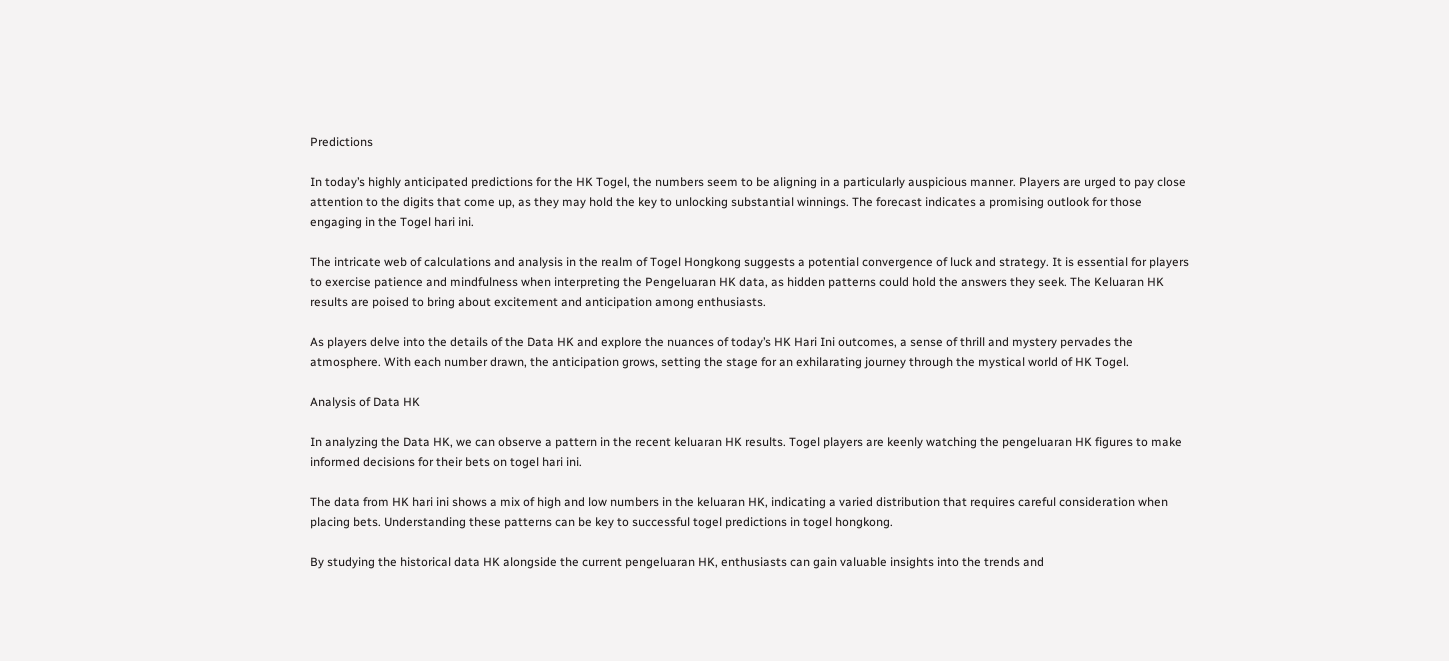Predictions

In today’s highly anticipated predictions for the HK Togel, the numbers seem to be aligning in a particularly auspicious manner. Players are urged to pay close attention to the digits that come up, as they may hold the key to unlocking substantial winnings. The forecast indicates a promising outlook for those engaging in the Togel hari ini.

The intricate web of calculations and analysis in the realm of Togel Hongkong suggests a potential convergence of luck and strategy. It is essential for players to exercise patience and mindfulness when interpreting the Pengeluaran HK data, as hidden patterns could hold the answers they seek. The Keluaran HK results are poised to bring about excitement and anticipation among enthusiasts.

As players delve into the details of the Data HK and explore the nuances of today’s HK Hari Ini outcomes, a sense of thrill and mystery pervades the atmosphere. With each number drawn, the anticipation grows, setting the stage for an exhilarating journey through the mystical world of HK Togel.

Analysis of Data HK

In analyzing the Data HK, we can observe a pattern in the recent keluaran HK results. Togel players are keenly watching the pengeluaran HK figures to make informed decisions for their bets on togel hari ini.

The data from HK hari ini shows a mix of high and low numbers in the keluaran HK, indicating a varied distribution that requires careful consideration when placing bets. Understanding these patterns can be key to successful togel predictions in togel hongkong.

By studying the historical data HK alongside the current pengeluaran HK, enthusiasts can gain valuable insights into the trends and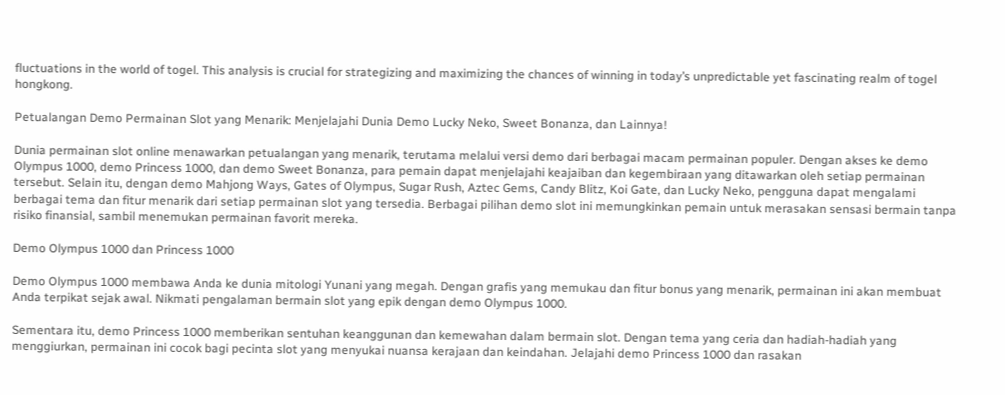fluctuations in the world of togel. This analysis is crucial for strategizing and maximizing the chances of winning in today’s unpredictable yet fascinating realm of togel hongkong.

Petualangan Demo Permainan Slot yang Menarik: Menjelajahi Dunia Demo Lucky Neko, Sweet Bonanza, dan Lainnya!

Dunia permainan slot online menawarkan petualangan yang menarik, terutama melalui versi demo dari berbagai macam permainan populer. Dengan akses ke demo Olympus 1000, demo Princess 1000, dan demo Sweet Bonanza, para pemain dapat menjelajahi keajaiban dan kegembiraan yang ditawarkan oleh setiap permainan tersebut. Selain itu, dengan demo Mahjong Ways, Gates of Olympus, Sugar Rush, Aztec Gems, Candy Blitz, Koi Gate, dan Lucky Neko, pengguna dapat mengalami berbagai tema dan fitur menarik dari setiap permainan slot yang tersedia. Berbagai pilihan demo slot ini memungkinkan pemain untuk merasakan sensasi bermain tanpa risiko finansial, sambil menemukan permainan favorit mereka.

Demo Olympus 1000 dan Princess 1000

Demo Olympus 1000 membawa Anda ke dunia mitologi Yunani yang megah. Dengan grafis yang memukau dan fitur bonus yang menarik, permainan ini akan membuat Anda terpikat sejak awal. Nikmati pengalaman bermain slot yang epik dengan demo Olympus 1000.

Sementara itu, demo Princess 1000 memberikan sentuhan keanggunan dan kemewahan dalam bermain slot. Dengan tema yang ceria dan hadiah-hadiah yang menggiurkan, permainan ini cocok bagi pecinta slot yang menyukai nuansa kerajaan dan keindahan. Jelajahi demo Princess 1000 dan rasakan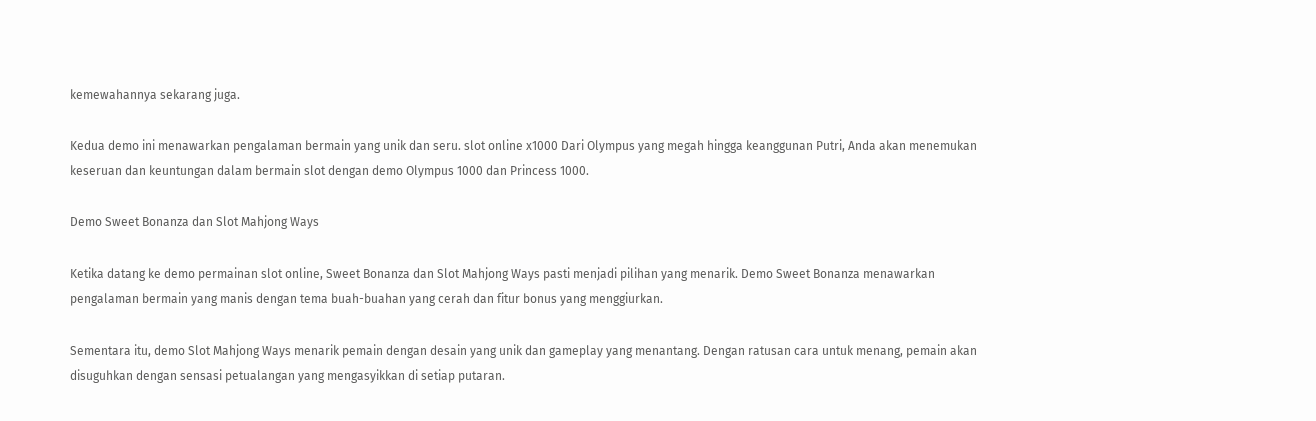kemewahannya sekarang juga.

Kedua demo ini menawarkan pengalaman bermain yang unik dan seru. slot online x1000 Dari Olympus yang megah hingga keanggunan Putri, Anda akan menemukan keseruan dan keuntungan dalam bermain slot dengan demo Olympus 1000 dan Princess 1000.

Demo Sweet Bonanza dan Slot Mahjong Ways

Ketika datang ke demo permainan slot online, Sweet Bonanza dan Slot Mahjong Ways pasti menjadi pilihan yang menarik. Demo Sweet Bonanza menawarkan pengalaman bermain yang manis dengan tema buah-buahan yang cerah dan fitur bonus yang menggiurkan.

Sementara itu, demo Slot Mahjong Ways menarik pemain dengan desain yang unik dan gameplay yang menantang. Dengan ratusan cara untuk menang, pemain akan disuguhkan dengan sensasi petualangan yang mengasyikkan di setiap putaran.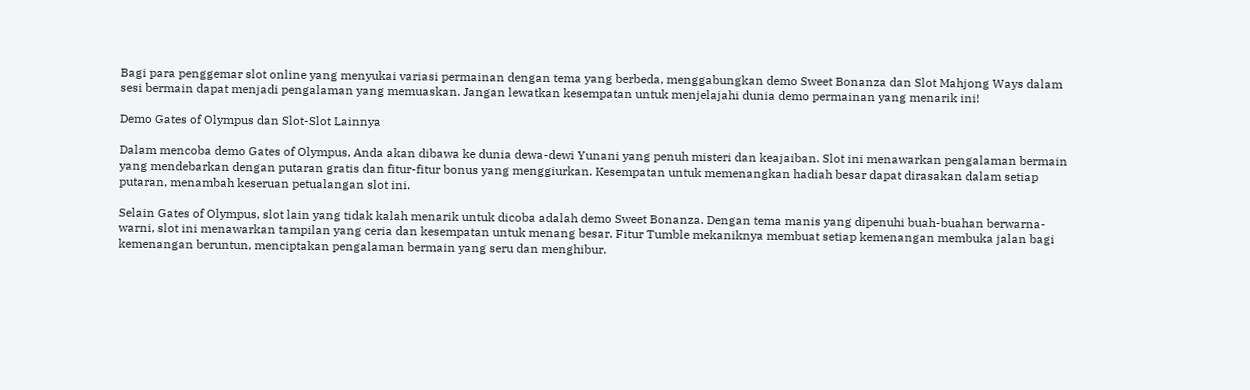Bagi para penggemar slot online yang menyukai variasi permainan dengan tema yang berbeda, menggabungkan demo Sweet Bonanza dan Slot Mahjong Ways dalam sesi bermain dapat menjadi pengalaman yang memuaskan. Jangan lewatkan kesempatan untuk menjelajahi dunia demo permainan yang menarik ini!

Demo Gates of Olympus dan Slot-Slot Lainnya

Dalam mencoba demo Gates of Olympus, Anda akan dibawa ke dunia dewa-dewi Yunani yang penuh misteri dan keajaiban. Slot ini menawarkan pengalaman bermain yang mendebarkan dengan putaran gratis dan fitur-fitur bonus yang menggiurkan. Kesempatan untuk memenangkan hadiah besar dapat dirasakan dalam setiap putaran, menambah keseruan petualangan slot ini.

Selain Gates of Olympus, slot lain yang tidak kalah menarik untuk dicoba adalah demo Sweet Bonanza. Dengan tema manis yang dipenuhi buah-buahan berwarna-warni, slot ini menawarkan tampilan yang ceria dan kesempatan untuk menang besar. Fitur Tumble mekaniknya membuat setiap kemenangan membuka jalan bagi kemenangan beruntun, menciptakan pengalaman bermain yang seru dan menghibur.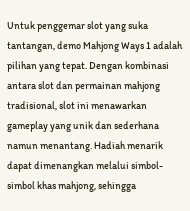Untuk penggemar slot yang suka tantangan, demo Mahjong Ways 1 adalah pilihan yang tepat. Dengan kombinasi antara slot dan permainan mahjong tradisional, slot ini menawarkan gameplay yang unik dan sederhana namun menantang. Hadiah menarik dapat dimenangkan melalui simbol-simbol khas mahjong, sehingga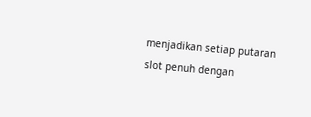menjadikan setiap putaran slot penuh dengan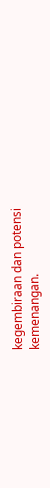kegembiraan dan potensi kemenangan.